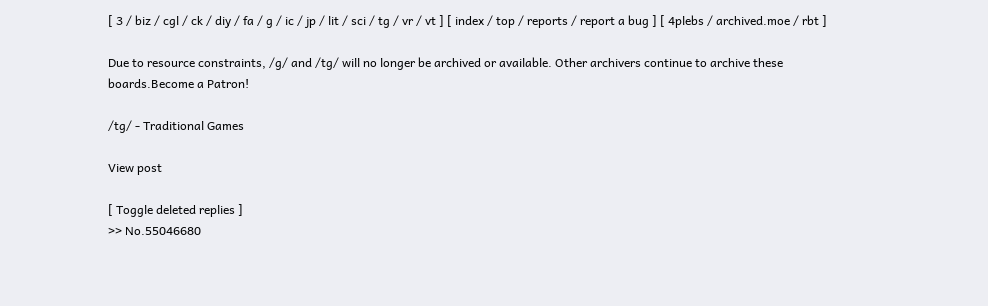[ 3 / biz / cgl / ck / diy / fa / g / ic / jp / lit / sci / tg / vr / vt ] [ index / top / reports / report a bug ] [ 4plebs / archived.moe / rbt ]

Due to resource constraints, /g/ and /tg/ will no longer be archived or available. Other archivers continue to archive these boards.Become a Patron!

/tg/ - Traditional Games

View post

[ Toggle deleted replies ]
>> No.55046680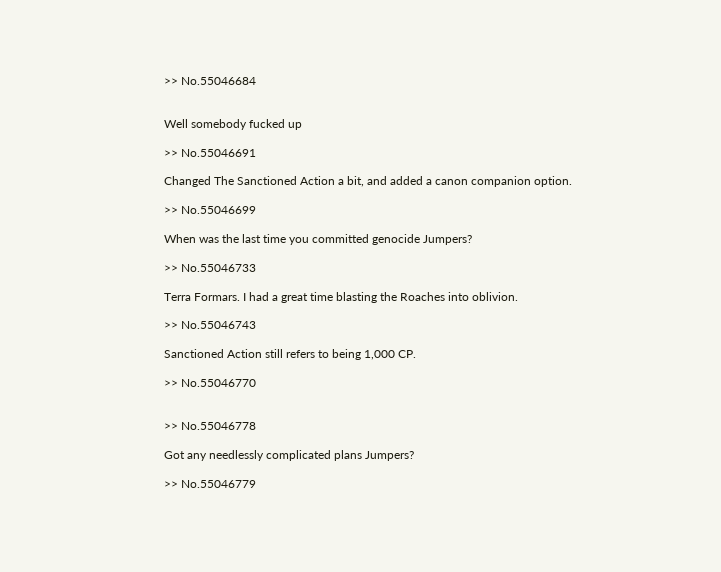>> No.55046684


Well somebody fucked up

>> No.55046691

Changed The Sanctioned Action a bit, and added a canon companion option.

>> No.55046699

When was the last time you committed genocide Jumpers?

>> No.55046733

Terra Formars. I had a great time blasting the Roaches into oblivion.

>> No.55046743

Sanctioned Action still refers to being 1,000 CP.

>> No.55046770


>> No.55046778

Got any needlessly complicated plans Jumpers?

>> No.55046779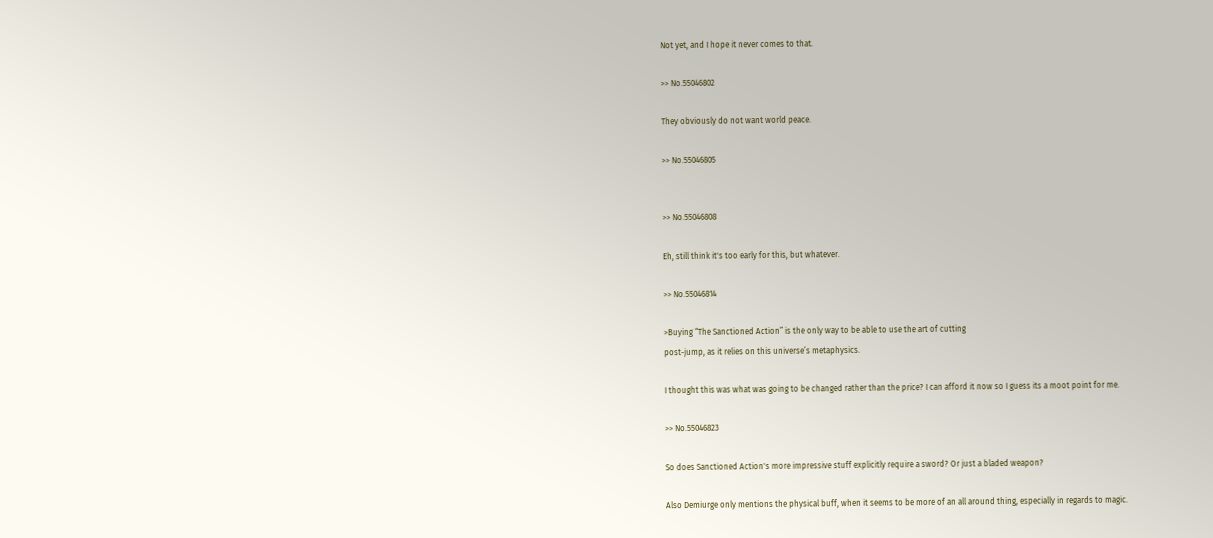Not yet, and I hope it never comes to that.

>> No.55046802

They obviously do not want world peace.

>> No.55046805


>> No.55046808

Eh, still think it's too early for this, but whatever.

>> No.55046814

>Buying “The Sanctioned Action” is the only way to be able to use the art of cutting
post-jump, as it relies on this universe’s metaphysics.

I thought this was what was going to be changed rather than the price? I can afford it now so I guess its a moot point for me.

>> No.55046823

So does Sanctioned Action's more impressive stuff explicitly require a sword? Or just a bladed weapon?

Also Demiurge only mentions the physical buff, when it seems to be more of an all around thing, especially in regards to magic.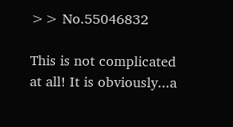>> No.55046832

This is not complicated at all! It is obviously...a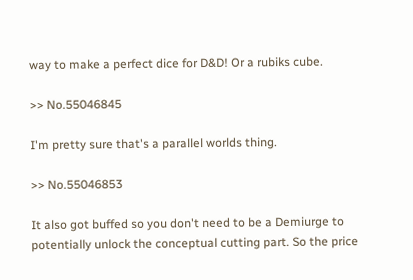way to make a perfect dice for D&D! Or a rubiks cube.

>> No.55046845

I'm pretty sure that's a parallel worlds thing.

>> No.55046853

It also got buffed so you don't need to be a Demiurge to potentially unlock the conceptual cutting part. So the price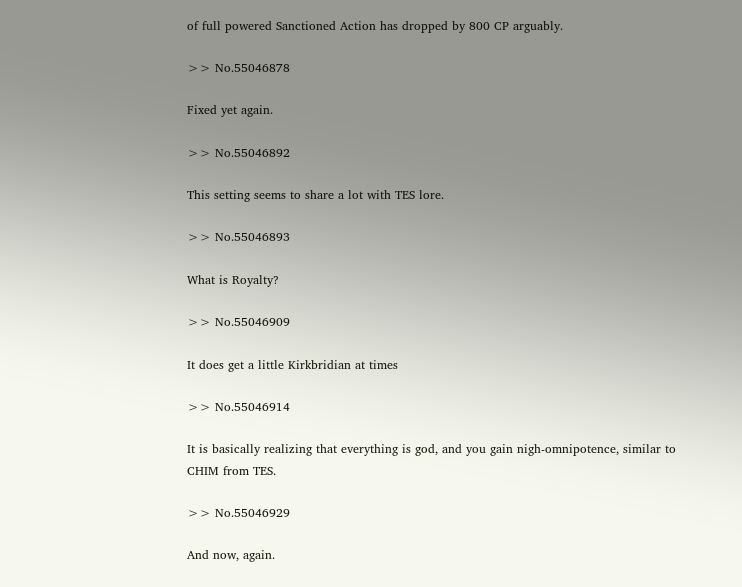of full powered Sanctioned Action has dropped by 800 CP arguably.

>> No.55046878

Fixed yet again.

>> No.55046892

This setting seems to share a lot with TES lore.

>> No.55046893

What is Royalty?

>> No.55046909

It does get a little Kirkbridian at times

>> No.55046914

It is basically realizing that everything is god, and you gain nigh-omnipotence, similar to CHIM from TES.

>> No.55046929

And now, again.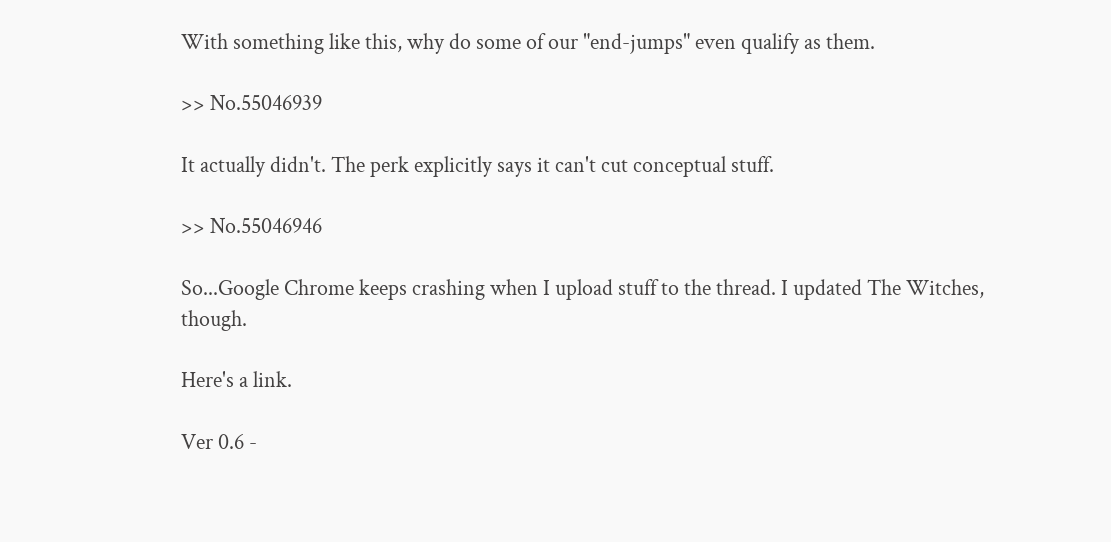With something like this, why do some of our "end-jumps" even qualify as them.

>> No.55046939

It actually didn't. The perk explicitly says it can't cut conceptual stuff.

>> No.55046946

So...Google Chrome keeps crashing when I upload stuff to the thread. I updated The Witches, though.

Here's a link.

Ver 0.6 -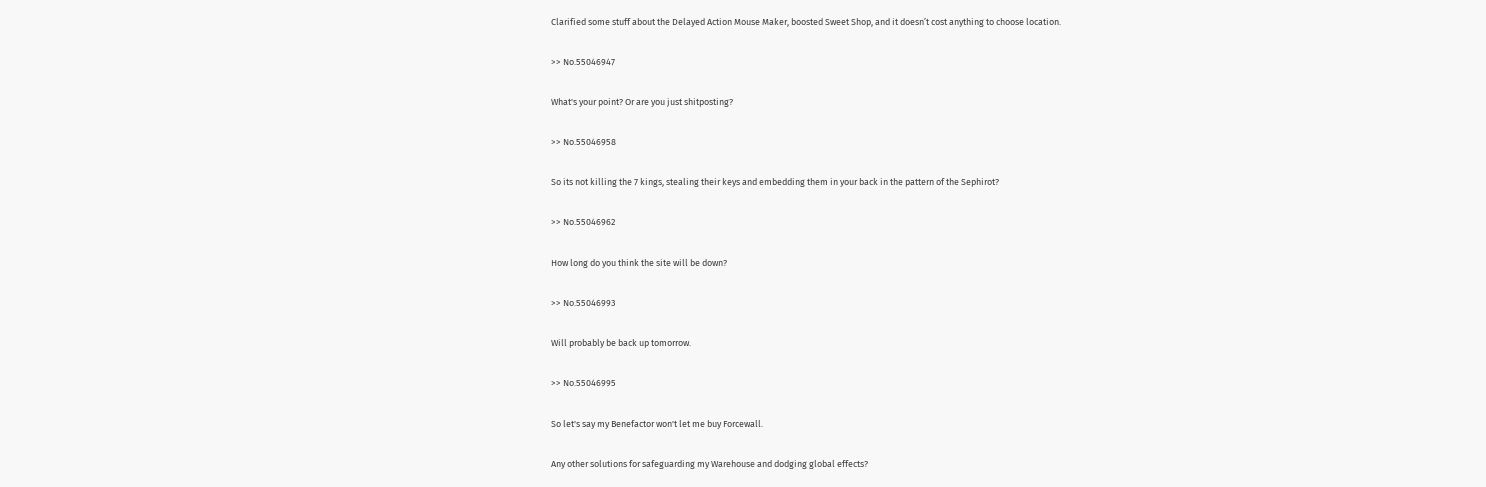Clarified some stuff about the Delayed Action Mouse Maker, boosted Sweet Shop, and it doesn’t cost anything to choose location.

>> No.55046947

What's your point? Or are you just shitposting?

>> No.55046958

So its not killing the 7 kings, stealing their keys and embedding them in your back in the pattern of the Sephirot?

>> No.55046962

How long do you think the site will be down?

>> No.55046993

Will probably be back up tomorrow.

>> No.55046995

So let's say my Benefactor won't let me buy Forcewall.

Any other solutions for safeguarding my Warehouse and dodging global effects?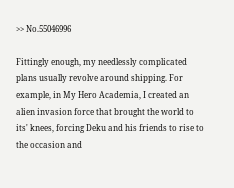>> No.55046996

Fittingly enough, my needlessly complicated plans usually revolve around shipping. For example, in My Hero Academia, I created an alien invasion force that brought the world to its' knees, forcing Deku and his friends to rise to the occasion and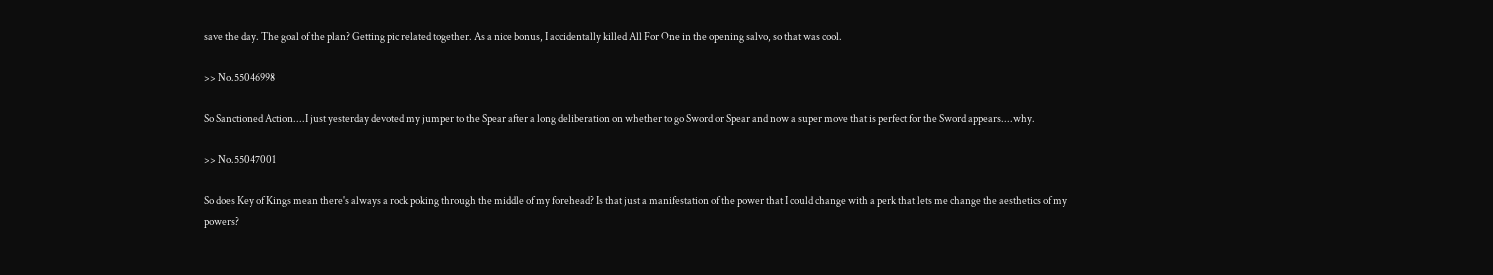save the day. The goal of the plan? Getting pic related together. As a nice bonus, I accidentally killed All For One in the opening salvo, so that was cool.

>> No.55046998

So Sanctioned Action....I just yesterday devoted my jumper to the Spear after a long deliberation on whether to go Sword or Spear and now a super move that is perfect for the Sword appears....why.

>> No.55047001

So does Key of Kings mean there's always a rock poking through the middle of my forehead? Is that just a manifestation of the power that I could change with a perk that lets me change the aesthetics of my powers?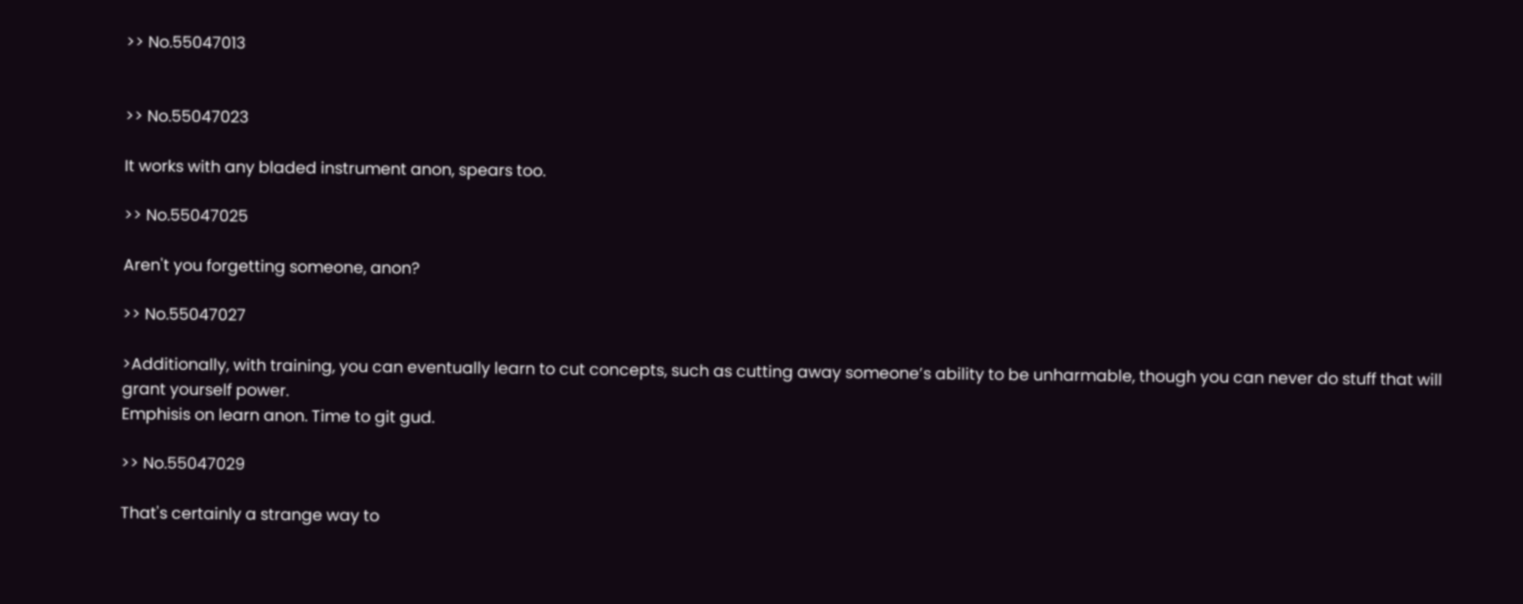>> No.55047013


>> No.55047023

It works with any bladed instrument anon, spears too.

>> No.55047025

Aren't you forgetting someone, anon?

>> No.55047027

>Additionally, with training, you can eventually learn to cut concepts, such as cutting away someone’s ability to be unharmable, though you can never do stuff that will grant yourself power.
Emphisis on learn anon. Time to git gud.

>> No.55047029

That's certainly a strange way to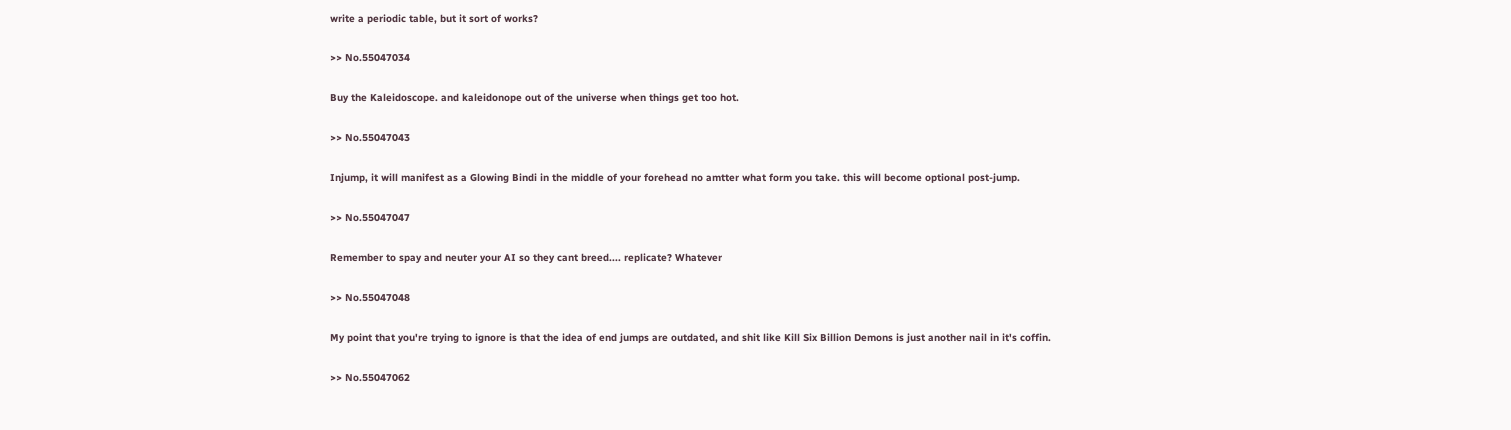write a periodic table, but it sort of works?

>> No.55047034

Buy the Kaleidoscope. and kaleidonope out of the universe when things get too hot.

>> No.55047043

Injump, it will manifest as a Glowing Bindi in the middle of your forehead no amtter what form you take. this will become optional post-jump.

>> No.55047047

Remember to spay and neuter your AI so they cant breed.... replicate? Whatever

>> No.55047048

My point that you're trying to ignore is that the idea of end jumps are outdated, and shit like Kill Six Billion Demons is just another nail in it's coffin.

>> No.55047062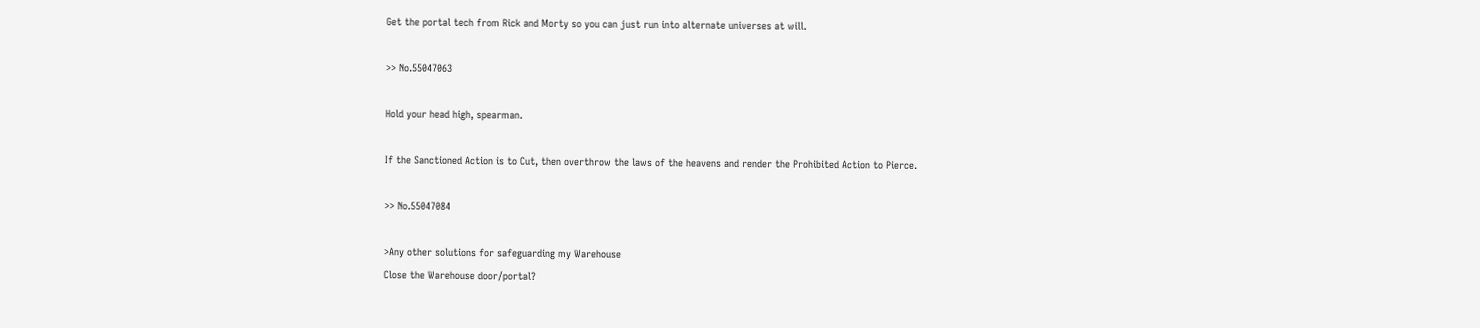Get the portal tech from Rick and Morty so you can just run into alternate universes at will.

>> No.55047063

Hold your head high, spearman.

If the Sanctioned Action is to Cut, then overthrow the laws of the heavens and render the Prohibited Action to Pierce.

>> No.55047084

>Any other solutions for safeguarding my Warehouse
Close the Warehouse door/portal?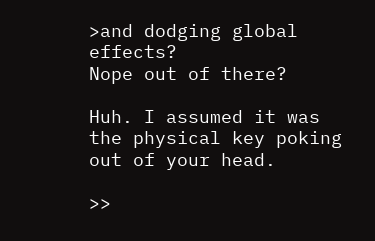>and dodging global effects?
Nope out of there?

Huh. I assumed it was the physical key poking out of your head.

>>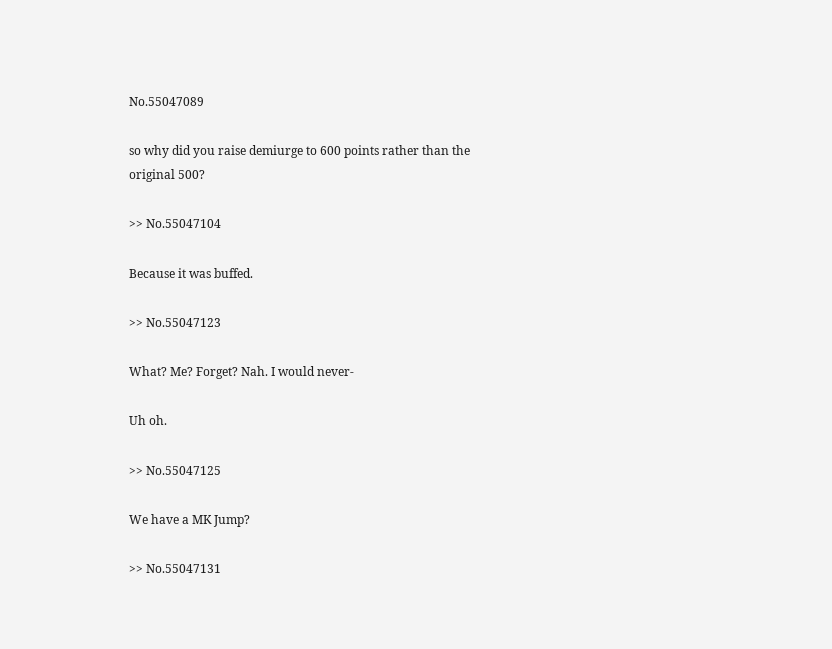No.55047089

so why did you raise demiurge to 600 points rather than the original 500?

>> No.55047104

Because it was buffed.

>> No.55047123

What? Me? Forget? Nah. I would never-

Uh oh.

>> No.55047125

We have a MK Jump?

>> No.55047131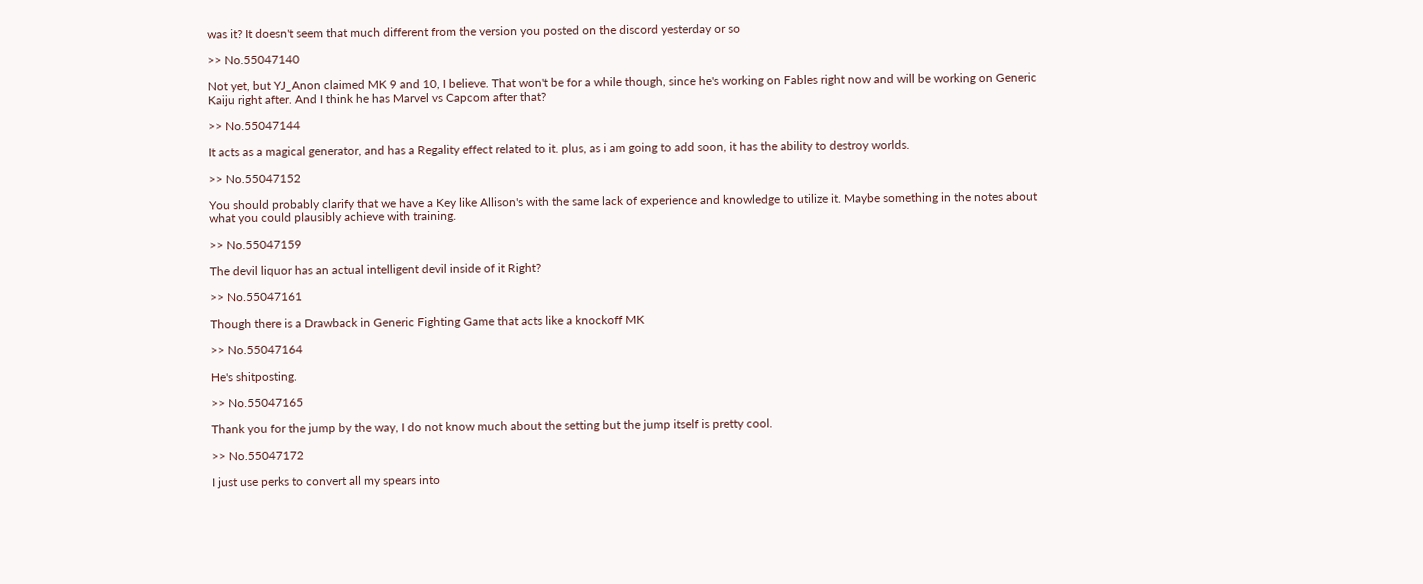was it? It doesn't seem that much different from the version you posted on the discord yesterday or so

>> No.55047140

Not yet, but YJ_Anon claimed MK 9 and 10, I believe. That won't be for a while though, since he's working on Fables right now and will be working on Generic Kaiju right after. And I think he has Marvel vs Capcom after that?

>> No.55047144

It acts as a magical generator, and has a Regality effect related to it. plus, as i am going to add soon, it has the ability to destroy worlds.

>> No.55047152

You should probably clarify that we have a Key like Allison's with the same lack of experience and knowledge to utilize it. Maybe something in the notes about what you could plausibly achieve with training.

>> No.55047159

The devil liquor has an actual intelligent devil inside of it Right?

>> No.55047161

Though there is a Drawback in Generic Fighting Game that acts like a knockoff MK

>> No.55047164

He's shitposting.

>> No.55047165

Thank you for the jump by the way, I do not know much about the setting but the jump itself is pretty cool.

>> No.55047172

I just use perks to convert all my spears into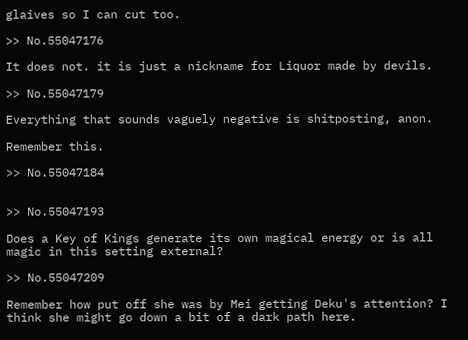glaives so I can cut too.

>> No.55047176

It does not. it is just a nickname for Liquor made by devils.

>> No.55047179

Everything that sounds vaguely negative is shitposting, anon.

Remember this.

>> No.55047184


>> No.55047193

Does a Key of Kings generate its own magical energy or is all magic in this setting external?

>> No.55047209

Remember how put off she was by Mei getting Deku's attention? I think she might go down a bit of a dark path here.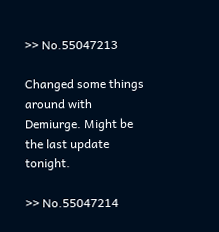>> No.55047213

Changed some things around with Demiurge. Might be the last update tonight.

>> No.55047214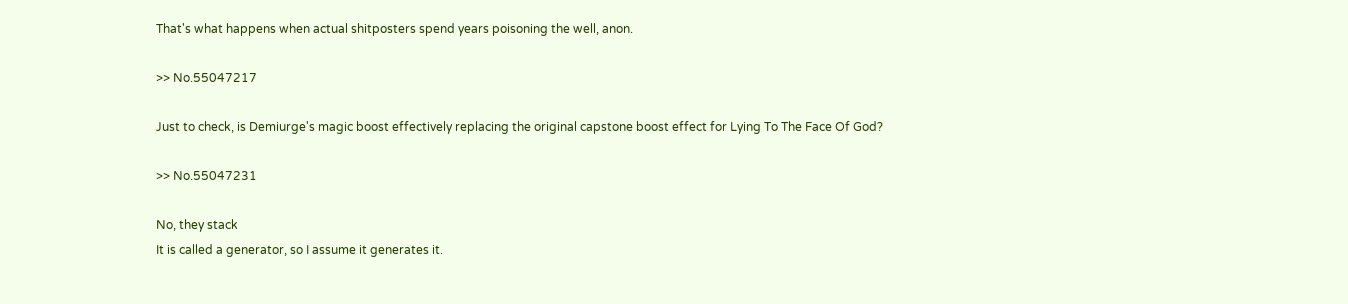That's what happens when actual shitposters spend years poisoning the well, anon.

>> No.55047217

Just to check, is Demiurge's magic boost effectively replacing the original capstone boost effect for Lying To The Face Of God?

>> No.55047231

No, they stack
It is called a generator, so I assume it generates it.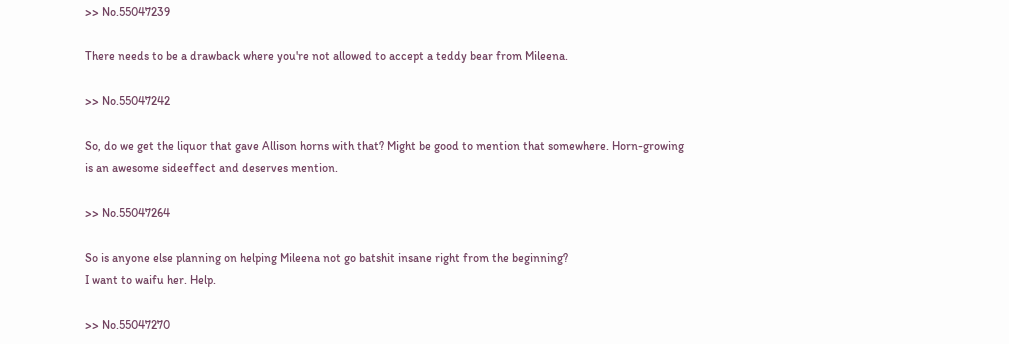>> No.55047239

There needs to be a drawback where you're not allowed to accept a teddy bear from Mileena.

>> No.55047242

So, do we get the liquor that gave Allison horns with that? Might be good to mention that somewhere. Horn-growing is an awesome sideeffect and deserves mention.

>> No.55047264

So is anyone else planning on helping Mileena not go batshit insane right from the beginning?
I want to waifu her. Help.

>> No.55047270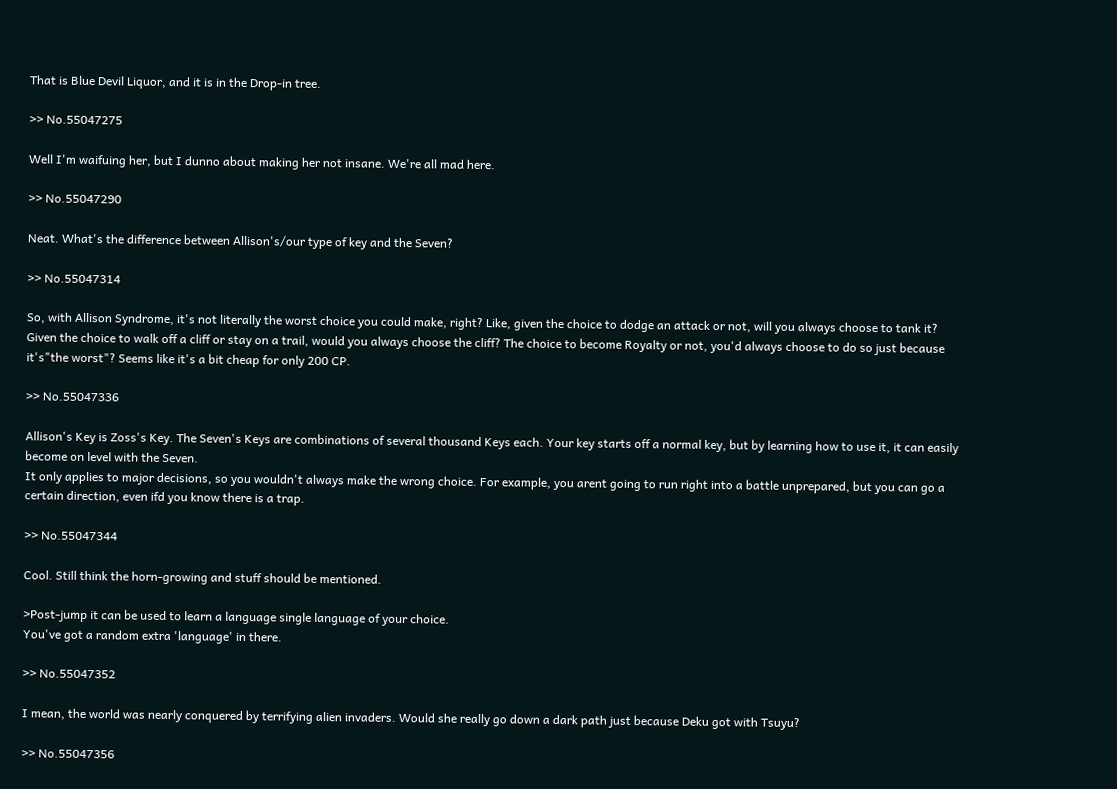That is Blue Devil Liquor, and it is in the Drop-in tree.

>> No.55047275

Well I'm waifuing her, but I dunno about making her not insane. We're all mad here.

>> No.55047290

Neat. What's the difference between Allison's/our type of key and the Seven?

>> No.55047314

So, with Allison Syndrome, it's not literally the worst choice you could make, right? Like, given the choice to dodge an attack or not, will you always choose to tank it? Given the choice to walk off a cliff or stay on a trail, would you always choose the cliff? The choice to become Royalty or not, you'd always choose to do so just because it's"the worst"? Seems like it's a bit cheap for only 200 CP.

>> No.55047336

Allison's Key is Zoss's Key. The Seven's Keys are combinations of several thousand Keys each. Your key starts off a normal key, but by learning how to use it, it can easily become on level with the Seven.
It only applies to major decisions, so you wouldn't always make the wrong choice. For example, you arent going to run right into a battle unprepared, but you can go a certain direction, even ifd you know there is a trap.

>> No.55047344

Cool. Still think the horn-growing and stuff should be mentioned.

>Post-jump it can be used to learn a language single language of your choice.
You've got a random extra 'language' in there.

>> No.55047352

I mean, the world was nearly conquered by terrifying alien invaders. Would she really go down a dark path just because Deku got with Tsuyu?

>> No.55047356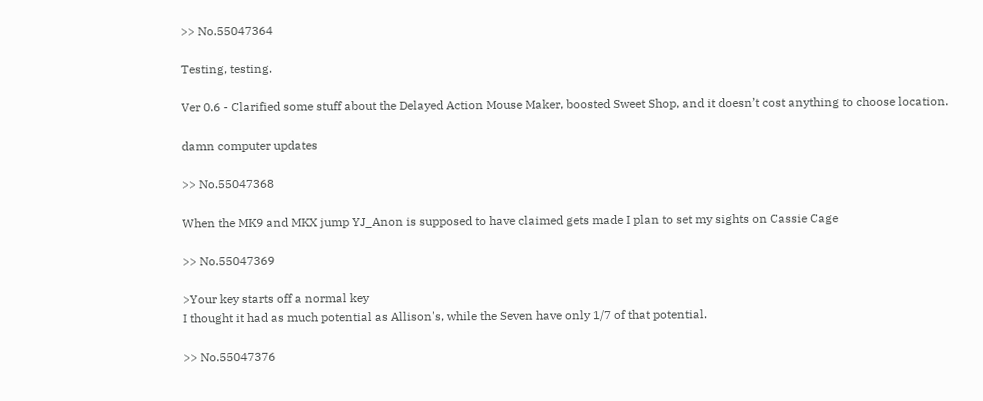>> No.55047364

Testing, testing.

Ver 0.6 - Clarified some stuff about the Delayed Action Mouse Maker, boosted Sweet Shop, and it doesn’t cost anything to choose location.

damn computer updates

>> No.55047368

When the MK9 and MKX jump YJ_Anon is supposed to have claimed gets made I plan to set my sights on Cassie Cage

>> No.55047369

>Your key starts off a normal key
I thought it had as much potential as Allison's, while the Seven have only 1/7 of that potential.

>> No.55047376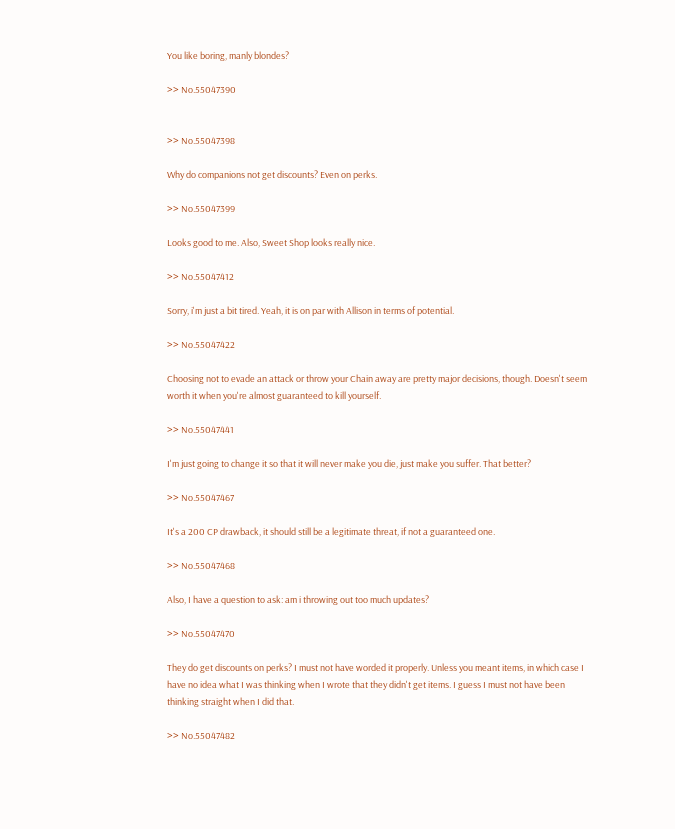You like boring, manly blondes?

>> No.55047390


>> No.55047398

Why do companions not get discounts? Even on perks.

>> No.55047399

Looks good to me. Also, Sweet Shop looks really nice.

>> No.55047412

Sorry, i'm just a bit tired. Yeah, it is on par with Allison in terms of potential.

>> No.55047422

Choosing not to evade an attack or throw your Chain away are pretty major decisions, though. Doesn't seem worth it when you're almost guaranteed to kill yourself.

>> No.55047441

I'm just going to change it so that it will never make you die, just make you suffer. That better?

>> No.55047467

It's a 200 CP drawback, it should still be a legitimate threat, if not a guaranteed one.

>> No.55047468

Also, I have a question to ask: am i throwing out too much updates?

>> No.55047470

They do get discounts on perks? I must not have worded it properly. Unless you meant items, in which case I have no idea what I was thinking when I wrote that they didn't get items. I guess I must not have been thinking straight when I did that.

>> No.55047482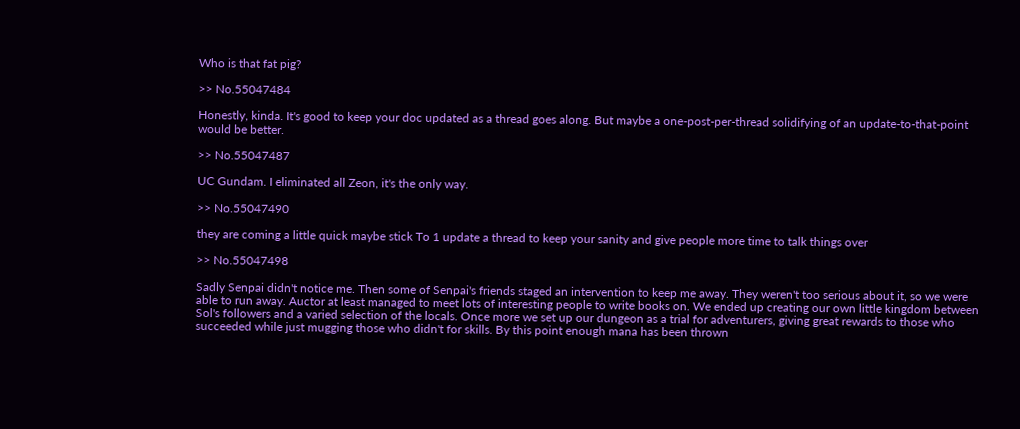Who is that fat pig?

>> No.55047484

Honestly, kinda. It's good to keep your doc updated as a thread goes along. But maybe a one-post-per-thread solidifying of an update-to-that-point would be better.

>> No.55047487

UC Gundam. I eliminated all Zeon, it's the only way.

>> No.55047490

they are coming a little quick maybe stick To 1 update a thread to keep your sanity and give people more time to talk things over

>> No.55047498

Sadly Senpai didn't notice me. Then some of Senpai's friends staged an intervention to keep me away. They weren't too serious about it, so we were able to run away. Auctor at least managed to meet lots of interesting people to write books on. We ended up creating our own little kingdom between Sol's followers and a varied selection of the locals. Once more we set up our dungeon as a trial for adventurers, giving great rewards to those who succeeded while just mugging those who didn't for skills. By this point enough mana has been thrown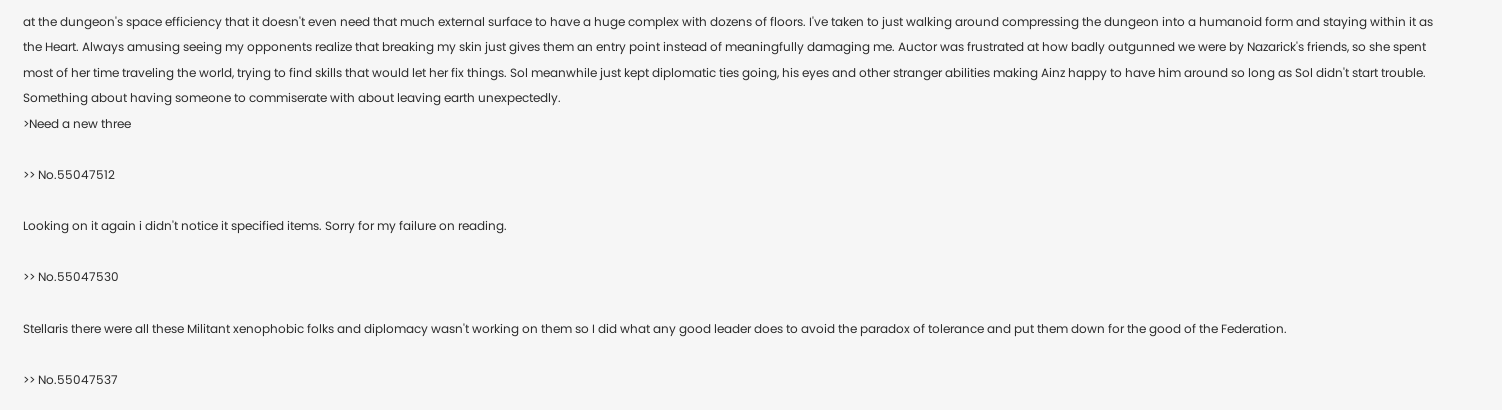at the dungeon's space efficiency that it doesn't even need that much external surface to have a huge complex with dozens of floors. I've taken to just walking around compressing the dungeon into a humanoid form and staying within it as the Heart. Always amusing seeing my opponents realize that breaking my skin just gives them an entry point instead of meaningfully damaging me. Auctor was frustrated at how badly outgunned we were by Nazarick's friends, so she spent most of her time traveling the world, trying to find skills that would let her fix things. Sol meanwhile just kept diplomatic ties going, his eyes and other stranger abilities making Ainz happy to have him around so long as Sol didn't start trouble. Something about having someone to commiserate with about leaving earth unexpectedly.
>Need a new three

>> No.55047512

Looking on it again i didn't notice it specified items. Sorry for my failure on reading.

>> No.55047530

Stellaris there were all these Militant xenophobic folks and diplomacy wasn't working on them so I did what any good leader does to avoid the paradox of tolerance and put them down for the good of the Federation.

>> No.55047537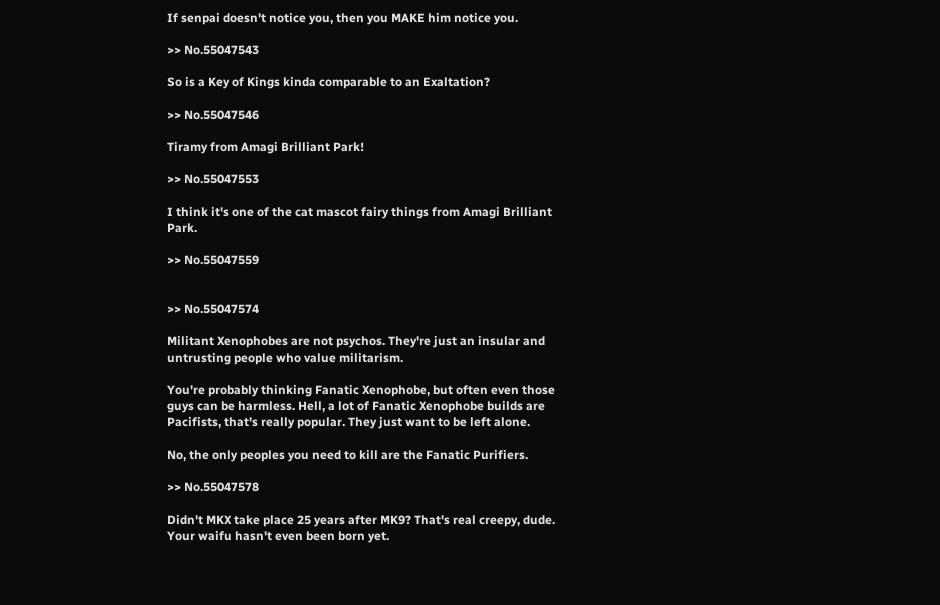If senpai doesn't notice you, then you MAKE him notice you.

>> No.55047543

So is a Key of Kings kinda comparable to an Exaltation?

>> No.55047546

Tiramy from Amagi Brilliant Park!

>> No.55047553

I think it's one of the cat mascot fairy things from Amagi Brilliant Park.

>> No.55047559


>> No.55047574

Militant Xenophobes are not psychos. They're just an insular and untrusting people who value militarism.

You're probably thinking Fanatic Xenophobe, but often even those guys can be harmless. Hell, a lot of Fanatic Xenophobe builds are Pacifists, that's really popular. They just want to be left alone.

No, the only peoples you need to kill are the Fanatic Purifiers.

>> No.55047578

Didn't MKX take place 25 years after MK9? That's real creepy, dude. Your waifu hasn't even been born yet.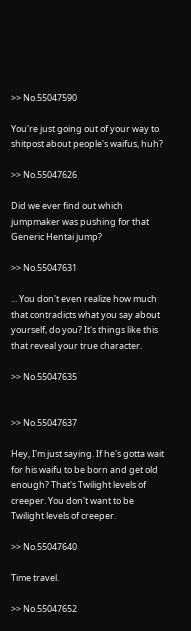>> No.55047590

You're just going out of your way to shitpost about people's waifus, huh?

>> No.55047626

Did we ever find out which jumpmaker was pushing for that Generic Hentai jump?

>> No.55047631

... You don't even realize how much that contradicts what you say about yourself, do you? It's things like this that reveal your true character.

>> No.55047635


>> No.55047637

Hey, I'm just saying. If he's gotta wait for his waifu to be born and get old enough? That's Twilight levels of creeper. You don't want to be Twilight levels of creeper.

>> No.55047640

Time travel.

>> No.55047652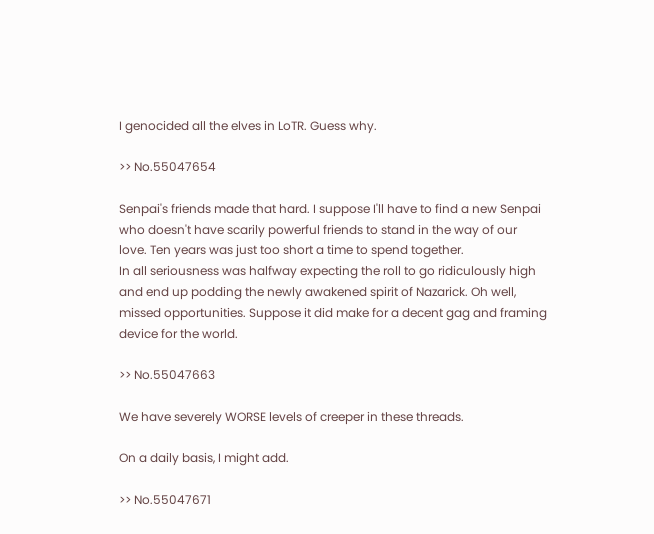I genocided all the elves in LoTR. Guess why.

>> No.55047654

Senpai's friends made that hard. I suppose I'll have to find a new Senpai who doesn't have scarily powerful friends to stand in the way of our love. Ten years was just too short a time to spend together.
In all seriousness was halfway expecting the roll to go ridiculously high and end up podding the newly awakened spirit of Nazarick. Oh well, missed opportunities. Suppose it did make for a decent gag and framing device for the world.

>> No.55047663

We have severely WORSE levels of creeper in these threads.

On a daily basis, I might add.

>> No.55047671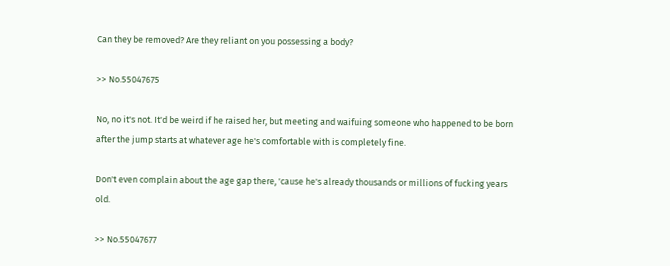Can they be removed? Are they reliant on you possessing a body?

>> No.55047675

No, no it's not. It'd be weird if he raised her, but meeting and waifuing someone who happened to be born after the jump starts at whatever age he's comfortable with is completely fine.

Don't even complain about the age gap there, 'cause he's already thousands or millions of fucking years old.

>> No.55047677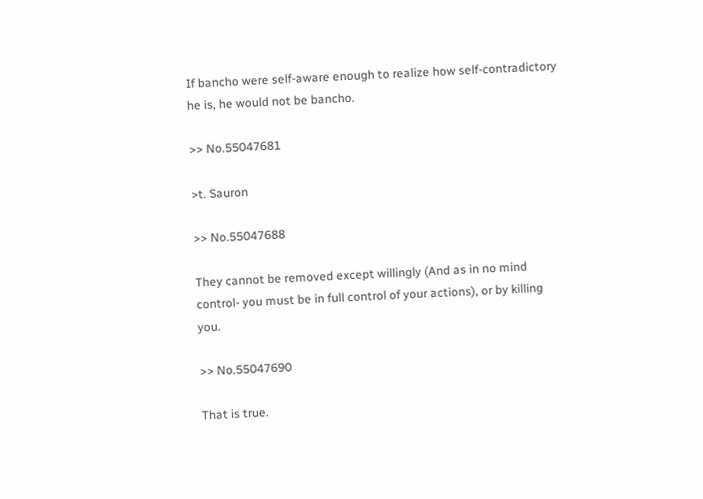If bancho were self-aware enough to realize how self-contradictory he is, he would not be bancho.

>> No.55047681

>t. Sauron

>> No.55047688

They cannot be removed except willingly (And as in no mind control- you must be in full control of your actions), or by killing you.

>> No.55047690

That is true.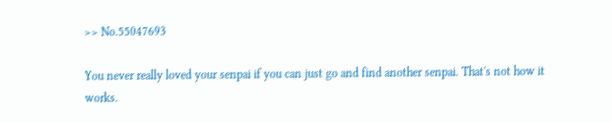>> No.55047693

You never really loved your senpai if you can just go and find another senpai. That's not how it works.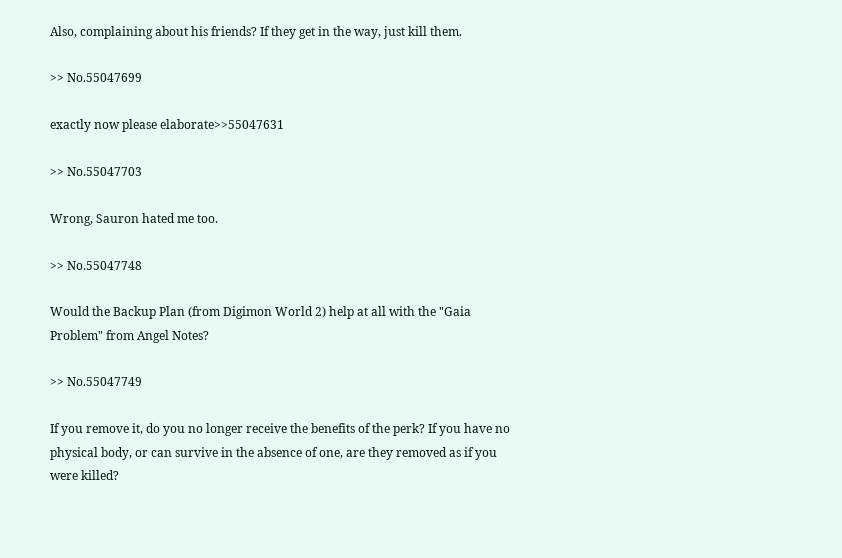Also, complaining about his friends? If they get in the way, just kill them.

>> No.55047699

exactly now please elaborate>>55047631

>> No.55047703

Wrong, Sauron hated me too.

>> No.55047748

Would the Backup Plan (from Digimon World 2) help at all with the "Gaia Problem" from Angel Notes?

>> No.55047749

If you remove it, do you no longer receive the benefits of the perk? If you have no physical body, or can survive in the absence of one, are they removed as if you were killed?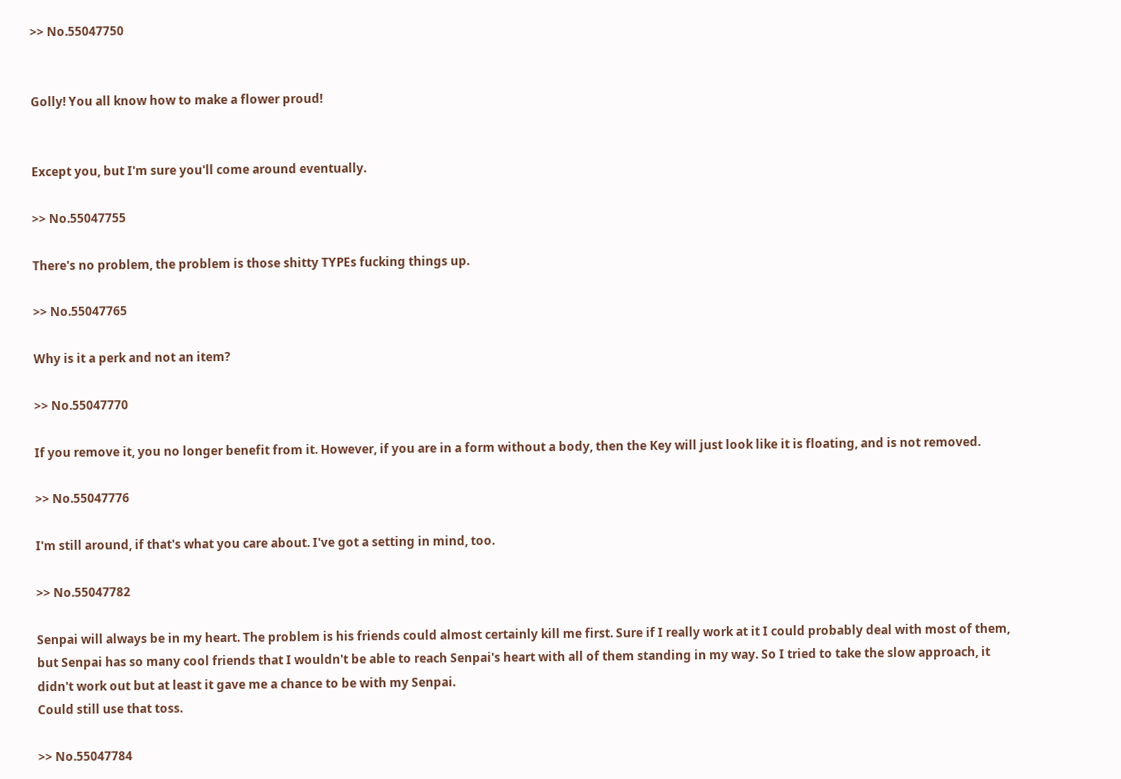>> No.55047750


Golly! You all know how to make a flower proud!


Except you, but I'm sure you'll come around eventually.

>> No.55047755

There's no problem, the problem is those shitty TYPEs fucking things up.

>> No.55047765

Why is it a perk and not an item?

>> No.55047770

If you remove it, you no longer benefit from it. However, if you are in a form without a body, then the Key will just look like it is floating, and is not removed.

>> No.55047776

I'm still around, if that's what you care about. I've got a setting in mind, too.

>> No.55047782

Senpai will always be in my heart. The problem is his friends could almost certainly kill me first. Sure if I really work at it I could probably deal with most of them, but Senpai has so many cool friends that I wouldn't be able to reach Senpai's heart with all of them standing in my way. So I tried to take the slow approach, it didn't work out but at least it gave me a chance to be with my Senpai.
Could still use that toss.

>> No.55047784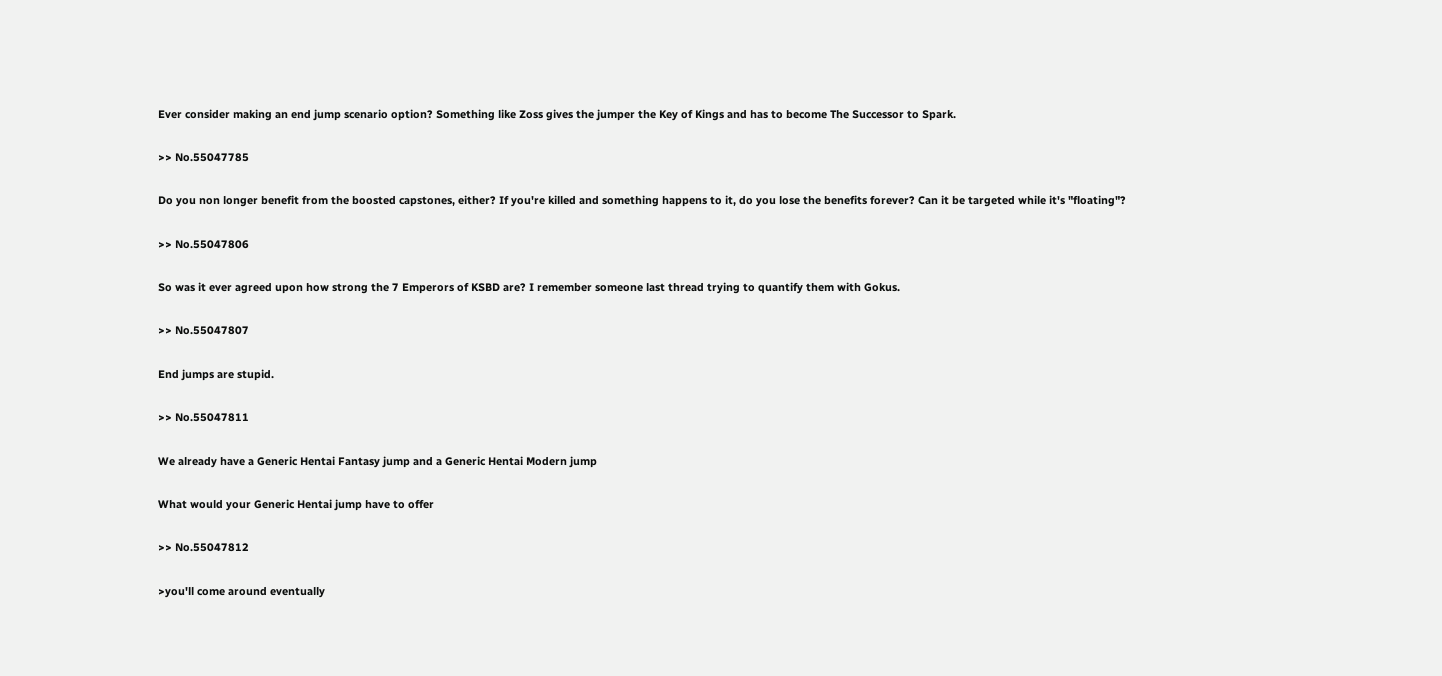Ever consider making an end jump scenario option? Something like Zoss gives the jumper the Key of Kings and has to become The Successor to Spark.

>> No.55047785

Do you non longer benefit from the boosted capstones, either? If you're killed and something happens to it, do you lose the benefits forever? Can it be targeted while it's "floating"?

>> No.55047806

So was it ever agreed upon how strong the 7 Emperors of KSBD are? I remember someone last thread trying to quantify them with Gokus.

>> No.55047807

End jumps are stupid.

>> No.55047811

We already have a Generic Hentai Fantasy jump and a Generic Hentai Modern jump

What would your Generic Hentai jump have to offer

>> No.55047812

>you'll come around eventually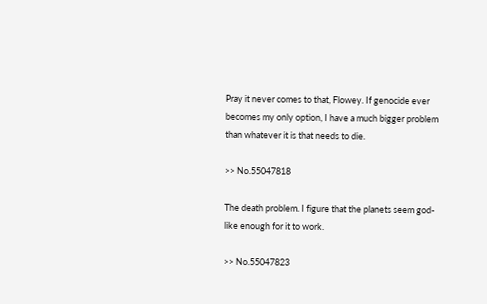Pray it never comes to that, Flowey. If genocide ever becomes my only option, I have a much bigger problem than whatever it is that needs to die.

>> No.55047818

The death problem. I figure that the planets seem god-like enough for it to work.

>> No.55047823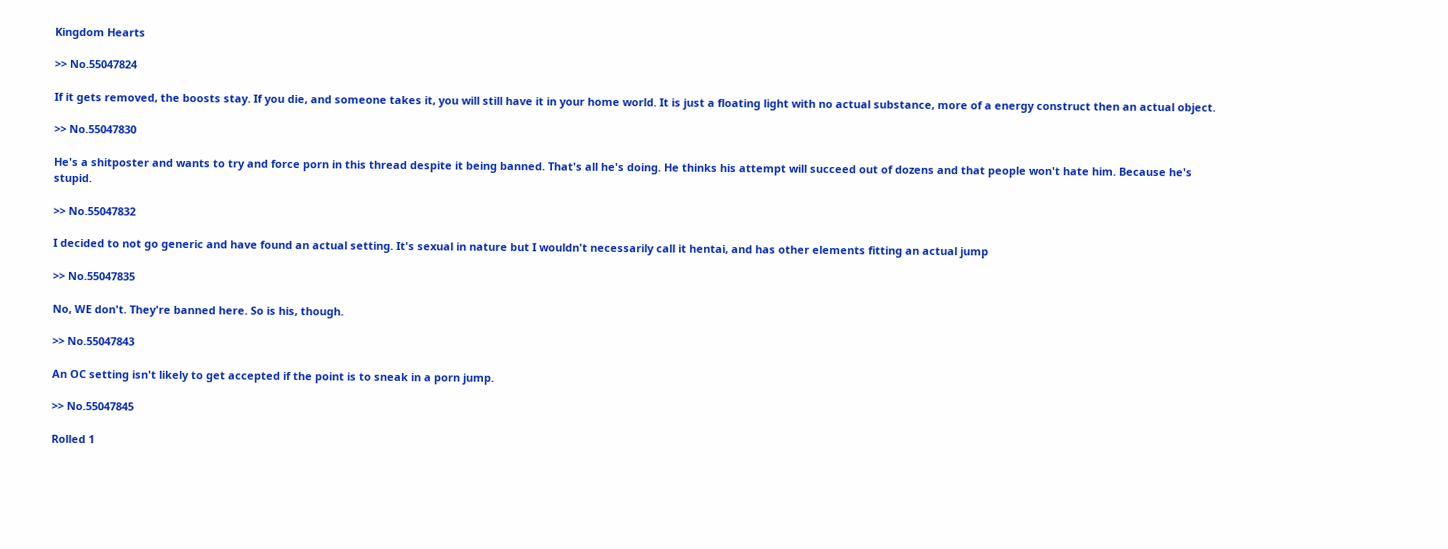Kingdom Hearts

>> No.55047824

If it gets removed, the boosts stay. If you die, and someone takes it, you will still have it in your home world. It is just a floating light with no actual substance, more of a energy construct then an actual object.

>> No.55047830

He's a shitposter and wants to try and force porn in this thread despite it being banned. That's all he's doing. He thinks his attempt will succeed out of dozens and that people won't hate him. Because he's stupid.

>> No.55047832

I decided to not go generic and have found an actual setting. It's sexual in nature but I wouldn't necessarily call it hentai, and has other elements fitting an actual jump

>> No.55047835

No, WE don't. They're banned here. So is his, though.

>> No.55047843

An OC setting isn't likely to get accepted if the point is to sneak in a porn jump.

>> No.55047845

Rolled 1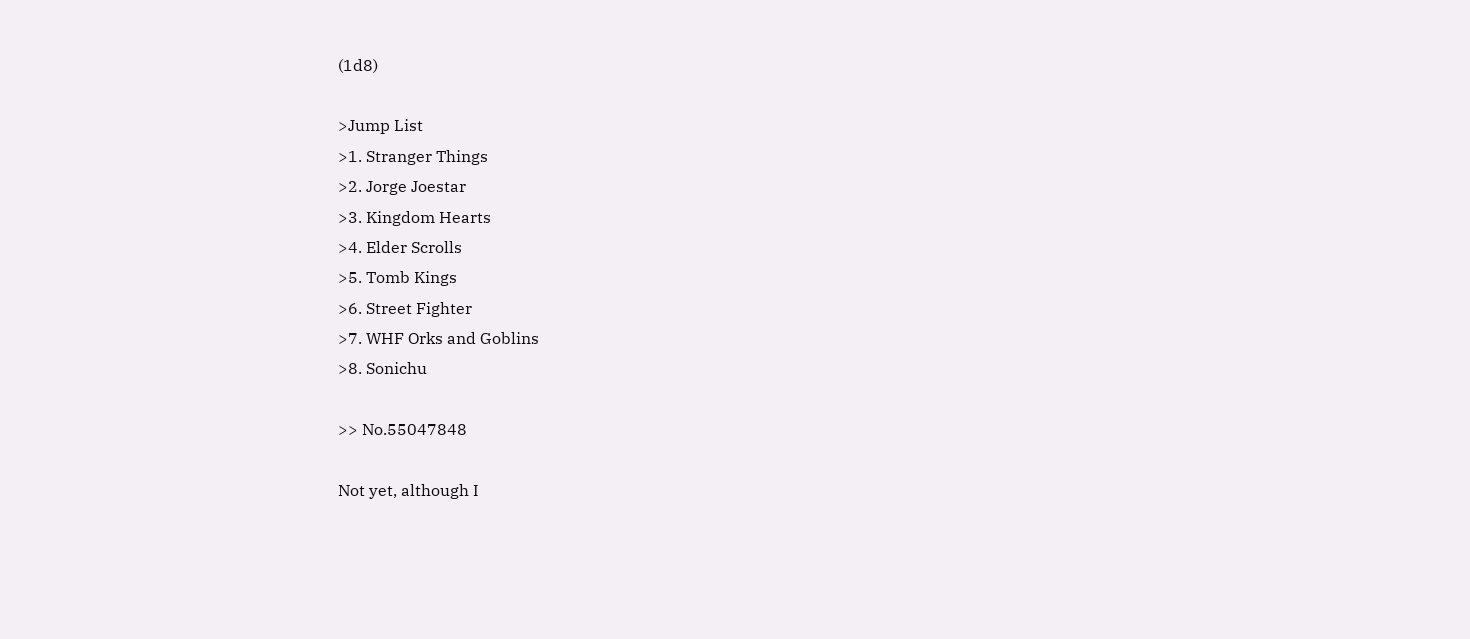(1d8)

>Jump List
>1. Stranger Things
>2. Jorge Joestar
>3. Kingdom Hearts
>4. Elder Scrolls
>5. Tomb Kings
>6. Street Fighter
>7. WHF Orks and Goblins
>8. Sonichu

>> No.55047848

Not yet, although I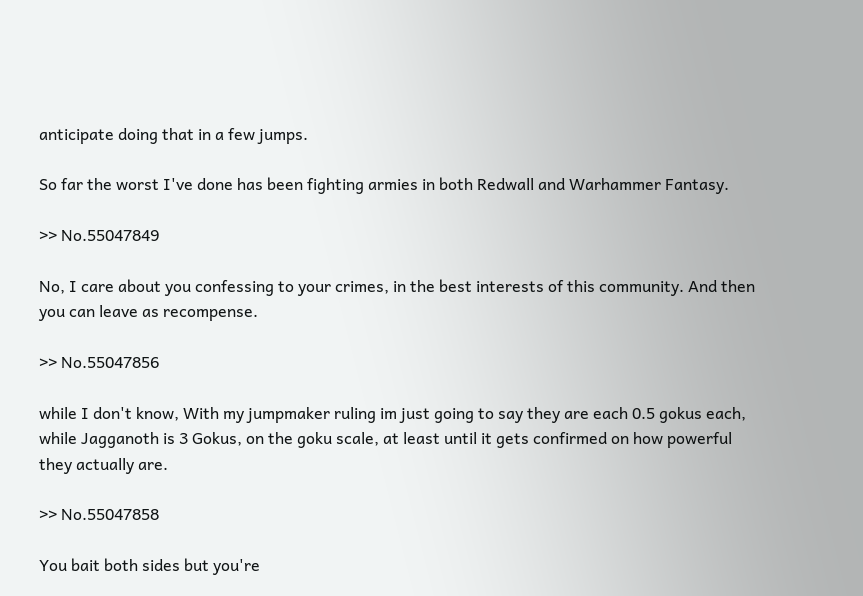anticipate doing that in a few jumps.

So far the worst I've done has been fighting armies in both Redwall and Warhammer Fantasy.

>> No.55047849

No, I care about you confessing to your crimes, in the best interests of this community. And then you can leave as recompense.

>> No.55047856

while I don't know, With my jumpmaker ruling im just going to say they are each 0.5 gokus each, while Jagganoth is 3 Gokus, on the goku scale, at least until it gets confirmed on how powerful they actually are.

>> No.55047858

You bait both sides but you're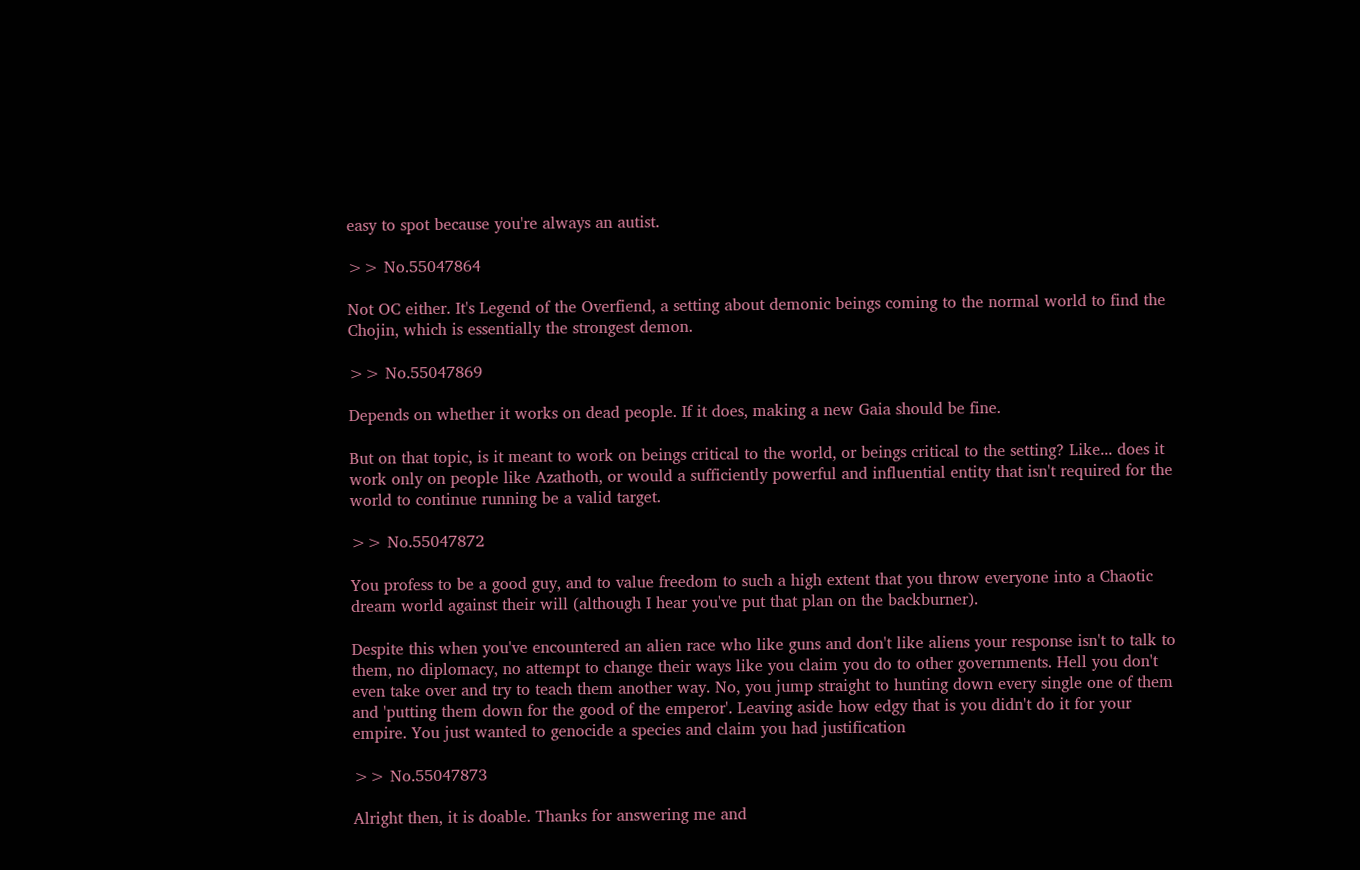easy to spot because you're always an autist.

>> No.55047864

Not OC either. It's Legend of the Overfiend, a setting about demonic beings coming to the normal world to find the Chojin, which is essentially the strongest demon.

>> No.55047869

Depends on whether it works on dead people. If it does, making a new Gaia should be fine.

But on that topic, is it meant to work on beings critical to the world, or beings critical to the setting? Like... does it work only on people like Azathoth, or would a sufficiently powerful and influential entity that isn't required for the world to continue running be a valid target.

>> No.55047872

You profess to be a good guy, and to value freedom to such a high extent that you throw everyone into a Chaotic dream world against their will (although I hear you've put that plan on the backburner).

Despite this when you've encountered an alien race who like guns and don't like aliens your response isn't to talk to them, no diplomacy, no attempt to change their ways like you claim you do to other governments. Hell you don't even take over and try to teach them another way. No, you jump straight to hunting down every single one of them and 'putting them down for the good of the emperor'. Leaving aside how edgy that is you didn't do it for your empire. You just wanted to genocide a species and claim you had justification

>> No.55047873

Alright then, it is doable. Thanks for answering me and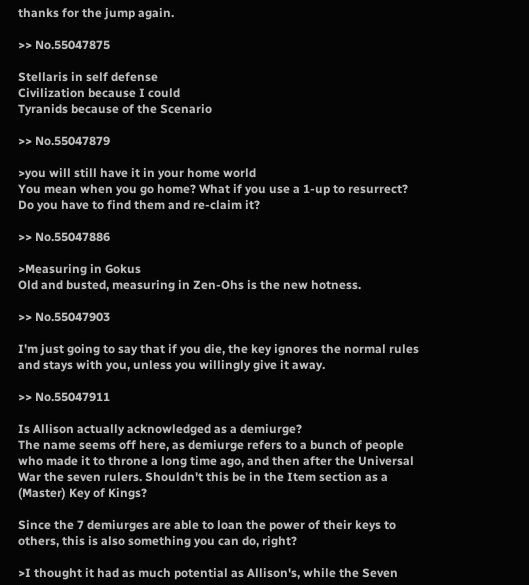thanks for the jump again.

>> No.55047875

Stellaris in self defense
Civilization because I could
Tyranids because of the Scenario

>> No.55047879

>you will still have it in your home world
You mean when you go home? What if you use a 1-up to resurrect? Do you have to find them and re-claim it?

>> No.55047886

>Measuring in Gokus
Old and busted, measuring in Zen-Ohs is the new hotness.

>> No.55047903

I'm just going to say that if you die, the key ignores the normal rules and stays with you, unless you willingly give it away.

>> No.55047911

Is Allison actually acknowledged as a demiurge?
The name seems off here, as demiurge refers to a bunch of people who made it to throne a long time ago, and then after the Universal War the seven rulers. Shouldn't this be in the Item section as a (Master) Key of Kings?

Since the 7 demiurges are able to loan the power of their keys to others, this is also something you can do, right?

>I thought it had as much potential as Allison's, while the Seven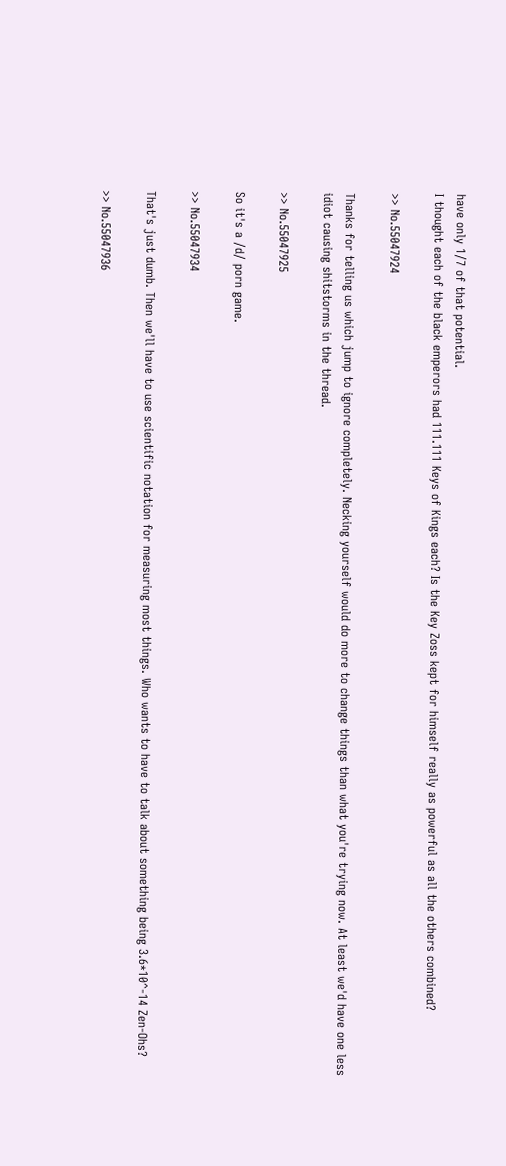have only 1/7 of that potential.
I thought each of the black emperors had 111.111 Keys of Kings each? Is the Key Zoss kept for himself really as powerful as all the others combined?

>> No.55047924

Thanks for telling us which jump to ignore completely. Necking yourself would do more to change things than what you're trying now. At least we'd have one less idiot causing shitstorms in the thread.

>> No.55047925

So it's a /d/ porn game.

>> No.55047934

That's just dumb. Then we'll have to use scientific notation for measuring most things. Who wants to have to talk about something being 3.6*10^-14 Zen-Ohs?

>> No.55047936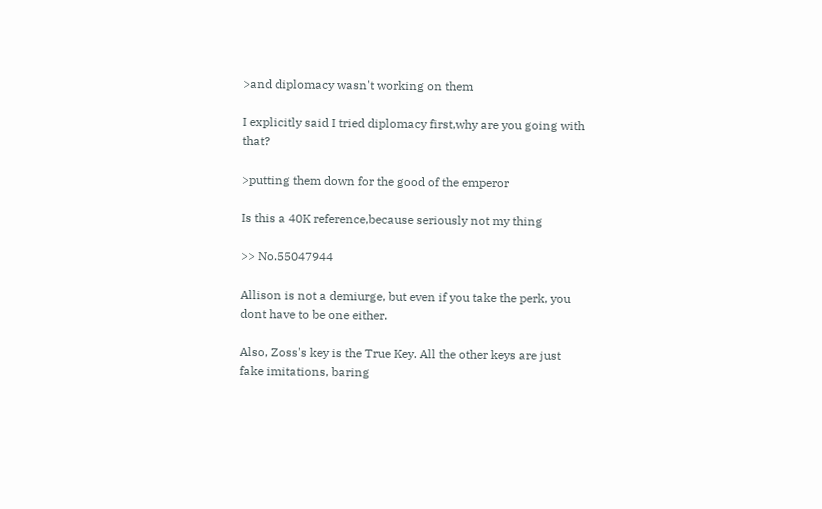>and diplomacy wasn't working on them

I explicitly said I tried diplomacy first,why are you going with that?

>putting them down for the good of the emperor

Is this a 40K reference,because seriously not my thing

>> No.55047944

Allison is not a demiurge, but even if you take the perk, you dont have to be one either.

Also, Zoss's key is the True Key. All the other keys are just fake imitations, baring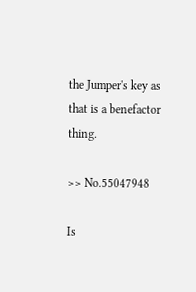the Jumper's key as that is a benefactor thing.

>> No.55047948

Is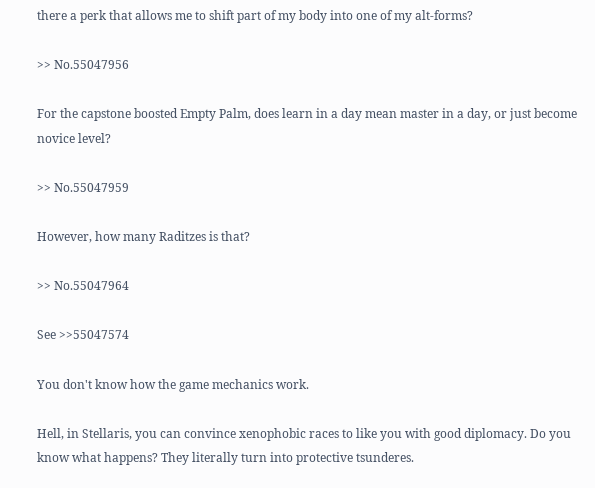there a perk that allows me to shift part of my body into one of my alt-forms?

>> No.55047956

For the capstone boosted Empty Palm, does learn in a day mean master in a day, or just become novice level?

>> No.55047959

However, how many Raditzes is that?

>> No.55047964

See >>55047574

You don't know how the game mechanics work.

Hell, in Stellaris, you can convince xenophobic races to like you with good diplomacy. Do you know what happens? They literally turn into protective tsunderes.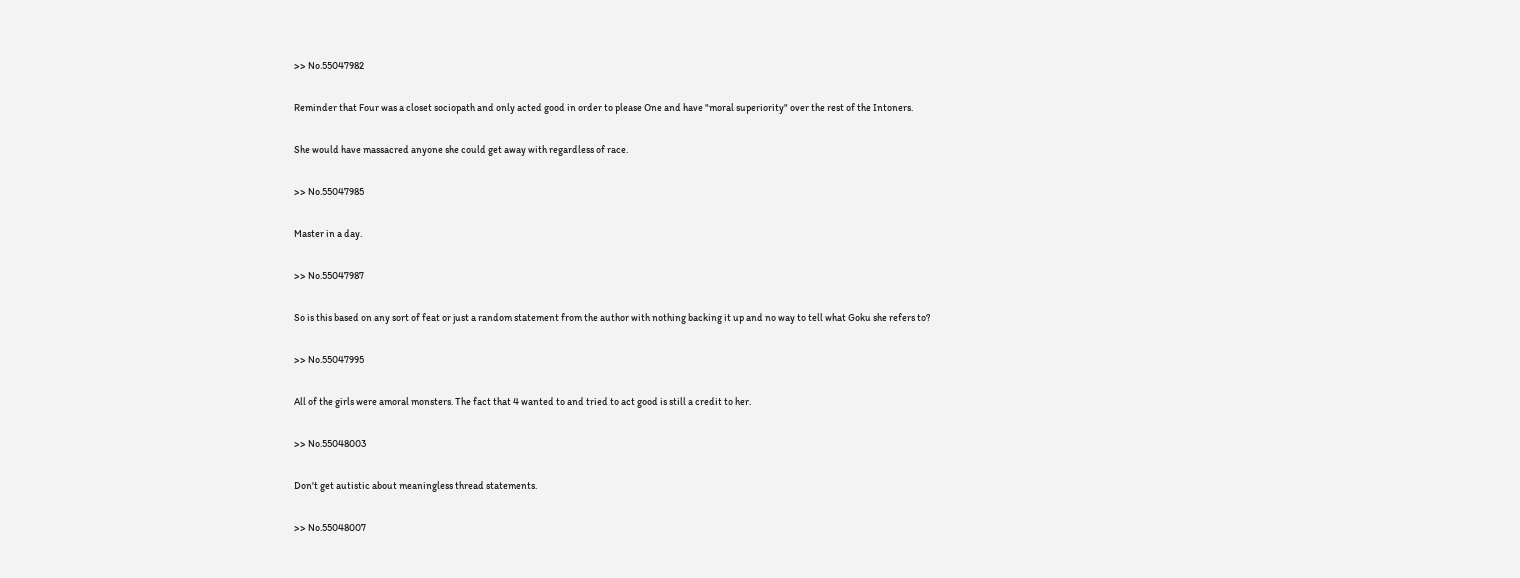>> No.55047982

Reminder that Four was a closet sociopath and only acted good in order to please One and have "moral superiority" over the rest of the Intoners.

She would have massacred anyone she could get away with regardless of race.

>> No.55047985

Master in a day.

>> No.55047987

So is this based on any sort of feat or just a random statement from the author with nothing backing it up and no way to tell what Goku she refers to?

>> No.55047995

All of the girls were amoral monsters. The fact that 4 wanted to and tried to act good is still a credit to her.

>> No.55048003

Don't get autistic about meaningless thread statements.

>> No.55048007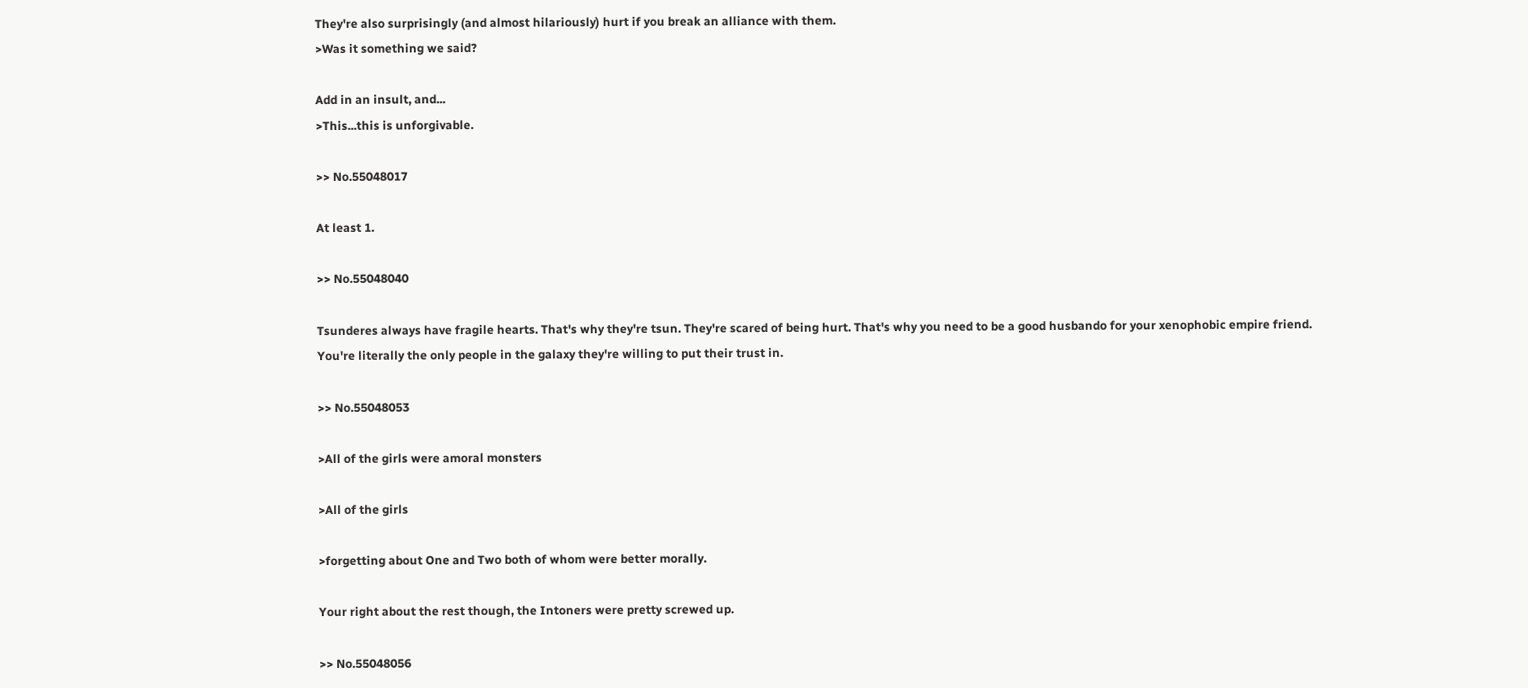They're also surprisingly (and almost hilariously) hurt if you break an alliance with them.
>Was it something we said?

Add in an insult, and...
>This...this is unforgivable.

>> No.55048017

At least 1.

>> No.55048040

Tsunderes always have fragile hearts. That's why they're tsun. They're scared of being hurt. That's why you need to be a good husbando for your xenophobic empire friend. You're literally the only people in the galaxy they're willing to put their trust in.

>> No.55048053

>All of the girls were amoral monsters

>All of the girls

>forgetting about One and Two both of whom were better morally.

Your right about the rest though, the Intoners were pretty screwed up.

>> No.55048056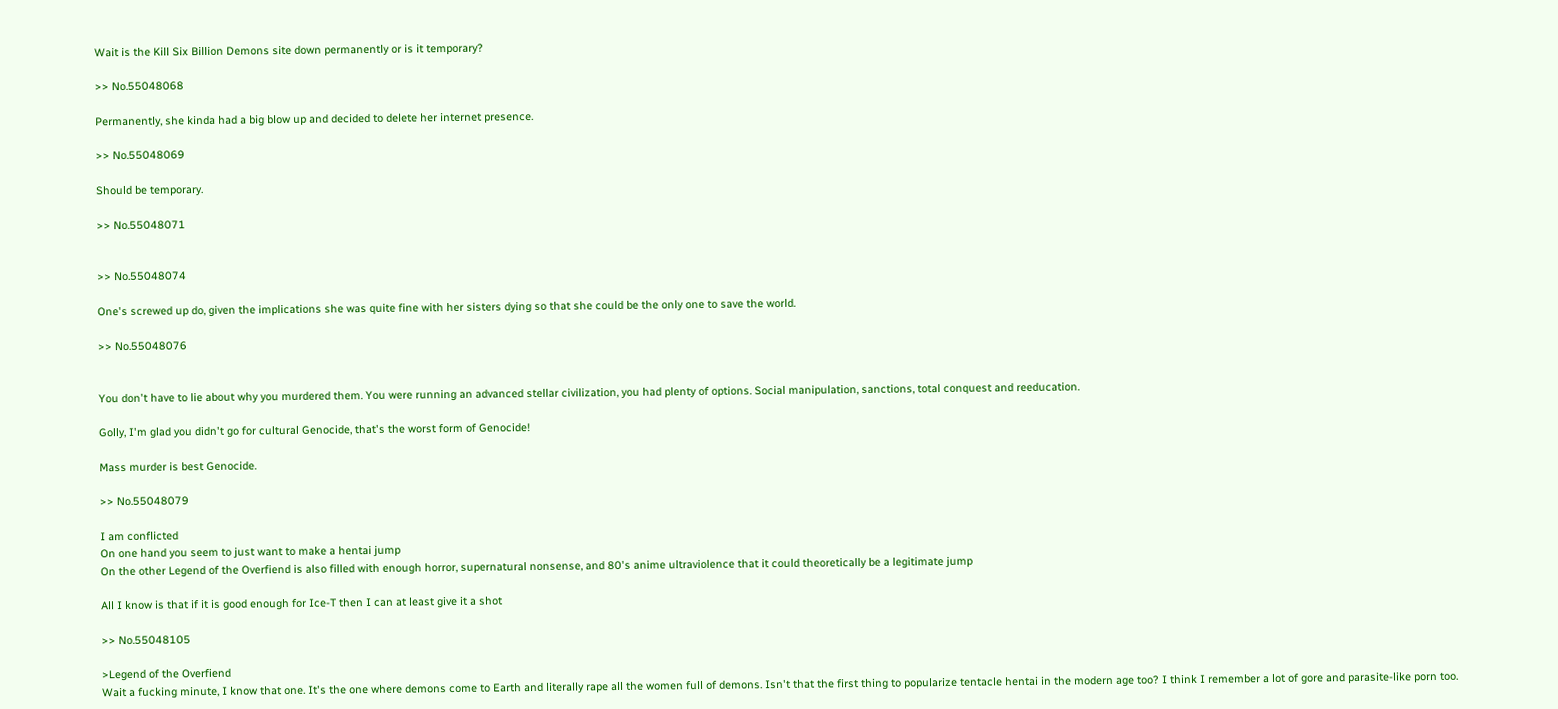Wait is the Kill Six Billion Demons site down permanently or is it temporary?

>> No.55048068

Permanently, she kinda had a big blow up and decided to delete her internet presence.

>> No.55048069

Should be temporary.

>> No.55048071


>> No.55048074

One's screwed up do, given the implications she was quite fine with her sisters dying so that she could be the only one to save the world.

>> No.55048076


You don't have to lie about why you murdered them. You were running an advanced stellar civilization, you had plenty of options. Social manipulation, sanctions, total conquest and reeducation.

Golly, I'm glad you didn't go for cultural Genocide, that's the worst form of Genocide!

Mass murder is best Genocide.

>> No.55048079

I am conflicted
On one hand you seem to just want to make a hentai jump
On the other Legend of the Overfiend is also filled with enough horror, supernatural nonsense, and 80's anime ultraviolence that it could theoretically be a legitimate jump

All I know is that if it is good enough for Ice-T then I can at least give it a shot

>> No.55048105

>Legend of the Overfiend
Wait a fucking minute, I know that one. It's the one where demons come to Earth and literally rape all the women full of demons. Isn't that the first thing to popularize tentacle hentai in the modern age too? I think I remember a lot of gore and parasite-like porn too.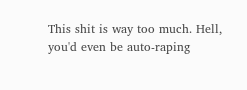This shit is way too much. Hell, you'd even be auto-raping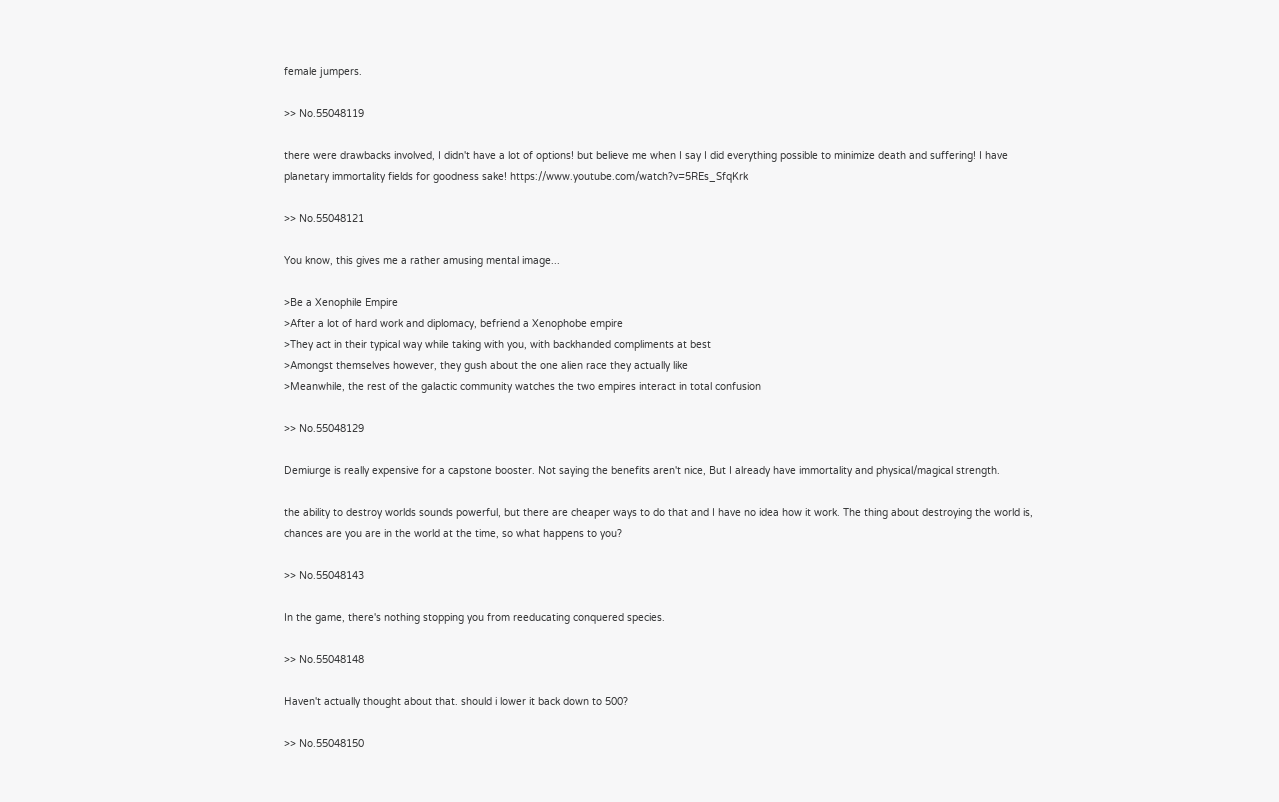female jumpers.

>> No.55048119

there were drawbacks involved, I didn't have a lot of options! but believe me when I say I did everything possible to minimize death and suffering! I have planetary immortality fields for goodness sake! https://www.youtube.com/watch?v=5REs_SfqKrk

>> No.55048121

You know, this gives me a rather amusing mental image...

>Be a Xenophile Empire
>After a lot of hard work and diplomacy, befriend a Xenophobe empire
>They act in their typical way while taking with you, with backhanded compliments at best
>Amongst themselves however, they gush about the one alien race they actually like
>Meanwhile, the rest of the galactic community watches the two empires interact in total confusion

>> No.55048129

Demiurge is really expensive for a capstone booster. Not saying the benefits aren't nice, But I already have immortality and physical/magical strength.

the ability to destroy worlds sounds powerful, but there are cheaper ways to do that and I have no idea how it work. The thing about destroying the world is, chances are you are in the world at the time, so what happens to you?

>> No.55048143

In the game, there's nothing stopping you from reeducating conquered species.

>> No.55048148

Haven't actually thought about that. should i lower it back down to 500?

>> No.55048150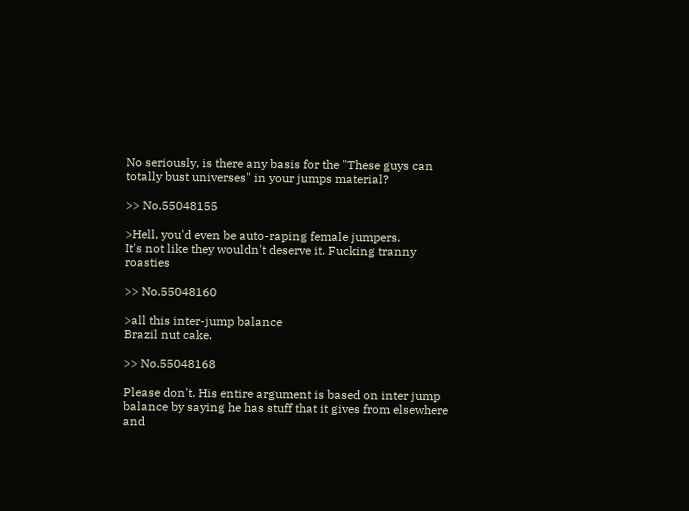No seriously, is there any basis for the "These guys can totally bust universes" in your jumps material?

>> No.55048155

>Hell, you'd even be auto-raping female jumpers.
It's not like they wouldn't deserve it. Fucking tranny roasties

>> No.55048160

>all this inter-jump balance
Brazil nut cake.

>> No.55048168

Please don't. His entire argument is based on inter jump balance by saying he has stuff that it gives from elsewhere and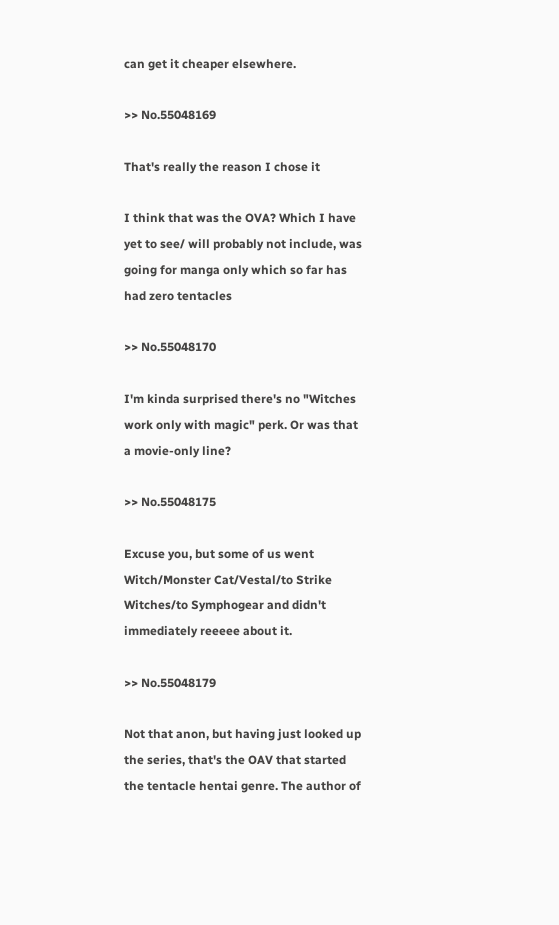can get it cheaper elsewhere.

>> No.55048169

That's really the reason I chose it

I think that was the OVA? Which I have yet to see/ will probably not include, was going for manga only which so far has had zero tentacles

>> No.55048170

I'm kinda surprised there's no "Witches work only with magic" perk. Or was that a movie-only line?

>> No.55048175

Excuse you, but some of us went Witch/Monster Cat/Vestal/to Strike Witches/to Symphogear and didn't immediately reeeee about it.

>> No.55048179

Not that anon, but having just looked up the series, that's the OAV that started the tentacle hentai genre. The author of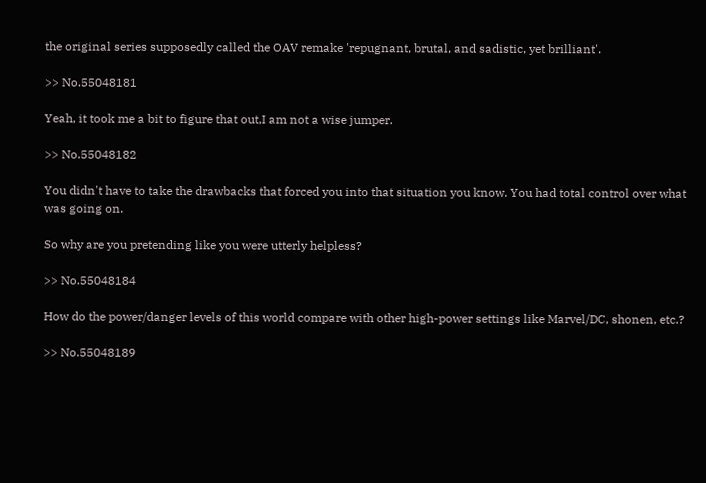the original series supposedly called the OAV remake 'repugnant, brutal, and sadistic, yet brilliant'.

>> No.55048181

Yeah, it took me a bit to figure that out,I am not a wise jumper.

>> No.55048182

You didn't have to take the drawbacks that forced you into that situation you know. You had total control over what was going on.

So why are you pretending like you were utterly helpless?

>> No.55048184

How do the power/danger levels of this world compare with other high-power settings like Marvel/DC, shonen, etc.?

>> No.55048189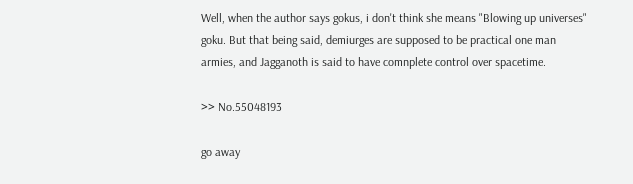Well, when the author says gokus, i don't think she means "Blowing up universes" goku. But that being said, demiurges are supposed to be practical one man armies, and Jagganoth is said to have comnplete control over spacetime.

>> No.55048193

go away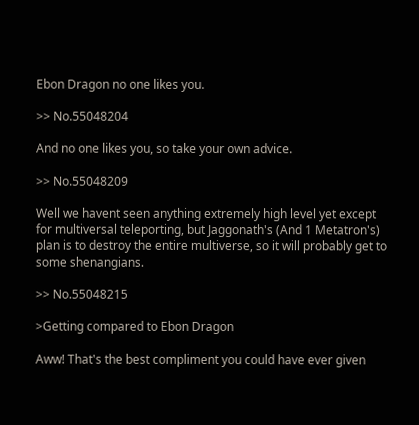Ebon Dragon no one likes you.

>> No.55048204

And no one likes you, so take your own advice.

>> No.55048209

Well we havent seen anything extremely high level yet except for multiversal teleporting, but Jaggonath's (And 1 Metatron's) plan is to destroy the entire multiverse, so it will probably get to some shenangians.

>> No.55048215

>Getting compared to Ebon Dragon

Aww! That's the best compliment you could have ever given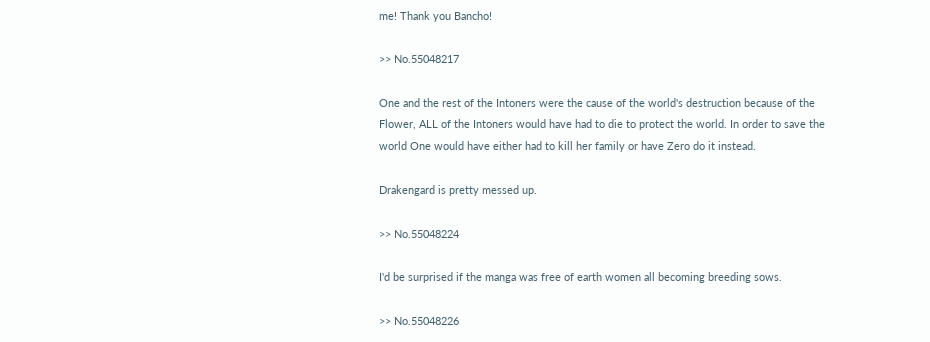me! Thank you Bancho!

>> No.55048217

One and the rest of the Intoners were the cause of the world's destruction because of the Flower, ALL of the Intoners would have had to die to protect the world. In order to save the world One would have either had to kill her family or have Zero do it instead.

Drakengard is pretty messed up.

>> No.55048224

I'd be surprised if the manga was free of earth women all becoming breeding sows.

>> No.55048226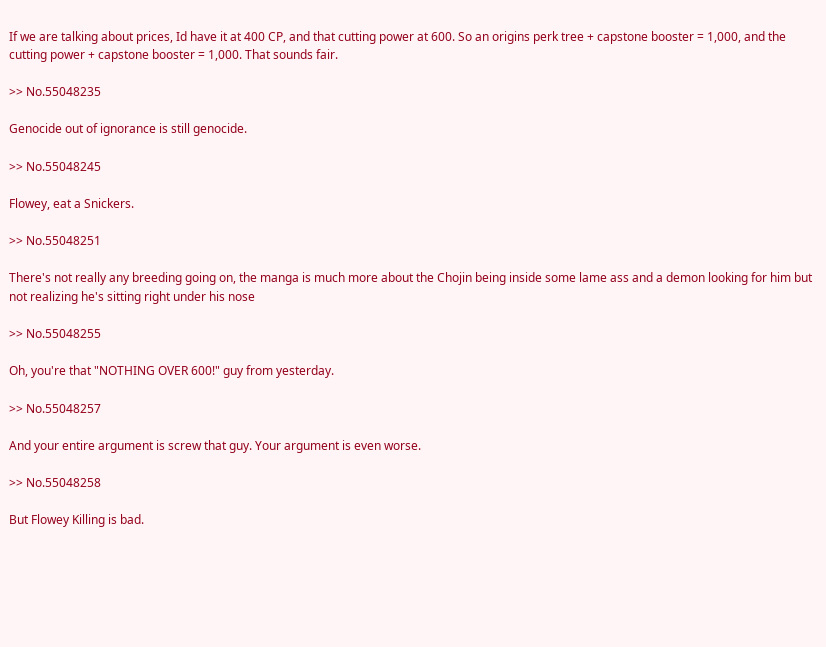If we are talking about prices, Id have it at 400 CP, and that cutting power at 600. So an origins perk tree + capstone booster = 1,000, and the cutting power + capstone booster = 1,000. That sounds fair.

>> No.55048235

Genocide out of ignorance is still genocide.

>> No.55048245

Flowey, eat a Snickers.

>> No.55048251

There's not really any breeding going on, the manga is much more about the Chojin being inside some lame ass and a demon looking for him but not realizing he's sitting right under his nose

>> No.55048255

Oh, you're that "NOTHING OVER 600!" guy from yesterday.

>> No.55048257

And your entire argument is screw that guy. Your argument is even worse.

>> No.55048258

But Flowey Killing is bad.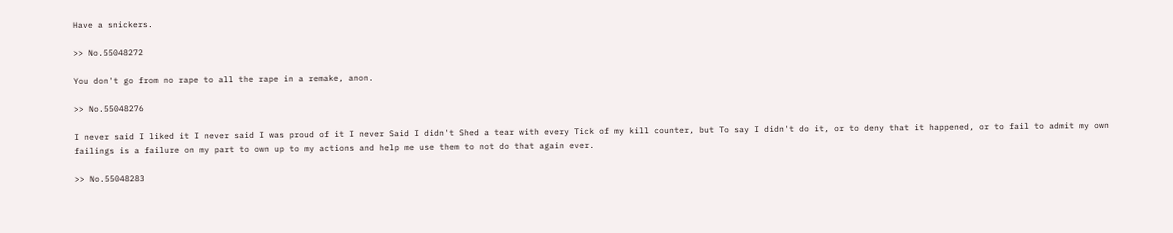Have a snickers.

>> No.55048272

You don't go from no rape to all the rape in a remake, anon.

>> No.55048276

I never said I liked it I never said I was proud of it I never Said I didn't Shed a tear with every Tick of my kill counter, but To say I didn't do it, or to deny that it happened, or to fail to admit my own failings is a failure on my part to own up to my actions and help me use them to not do that again ever.

>> No.55048283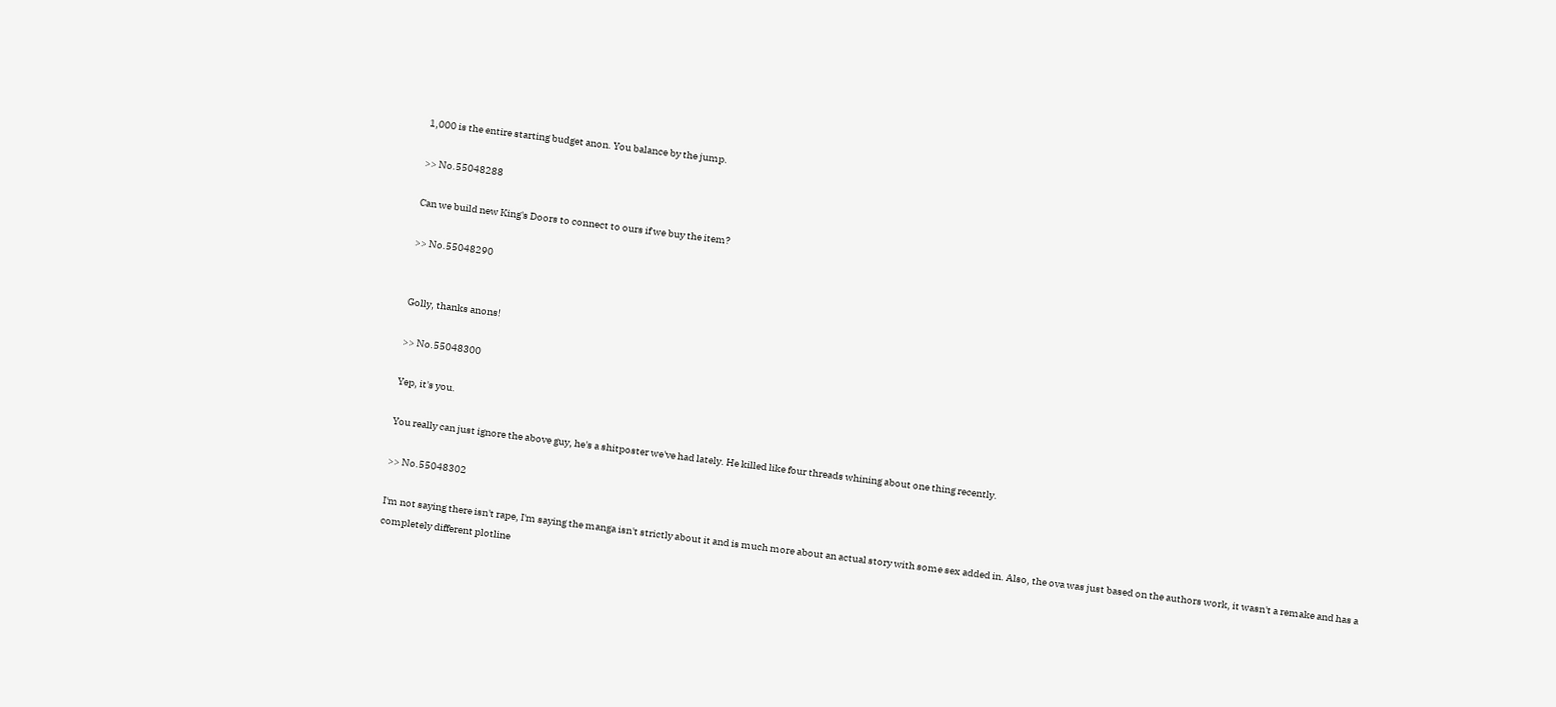1,000 is the entire starting budget anon. You balance by the jump.

>> No.55048288

Can we build new King's Doors to connect to ours if we buy the item?

>> No.55048290


Golly, thanks anons!

>> No.55048300

Yep, it's you.

You really can just ignore the above guy, he's a shitposter we've had lately. He killed like four threads whining about one thing recently.

>> No.55048302

I'm not saying there isn't rape, I'm saying the manga isn't strictly about it and is much more about an actual story with some sex added in. Also, the ova was just based on the authors work, it wasn't a remake and has a completely different plotline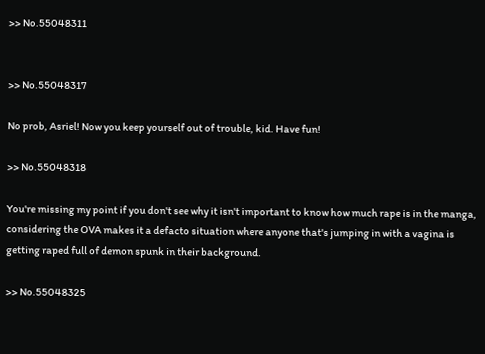>> No.55048311


>> No.55048317

No prob, Asriel! Now you keep yourself out of trouble, kid. Have fun!

>> No.55048318

You're missing my point if you don't see why it isn't important to know how much rape is in the manga, considering the OVA makes it a defacto situation where anyone that's jumping in with a vagina is getting raped full of demon spunk in their background.

>> No.55048325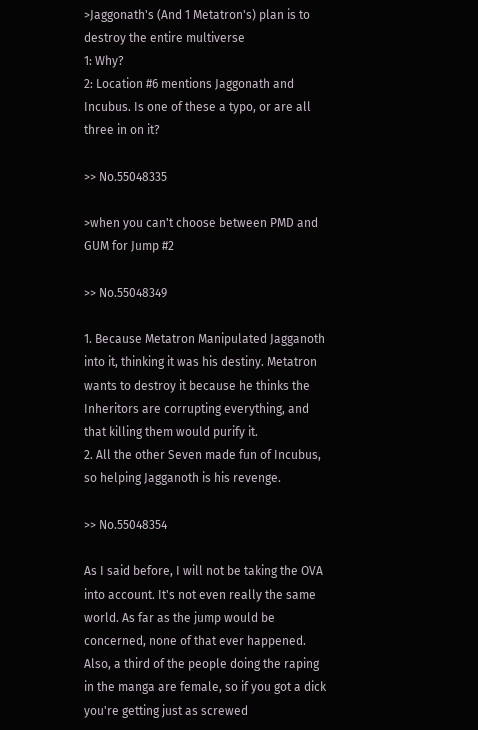>Jaggonath's (And 1 Metatron's) plan is to destroy the entire multiverse
1: Why?
2: Location #6 mentions Jaggonath and Incubus. Is one of these a typo, or are all three in on it?

>> No.55048335

>when you can't choose between PMD and GUM for Jump #2

>> No.55048349

1. Because Metatron Manipulated Jagganoth into it, thinking it was his destiny. Metatron wants to destroy it because he thinks the Inheritors are corrupting everything, and that killing them would purify it.
2. All the other Seven made fun of Incubus, so helping Jagganoth is his revenge.

>> No.55048354

As I said before, I will not be taking the OVA into account. It's not even really the same world. As far as the jump would be concerned, none of that ever happened. Also, a third of the people doing the raping in the manga are female, so if you got a dick you're getting just as screwed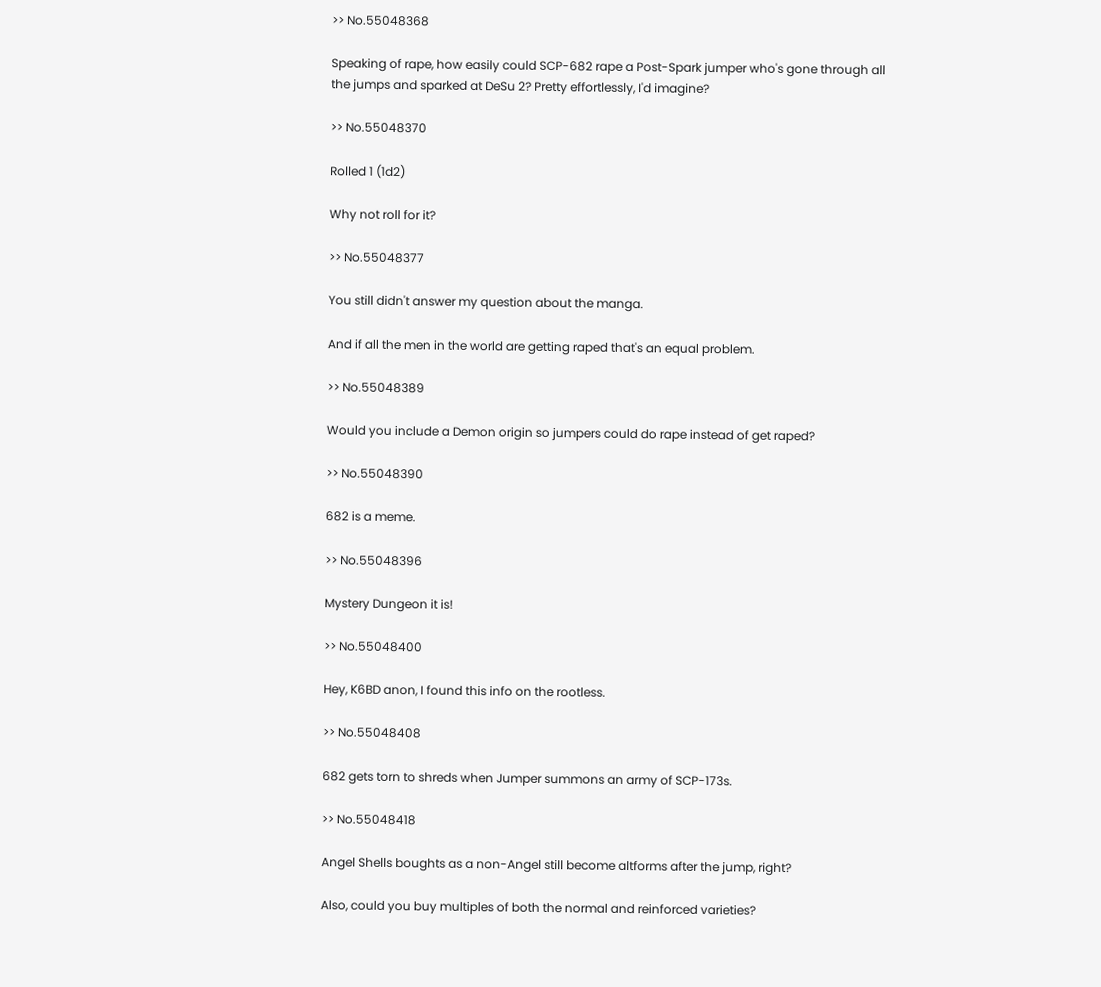>> No.55048368

Speaking of rape, how easily could SCP-682 rape a Post-Spark jumper who's gone through all the jumps and sparked at DeSu 2? Pretty effortlessly, I'd imagine?

>> No.55048370

Rolled 1 (1d2)

Why not roll for it?

>> No.55048377

You still didn't answer my question about the manga.

And if all the men in the world are getting raped that's an equal problem.

>> No.55048389

Would you include a Demon origin so jumpers could do rape instead of get raped?

>> No.55048390

682 is a meme.

>> No.55048396

Mystery Dungeon it is!

>> No.55048400

Hey, K6BD anon, I found this info on the rootless.

>> No.55048408

682 gets torn to shreds when Jumper summons an army of SCP-173s.

>> No.55048418

Angel Shells boughts as a non-Angel still become altforms after the jump, right?

Also, could you buy multiples of both the normal and reinforced varieties?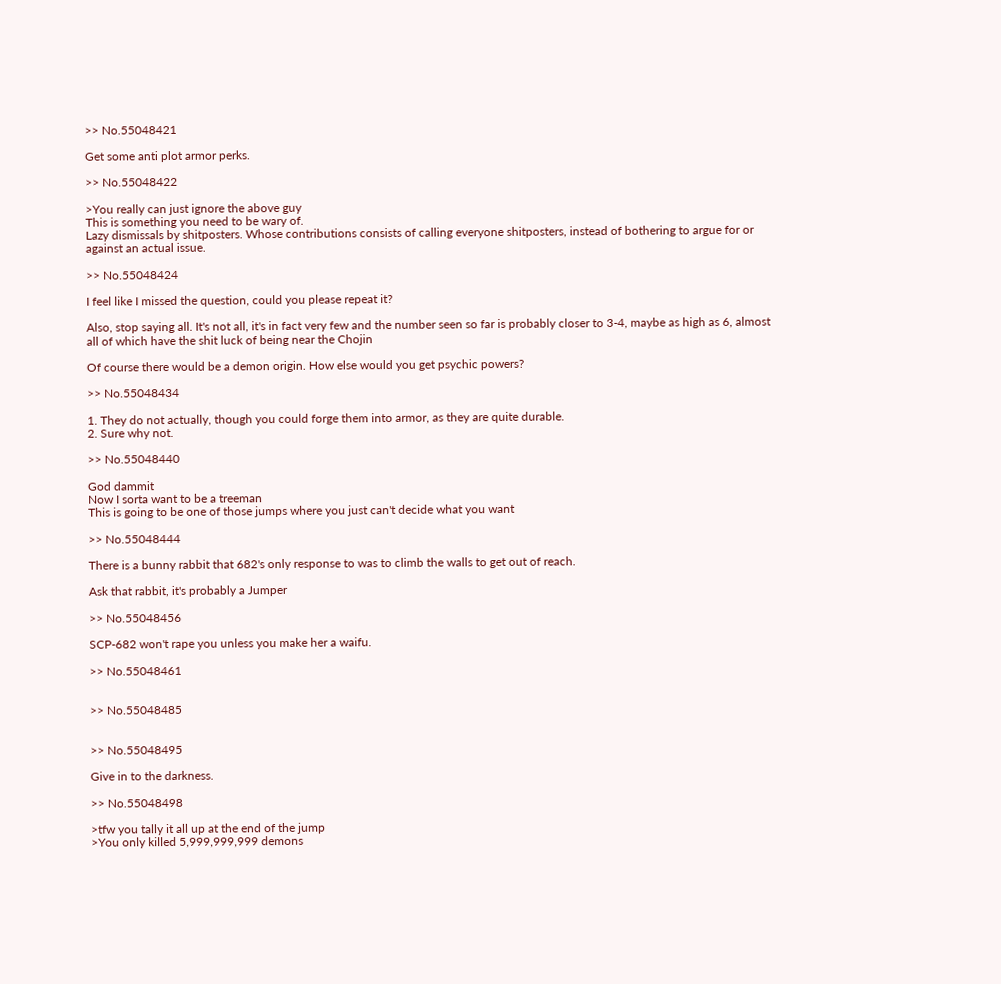>> No.55048421

Get some anti plot armor perks.

>> No.55048422

>You really can just ignore the above guy
This is something you need to be wary of.
Lazy dismissals by shitposters. Whose contributions consists of calling everyone shitposters, instead of bothering to argue for or against an actual issue.

>> No.55048424

I feel like I missed the question, could you please repeat it?

Also, stop saying all. It's not all, it's in fact very few and the number seen so far is probably closer to 3-4, maybe as high as 6, almost all of which have the shit luck of being near the Chojin

Of course there would be a demon origin. How else would you get psychic powers?

>> No.55048434

1. They do not actually, though you could forge them into armor, as they are quite durable.
2. Sure why not.

>> No.55048440

God dammit
Now I sorta want to be a treeman
This is going to be one of those jumps where you just can't decide what you want

>> No.55048444

There is a bunny rabbit that 682's only response to was to climb the walls to get out of reach.

Ask that rabbit, it's probably a Jumper

>> No.55048456

SCP-682 won't rape you unless you make her a waifu.

>> No.55048461


>> No.55048485


>> No.55048495

Give in to the darkness.

>> No.55048498

>tfw you tally it all up at the end of the jump
>You only killed 5,999,999,999 demons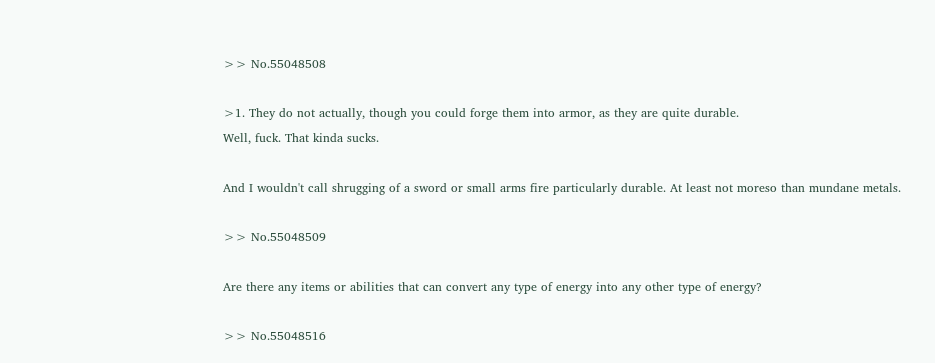>> No.55048508

>1. They do not actually, though you could forge them into armor, as they are quite durable.
Well, fuck. That kinda sucks.

And I wouldn't call shrugging of a sword or small arms fire particularly durable. At least not moreso than mundane metals.

>> No.55048509

Are there any items or abilities that can convert any type of energy into any other type of energy?

>> No.55048516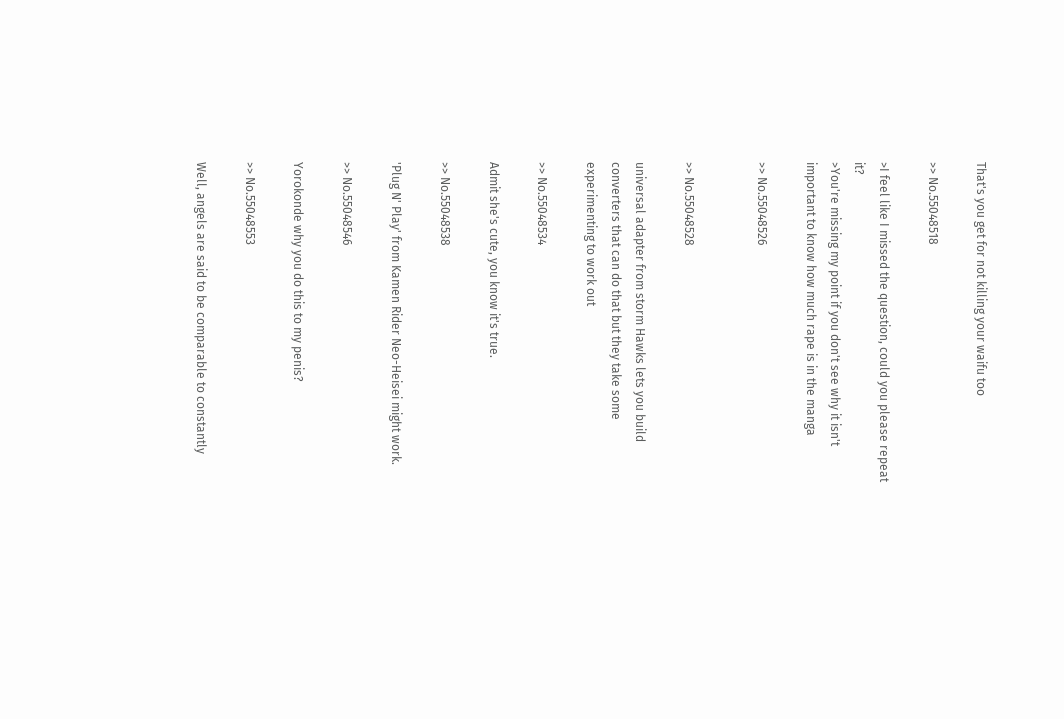That's you get for not killing your waifu too

>> No.55048518

>I feel like I missed the question, could you please repeat it?
>You're missing my point if you don't see why it isn't important to know how much rape is in the manga

>> No.55048526


>> No.55048528

universal adapter from storm Hawks lets you build converters that can do that but they take some experimenting to work out

>> No.55048534

Admit she's cute, you know it's true.

>> No.55048538

'Plug N' Play' from Kamen Rider Neo-Heisei might work.

>> No.55048546

Yorokonde why you do this to my penis?

>> No.55048553

Well, angels are said to be comparable to constantly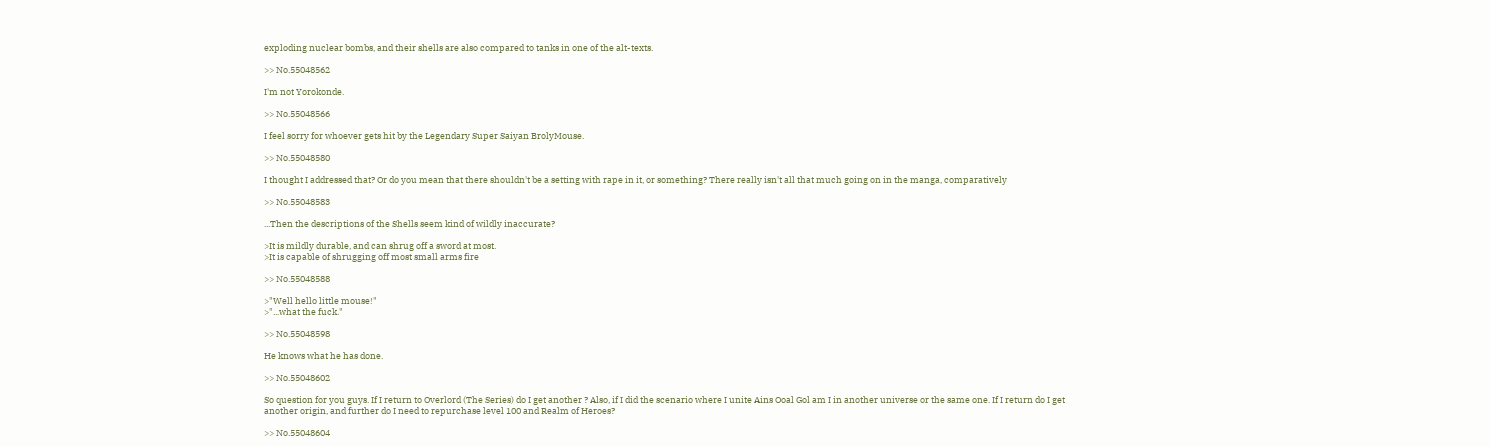exploding nuclear bombs, and their shells are also compared to tanks in one of the alt-texts.

>> No.55048562

I'm not Yorokonde.

>> No.55048566

I feel sorry for whoever gets hit by the Legendary Super Saiyan BrolyMouse.

>> No.55048580

I thought I addressed that? Or do you mean that there shouldn't be a setting with rape in it, or something? There really isn't all that much going on in the manga, comparatively

>> No.55048583

...Then the descriptions of the Shells seem kind of wildly inaccurate?

>It is mildly durable, and can shrug off a sword at most.
>It is capable of shrugging off most small arms fire

>> No.55048588

>"Well hello little mouse!"
>"...what the fuck."

>> No.55048598

He knows what he has done.

>> No.55048602

So question for you guys. If I return to Overlord (The Series) do I get another ? Also, if I did the scenario where I unite Ains Ooal Gol am I in another universe or the same one. If I return do I get another origin, and further do I need to repurchase level 100 and Realm of Heroes?

>> No.55048604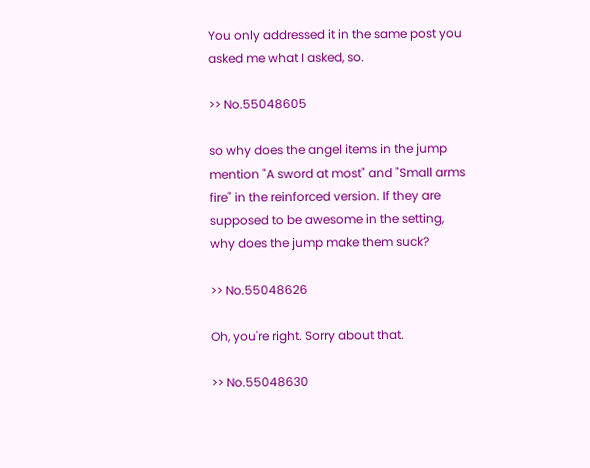You only addressed it in the same post you asked me what I asked, so.

>> No.55048605

so why does the angel items in the jump mention "A sword at most" and "Small arms fire" in the reinforced version. If they are supposed to be awesome in the setting, why does the jump make them suck?

>> No.55048626

Oh, you're right. Sorry about that.

>> No.55048630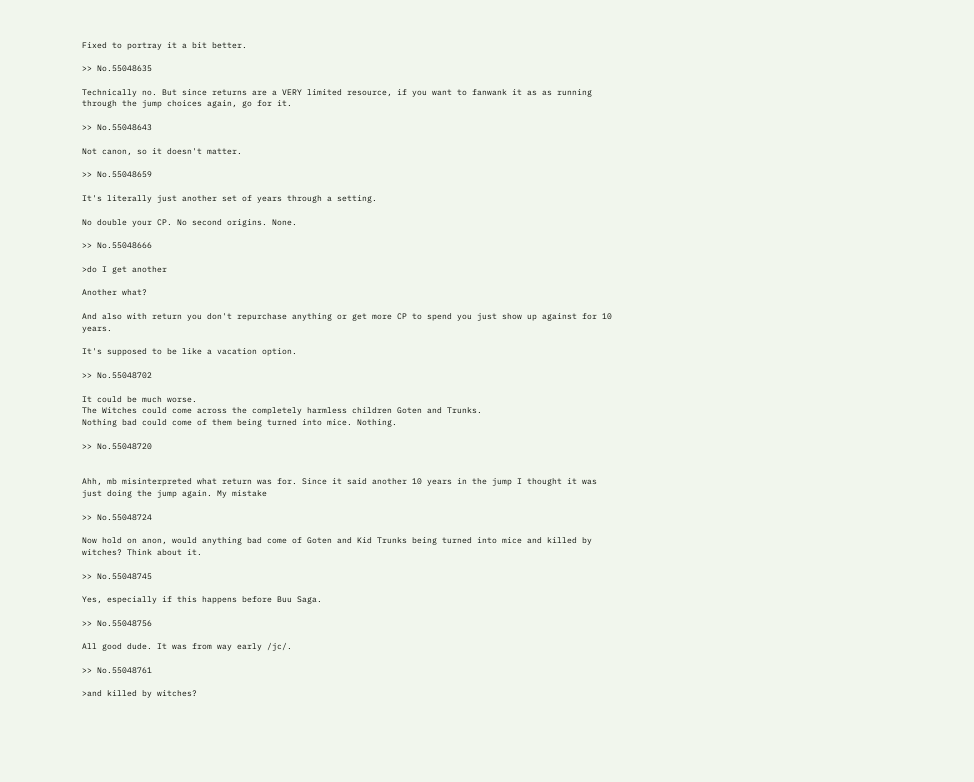Fixed to portray it a bit better.

>> No.55048635

Technically no. But since returns are a VERY limited resource, if you want to fanwank it as as running through the jump choices again, go for it.

>> No.55048643

Not canon, so it doesn't matter.

>> No.55048659

It's literally just another set of years through a setting.

No double your CP. No second origins. None.

>> No.55048666

>do I get another

Another what?

And also with return you don't repurchase anything or get more CP to spend you just show up against for 10 years.

It's supposed to be like a vacation option.

>> No.55048702

It could be much worse.
The Witches could come across the completely harmless children Goten and Trunks.
Nothing bad could come of them being turned into mice. Nothing.

>> No.55048720


Ahh, mb misinterpreted what return was for. Since it said another 10 years in the jump I thought it was just doing the jump again. My mistake

>> No.55048724

Now hold on anon, would anything bad come of Goten and Kid Trunks being turned into mice and killed by witches? Think about it.

>> No.55048745

Yes, especially if this happens before Buu Saga.

>> No.55048756

All good dude. It was from way early /jc/.

>> No.55048761

>and killed by witches?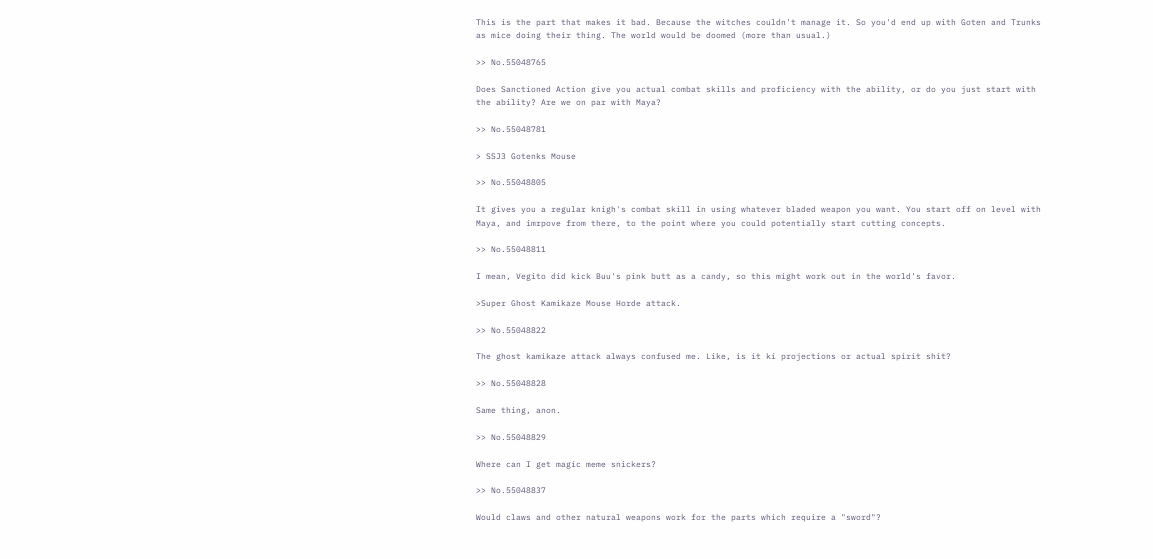This is the part that makes it bad. Because the witches couldn't manage it. So you'd end up with Goten and Trunks as mice doing their thing. The world would be doomed (more than usual.)

>> No.55048765

Does Sanctioned Action give you actual combat skills and proficiency with the ability, or do you just start with the ability? Are we on par with Maya?

>> No.55048781

> SSJ3 Gotenks Mouse

>> No.55048805

It gives you a regular knigh's combat skill in using whatever bladed weapon you want. You start off on level with Maya, and imrpove from there, to the point where you could potentially start cutting concepts.

>> No.55048811

I mean, Vegito did kick Buu's pink butt as a candy, so this might work out in the world's favor.

>Super Ghost Kamikaze Mouse Horde attack.

>> No.55048822

The ghost kamikaze attack always confused me. Like, is it ki projections or actual spirit shit?

>> No.55048828

Same thing, anon.

>> No.55048829

Where can I get magic meme snickers?

>> No.55048837

Would claws and other natural weapons work for the parts which require a "sword"?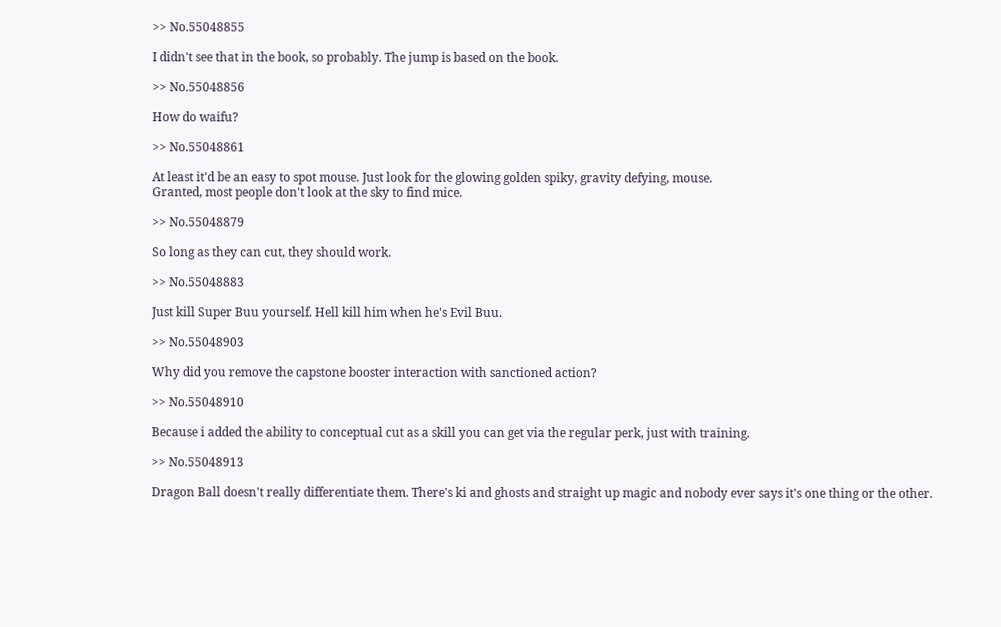>> No.55048855

I didn't see that in the book, so probably. The jump is based on the book.

>> No.55048856

How do waifu?

>> No.55048861

At least it'd be an easy to spot mouse. Just look for the glowing golden spiky, gravity defying, mouse.
Granted, most people don't look at the sky to find mice.

>> No.55048879

So long as they can cut, they should work.

>> No.55048883

Just kill Super Buu yourself. Hell kill him when he's Evil Buu.

>> No.55048903

Why did you remove the capstone booster interaction with sanctioned action?

>> No.55048910

Because i added the ability to conceptual cut as a skill you can get via the regular perk, just with training.

>> No.55048913

Dragon Ball doesn't really differentiate them. There's ki and ghosts and straight up magic and nobody ever says it's one thing or the other.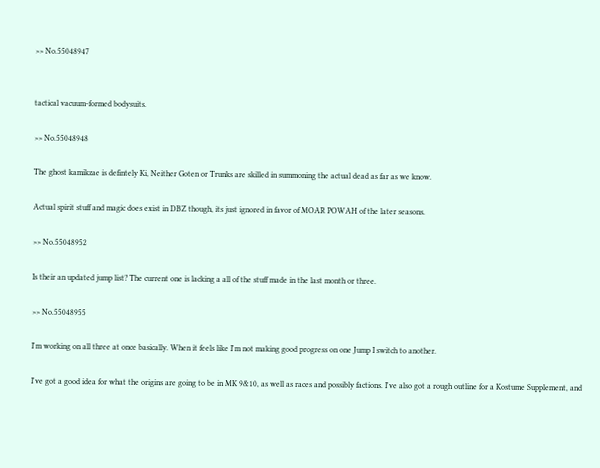>> No.55048947


tactical vacuum-formed bodysuits.

>> No.55048948

The ghost kamikzae is defintely Ki, Neither Goten or Trunks are skilled in summoning the actual dead as far as we know.

Actual spirit stuff and magic does exist in DBZ though, its just ignored in favor of MOAR POWAH of the later seasons.

>> No.55048952

Is their an updated jump list? The current one is lacking a all of the stuff made in the last month or three.

>> No.55048955

I'm working on all three at once basically. When it feels like I'm not making good progress on one Jump I switch to another.

I've got a good idea for what the origins are going to be in MK 9&10, as well as races and possibly factions. I've also got a rough outline for a Kostume Supplement, and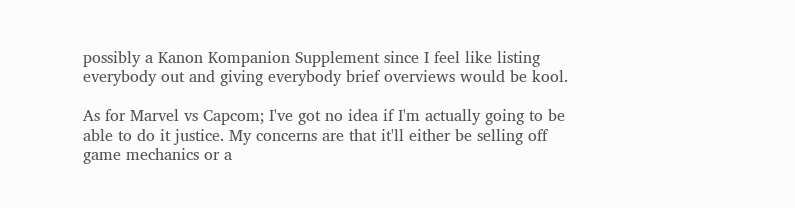possibly a Kanon Kompanion Supplement since I feel like listing everybody out and giving everybody brief overviews would be kool.

As for Marvel vs Capcom; I've got no idea if I'm actually going to be able to do it justice. My concerns are that it'll either be selling off game mechanics or a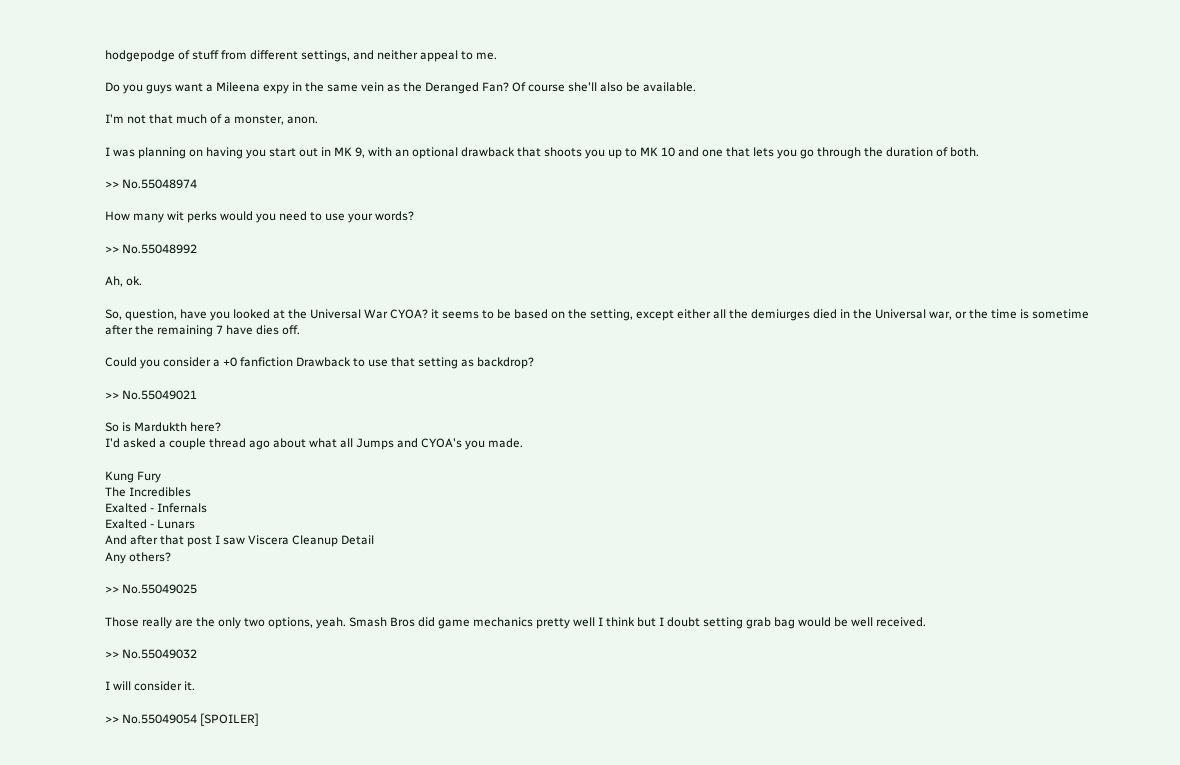hodgepodge of stuff from different settings, and neither appeal to me.

Do you guys want a Mileena expy in the same vein as the Deranged Fan? Of course she'll also be available.

I'm not that much of a monster, anon.

I was planning on having you start out in MK 9, with an optional drawback that shoots you up to MK 10 and one that lets you go through the duration of both.

>> No.55048974

How many wit perks would you need to use your words?

>> No.55048992

Ah, ok.

So, question, have you looked at the Universal War CYOA? it seems to be based on the setting, except either all the demiurges died in the Universal war, or the time is sometime after the remaining 7 have dies off.

Could you consider a +0 fanfiction Drawback to use that setting as backdrop?

>> No.55049021

So is Mardukth here?
I'd asked a couple thread ago about what all Jumps and CYOA's you made.

Kung Fury
The Incredibles
Exalted - Infernals
Exalted - Lunars
And after that post I saw Viscera Cleanup Detail
Any others?

>> No.55049025

Those really are the only two options, yeah. Smash Bros did game mechanics pretty well I think but I doubt setting grab bag would be well received.

>> No.55049032

I will consider it.

>> No.55049054 [SPOILER]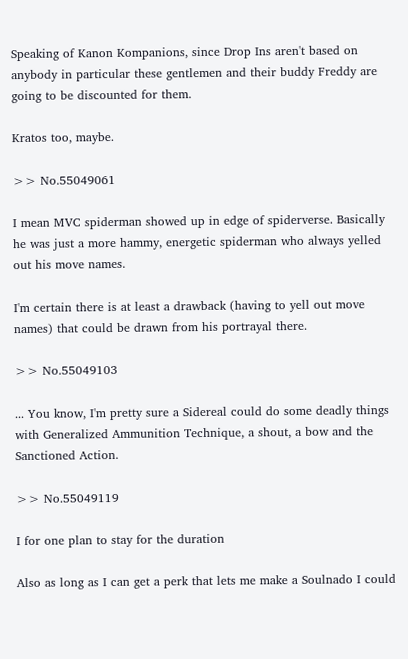Speaking of Kanon Kompanions, since Drop Ins aren't based on anybody in particular these gentlemen and their buddy Freddy are going to be discounted for them.

Kratos too, maybe.

>> No.55049061

I mean MVC spiderman showed up in edge of spiderverse. Basically he was just a more hammy, energetic spiderman who always yelled out his move names.

I'm certain there is at least a drawback (having to yell out move names) that could be drawn from his portrayal there.

>> No.55049103

... You know, I'm pretty sure a Sidereal could do some deadly things with Generalized Ammunition Technique, a shout, a bow and the Sanctioned Action.

>> No.55049119

I for one plan to stay for the duration

Also as long as I can get a perk that lets me make a Soulnado I could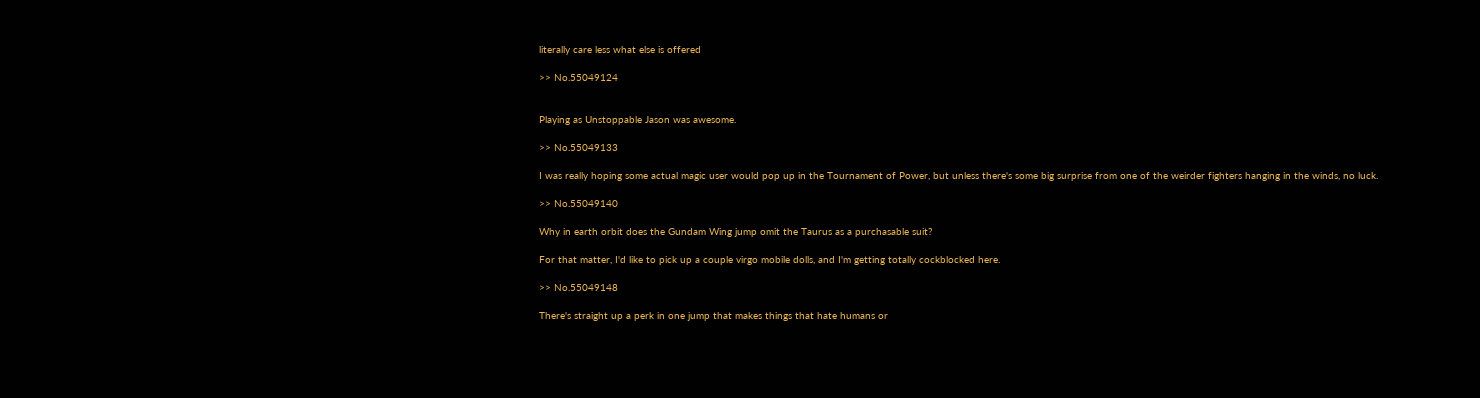literally care less what else is offered

>> No.55049124


Playing as Unstoppable Jason was awesome.

>> No.55049133

I was really hoping some actual magic user would pop up in the Tournament of Power, but unless there's some big surprise from one of the weirder fighters hanging in the winds, no luck.

>> No.55049140

Why in earth orbit does the Gundam Wing jump omit the Taurus as a purchasable suit?

For that matter, I'd like to pick up a couple virgo mobile dolls, and I'm getting totally cockblocked here.

>> No.55049148

There's straight up a perk in one jump that makes things that hate humans or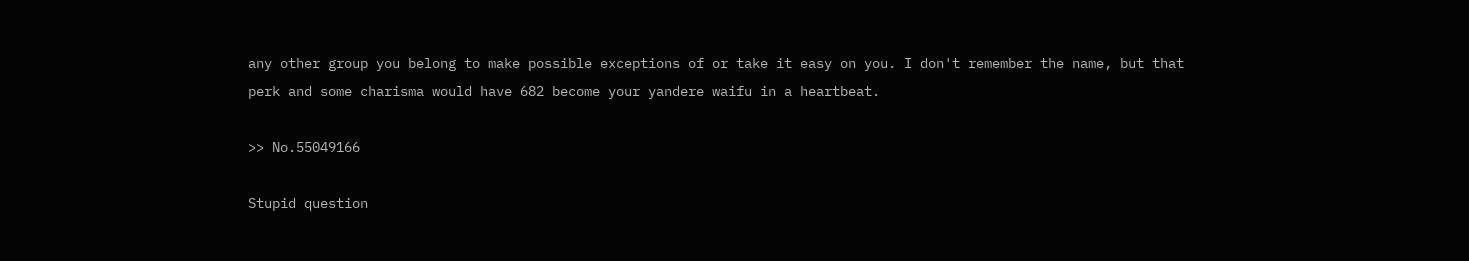any other group you belong to make possible exceptions of or take it easy on you. I don't remember the name, but that perk and some charisma would have 682 become your yandere waifu in a heartbeat.

>> No.55049166

Stupid question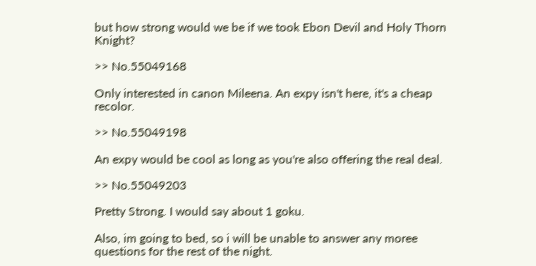but how strong would we be if we took Ebon Devil and Holy Thorn Knight?

>> No.55049168

Only interested in canon Mileena. An expy isn't here, it's a cheap recolor.

>> No.55049198

An expy would be cool as long as you're also offering the real deal.

>> No.55049203

Pretty Strong. I would say about 1 goku.

Also, im going to bed, so i will be unable to answer any moree questions for the rest of the night.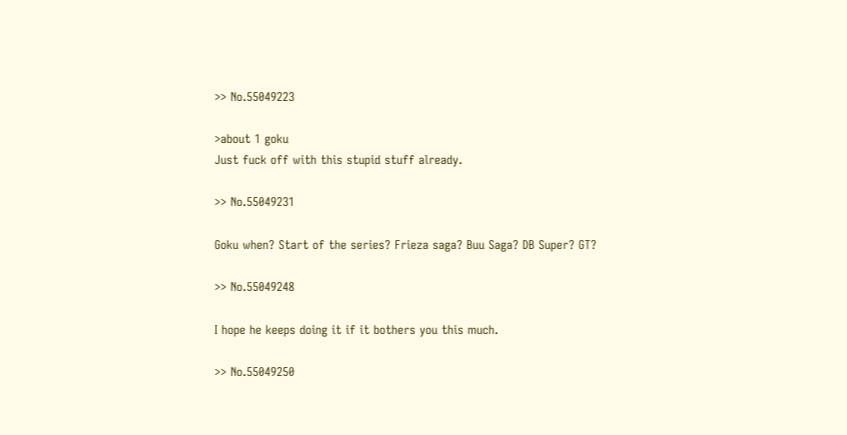>> No.55049223

>about 1 goku
Just fuck off with this stupid stuff already.

>> No.55049231

Goku when? Start of the series? Frieza saga? Buu Saga? DB Super? GT?

>> No.55049248

I hope he keeps doing it if it bothers you this much.

>> No.55049250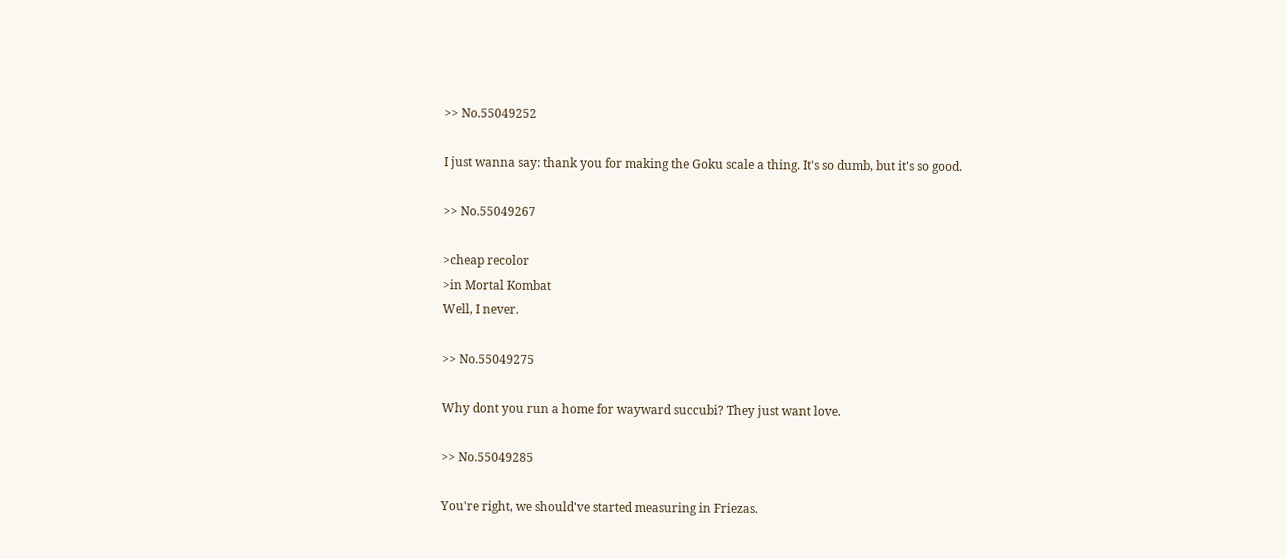>> No.55049252

I just wanna say: thank you for making the Goku scale a thing. It's so dumb, but it's so good.

>> No.55049267

>cheap recolor
>in Mortal Kombat
Well, I never.

>> No.55049275

Why dont you run a home for wayward succubi? They just want love.

>> No.55049285

You're right, we should've started measuring in Friezas.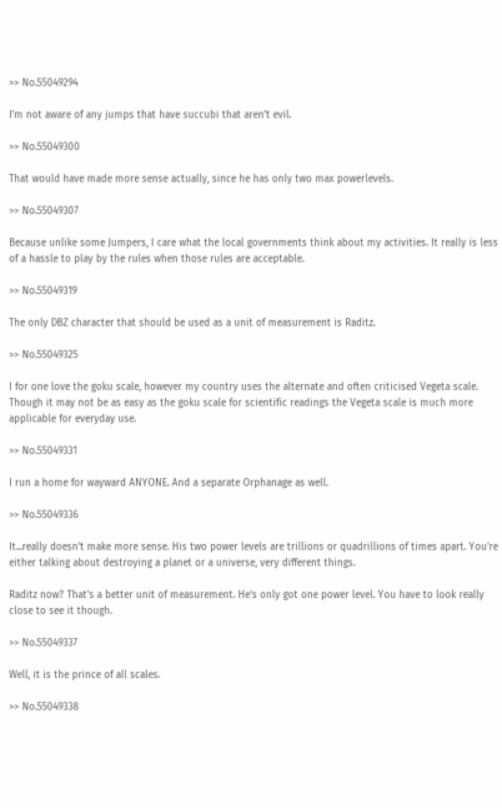>> No.55049294

I'm not aware of any jumps that have succubi that aren't evil.

>> No.55049300

That would have made more sense actually, since he has only two max powerlevels.

>> No.55049307

Because unlike some Jumpers, I care what the local governments think about my activities. It really is less of a hassle to play by the rules when those rules are acceptable.

>> No.55049319

The only DBZ character that should be used as a unit of measurement is Raditz.

>> No.55049325

I for one love the goku scale, however my country uses the alternate and often criticised Vegeta scale. Though it may not be as easy as the goku scale for scientific readings the Vegeta scale is much more applicable for everyday use.

>> No.55049331

I run a home for wayward ANYONE. And a separate Orphanage as well.

>> No.55049336

It...really doesn't make more sense. His two power levels are trillions or quadrillions of times apart. You're either talking about destroying a planet or a universe, very different things.

Raditz now? That's a better unit of measurement. He's only got one power level. You have to look really close to see it though.

>> No.55049337

Well, it is the prince of all scales.

>> No.55049338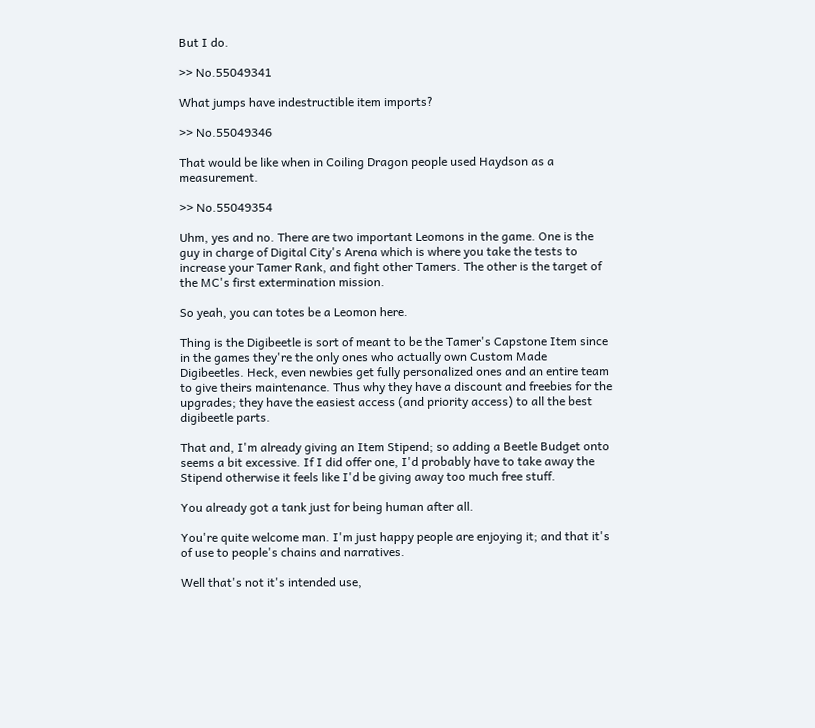But I do.

>> No.55049341

What jumps have indestructible item imports?

>> No.55049346

That would be like when in Coiling Dragon people used Haydson as a measurement.

>> No.55049354

Uhm, yes and no. There are two important Leomons in the game. One is the guy in charge of Digital City's Arena which is where you take the tests to increase your Tamer Rank, and fight other Tamers. The other is the target of the MC's first extermination mission.

So yeah, you can totes be a Leomon here.

Thing is the Digibeetle is sort of meant to be the Tamer's Capstone Item since in the games they're the only ones who actually own Custom Made Digibeetles. Heck, even newbies get fully personalized ones and an entire team to give theirs maintenance. Thus why they have a discount and freebies for the upgrades; they have the easiest access (and priority access) to all the best digibeetle parts.

That and, I'm already giving an Item Stipend; so adding a Beetle Budget onto seems a bit excessive. If I did offer one, I'd probably have to take away the Stipend otherwise it feels like I'd be giving away too much free stuff.

You already got a tank just for being human after all.

You're quite welcome man. I'm just happy people are enjoying it; and that it's of use to people's chains and narratives.

Well that's not it's intended use,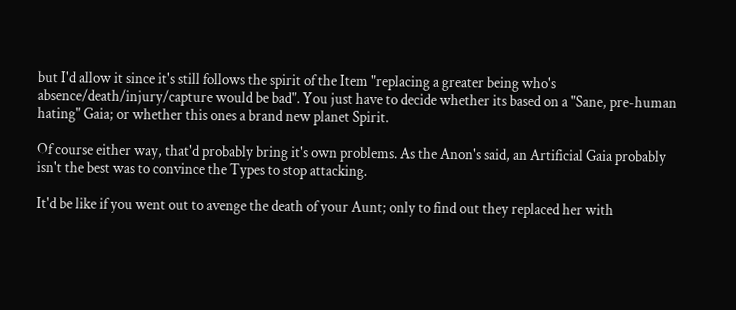but I'd allow it since it's still follows the spirit of the Item "replacing a greater being who's absence/death/injury/capture would be bad". You just have to decide whether its based on a "Sane, pre-human hating" Gaia; or whether this ones a brand new planet Spirit.

Of course either way, that'd probably bring it's own problems. As the Anon's said, an Artificial Gaia probably isn't the best was to convince the Types to stop attacking.

It'd be like if you went out to avenge the death of your Aunt; only to find out they replaced her with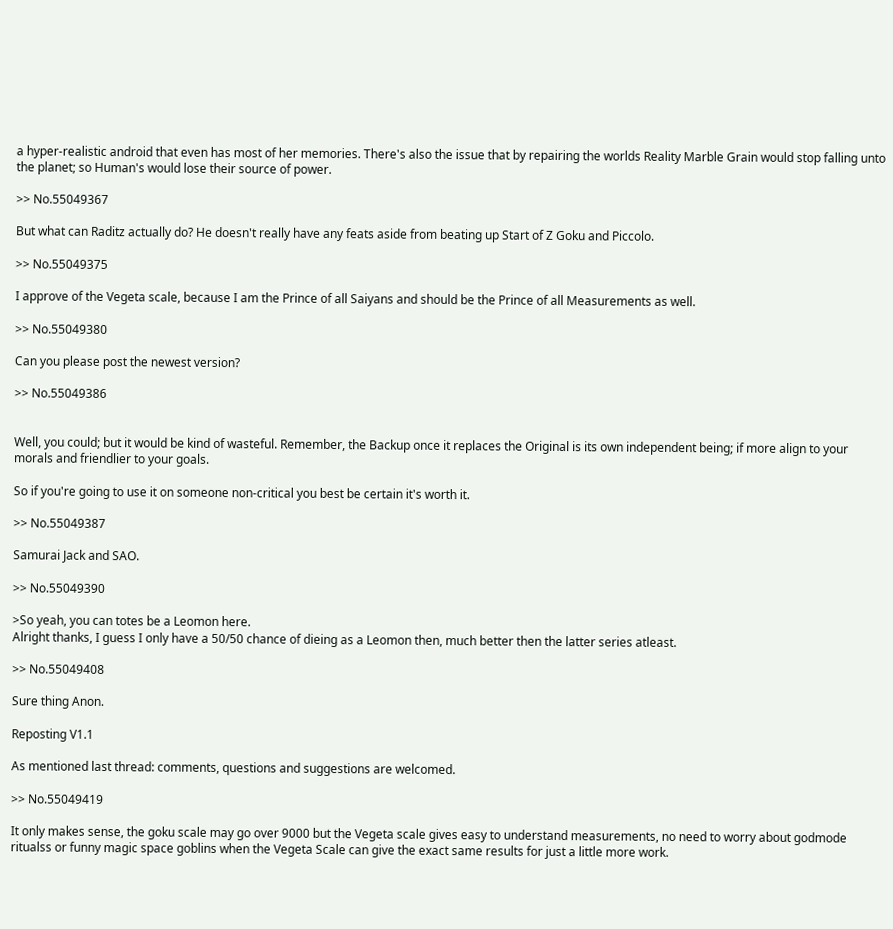a hyper-realistic android that even has most of her memories. There's also the issue that by repairing the worlds Reality Marble Grain would stop falling unto the planet; so Human's would lose their source of power.

>> No.55049367

But what can Raditz actually do? He doesn't really have any feats aside from beating up Start of Z Goku and Piccolo.

>> No.55049375

I approve of the Vegeta scale, because I am the Prince of all Saiyans and should be the Prince of all Measurements as well.

>> No.55049380

Can you please post the newest version?

>> No.55049386


Well, you could; but it would be kind of wasteful. Remember, the Backup once it replaces the Original is its own independent being; if more align to your morals and friendlier to your goals.

So if you're going to use it on someone non-critical you best be certain it's worth it.

>> No.55049387

Samurai Jack and SAO.

>> No.55049390

>So yeah, you can totes be a Leomon here.
Alright thanks, I guess I only have a 50/50 chance of dieing as a Leomon then, much better then the latter series atleast.

>> No.55049408

Sure thing Anon.

Reposting V1.1

As mentioned last thread: comments, questions and suggestions are welcomed.

>> No.55049419

It only makes sense, the goku scale may go over 9000 but the Vegeta scale gives easy to understand measurements, no need to worry about godmode ritualss or funny magic space goblins when the Vegeta Scale can give the exact same results for just a little more work.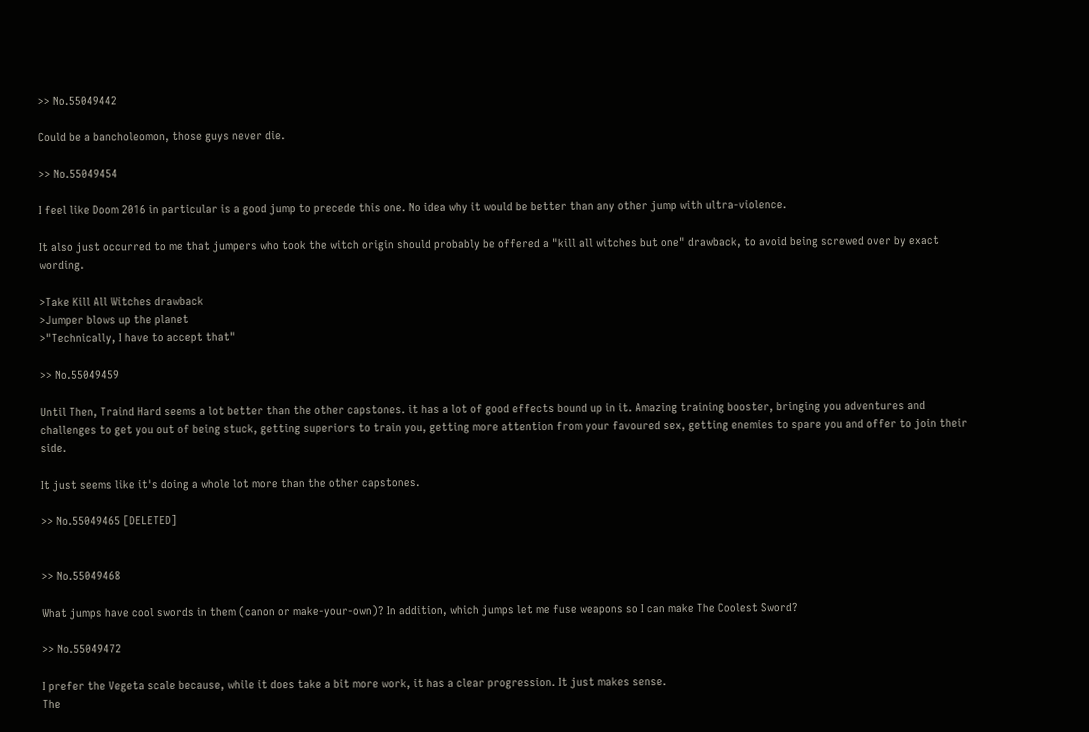>> No.55049442

Could be a bancholeomon, those guys never die.

>> No.55049454

I feel like Doom 2016 in particular is a good jump to precede this one. No idea why it would be better than any other jump with ultra-violence.

It also just occurred to me that jumpers who took the witch origin should probably be offered a "kill all witches but one" drawback, to avoid being screwed over by exact wording.

>Take Kill All Witches drawback
>Jumper blows up the planet
>"Technically, I have to accept that"

>> No.55049459

Until Then, Traind Hard seems a lot better than the other capstones. it has a lot of good effects bound up in it. Amazing training booster, bringing you adventures and challenges to get you out of being stuck, getting superiors to train you, getting more attention from your favoured sex, getting enemies to spare you and offer to join their side.

It just seems like it's doing a whole lot more than the other capstones.

>> No.55049465 [DELETED]


>> No.55049468

What jumps have cool swords in them (canon or make-your-own)? In addition, which jumps let me fuse weapons so I can make The Coolest Sword?

>> No.55049472

I prefer the Vegeta scale because, while it does take a bit more work, it has a clear progression. It just makes sense.
The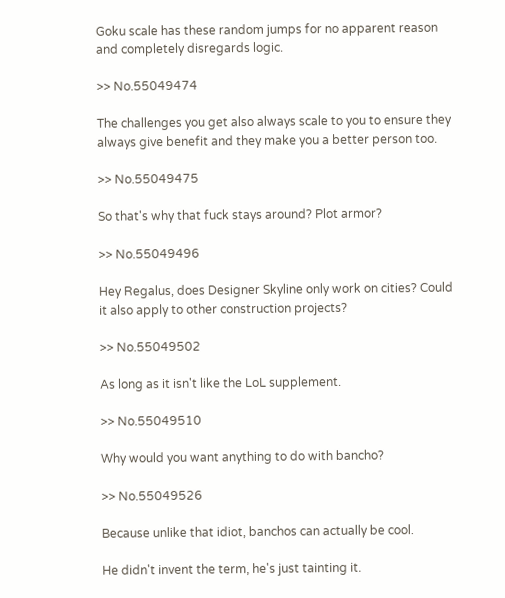Goku scale has these random jumps for no apparent reason and completely disregards logic.

>> No.55049474

The challenges you get also always scale to you to ensure they always give benefit and they make you a better person too.

>> No.55049475

So that's why that fuck stays around? Plot armor?

>> No.55049496

Hey Regalus, does Designer Skyline only work on cities? Could it also apply to other construction projects?

>> No.55049502

As long as it isn't like the LoL supplement.

>> No.55049510

Why would you want anything to do with bancho?

>> No.55049526

Because unlike that idiot, banchos can actually be cool.

He didn't invent the term, he's just tainting it.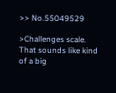>> No.55049529

>Challenges scale.
That sounds like kind of a big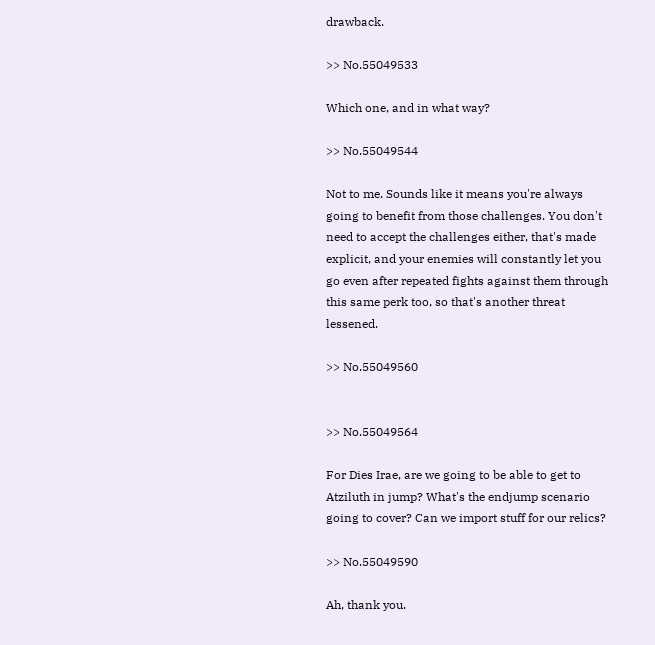drawback.

>> No.55049533

Which one, and in what way?

>> No.55049544

Not to me. Sounds like it means you're always going to benefit from those challenges. You don't need to accept the challenges either, that's made explicit, and your enemies will constantly let you go even after repeated fights against them through this same perk too, so that's another threat lessened.

>> No.55049560


>> No.55049564

For Dies Irae, are we going to be able to get to Atziluth in jump? What's the endjump scenario going to cover? Can we import stuff for our relics?

>> No.55049590

Ah, thank you.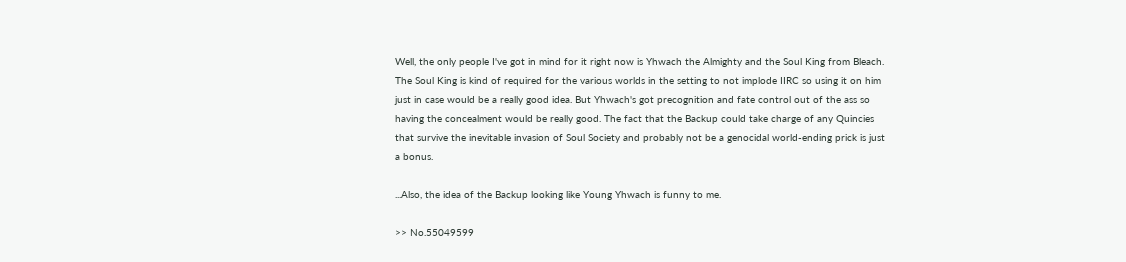Well, the only people I've got in mind for it right now is Yhwach the Almighty and the Soul King from Bleach. The Soul King is kind of required for the various worlds in the setting to not implode IIRC so using it on him just in case would be a really good idea. But Yhwach's got precognition and fate control out of the ass so having the concealment would be really good. The fact that the Backup could take charge of any Quincies that survive the inevitable invasion of Soul Society and probably not be a genocidal world-ending prick is just a bonus.

...Also, the idea of the Backup looking like Young Yhwach is funny to me.

>> No.55049599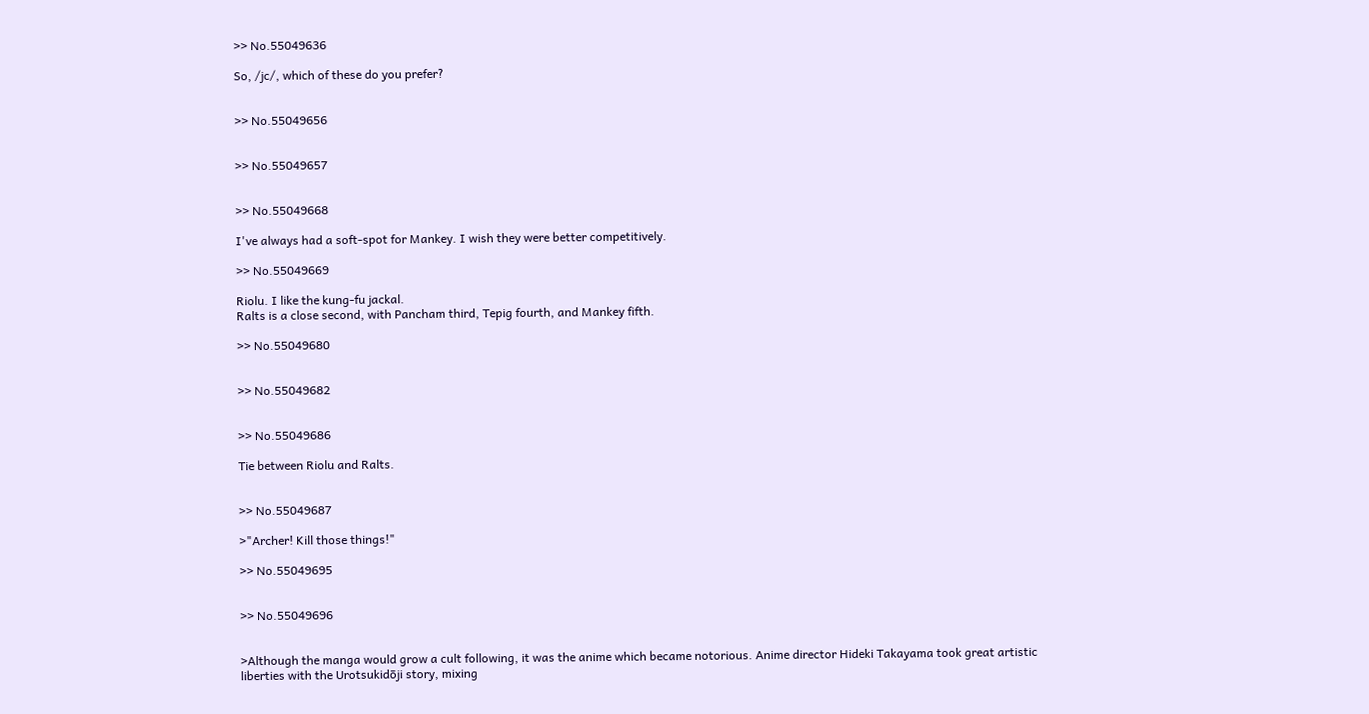>> No.55049636

So, /jc/, which of these do you prefer?


>> No.55049656


>> No.55049657


>> No.55049668

I've always had a soft-spot for Mankey. I wish they were better competitively.

>> No.55049669

Riolu. I like the kung-fu jackal.
Ralts is a close second, with Pancham third, Tepig fourth, and Mankey fifth.

>> No.55049680


>> No.55049682


>> No.55049686

Tie between Riolu and Ralts.


>> No.55049687

>"Archer! Kill those things!"

>> No.55049695


>> No.55049696


>Although the manga would grow a cult following, it was the anime which became notorious. Anime director Hideki Takayama took great artistic liberties with the Urotsukidōji story, mixing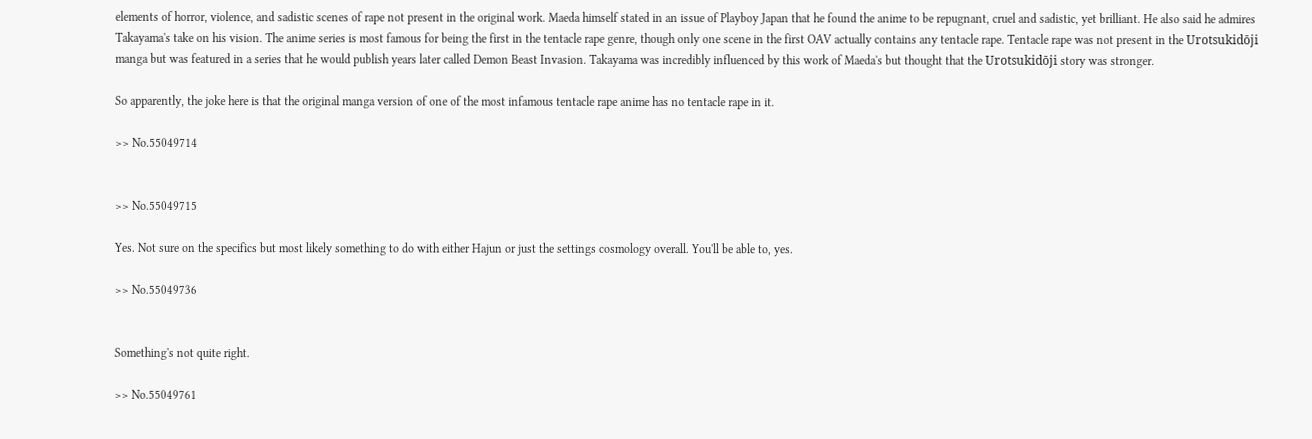elements of horror, violence, and sadistic scenes of rape not present in the original work. Maeda himself stated in an issue of Playboy Japan that he found the anime to be repugnant, cruel and sadistic, yet brilliant. He also said he admires Takayama's take on his vision. The anime series is most famous for being the first in the tentacle rape genre, though only one scene in the first OAV actually contains any tentacle rape. Tentacle rape was not present in the Urotsukidōji manga but was featured in a series that he would publish years later called Demon Beast Invasion. Takayama was incredibly influenced by this work of Maeda's but thought that the Urotsukidōji story was stronger.

So apparently, the joke here is that the original manga version of one of the most infamous tentacle rape anime has no tentacle rape in it.

>> No.55049714


>> No.55049715

Yes. Not sure on the specifics but most likely something to do with either Hajun or just the settings cosmology overall. You'll be able to, yes.

>> No.55049736


Something's not quite right.

>> No.55049761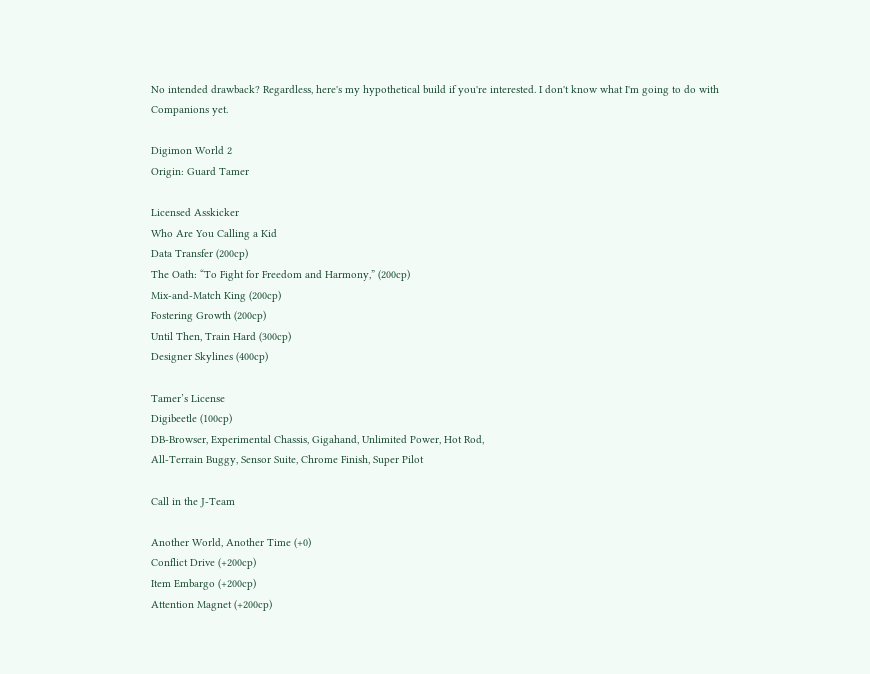No intended drawback? Regardless, here's my hypothetical build if you're interested. I don't know what I'm going to do with Companions yet.

Digimon World 2
Origin: Guard Tamer

Licensed Asskicker
Who Are You Calling a Kid
Data Transfer (200cp)
The Oath: “To Fight for Freedom and Harmony,” (200cp)
Mix-and-Match King (200cp)
Fostering Growth (200cp)
Until Then, Train Hard (300cp)
Designer Skylines (400cp)

Tamer’s License
Digibeetle (100cp)
DB-Browser, Experimental Chassis, Gigahand, Unlimited Power, Hot Rod,
All-Terrain Buggy, Sensor Suite, Chrome Finish, Super Pilot

Call in the J-Team

Another World, Another Time (+0)
Conflict Drive (+200cp)
Item Embargo (+200cp)
Attention Magnet (+200cp)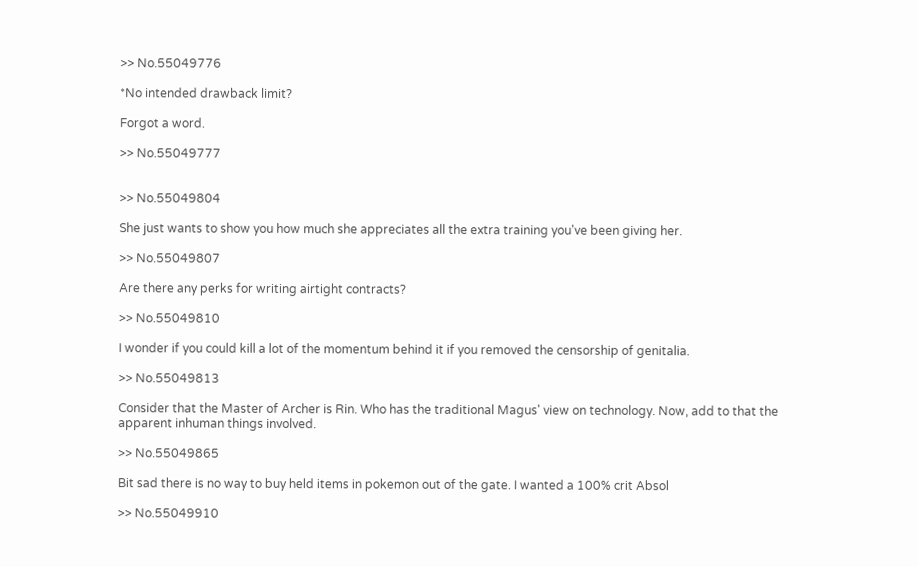>> No.55049776

*No intended drawback limit?

Forgot a word.

>> No.55049777


>> No.55049804

She just wants to show you how much she appreciates all the extra training you've been giving her.

>> No.55049807

Are there any perks for writing airtight contracts?

>> No.55049810

I wonder if you could kill a lot of the momentum behind it if you removed the censorship of genitalia.

>> No.55049813

Consider that the Master of Archer is Rin. Who has the traditional Magus' view on technology. Now, add to that the apparent inhuman things involved.

>> No.55049865

Bit sad there is no way to buy held items in pokemon out of the gate. I wanted a 100% crit Absol

>> No.55049910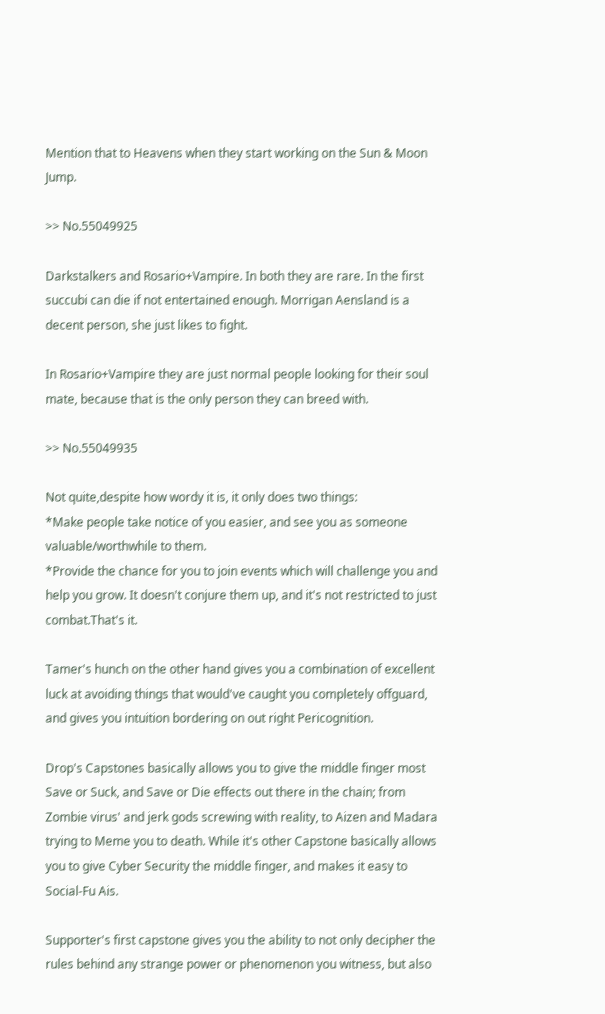Mention that to Heavens when they start working on the Sun & Moon Jump.

>> No.55049925

Darkstalkers and Rosario+Vampire. In both they are rare. In the first succubi can die if not entertained enough. Morrigan Aensland is a decent person, she just likes to fight.

In Rosario+Vampire they are just normal people looking for their soul mate, because that is the only person they can breed with.

>> No.55049935

Not quite,despite how wordy it is, it only does two things:
*Make people take notice of you easier, and see you as someone valuable/worthwhile to them.
*Provide the chance for you to join events which will challenge you and help you grow. It doesn't conjure them up, and it's not restricted to just combat.That's it.

Tamer's hunch on the other hand gives you a combination of excellent luck at avoiding things that would've caught you completely offguard, and gives you intuition bordering on out right Pericognition.

Drop's Capstones basically allows you to give the middle finger most Save or Suck, and Save or Die effects out there in the chain; from Zombie virus' and jerk gods screwing with reality, to Aizen and Madara trying to Meme you to death. While it's other Capstone basically allows you to give Cyber Security the middle finger, and makes it easy to Social-Fu Ais.

Supporter's first capstone gives you the ability to not only decipher the rules behind any strange power or phenomenon you witness, but also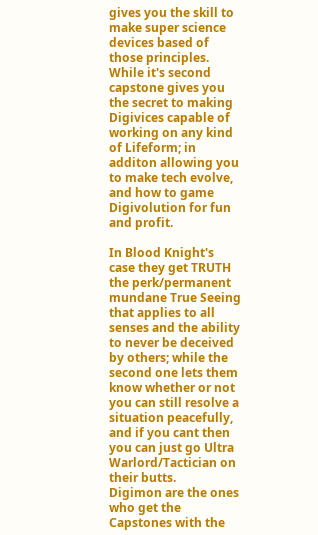gives you the skill to make super science devices based of those principles. While it's second capstone gives you the secret to making Digivices capable of working on any kind of Lifeform; in additon allowing you to make tech evolve, and how to game Digivolution for fun and profit.

In Blood Knight's case they get TRUTH the perk/permanent mundane True Seeing that applies to all senses and the ability to never be deceived by others; while the second one lets them know whether or not you can still resolve a situation peacefully, and if you cant then you can just go Ultra Warlord/Tactician on their butts.
Digimon are the ones who get the Capstones with the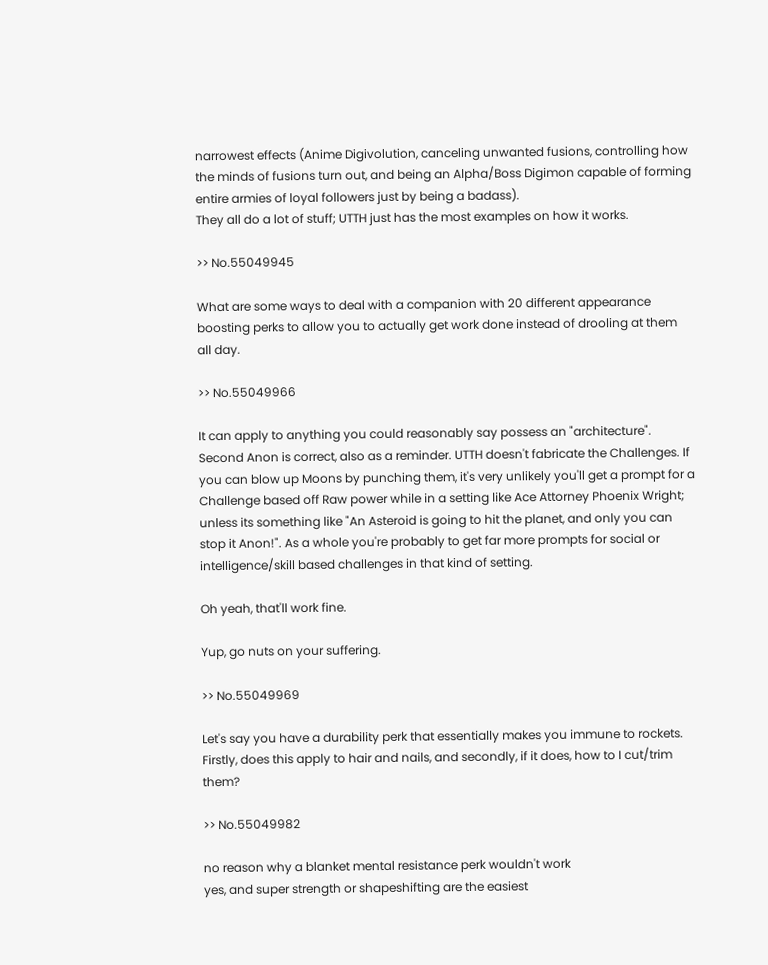narrowest effects (Anime Digivolution, canceling unwanted fusions, controlling how the minds of fusions turn out, and being an Alpha/Boss Digimon capable of forming entire armies of loyal followers just by being a badass).
They all do a lot of stuff; UTTH just has the most examples on how it works.

>> No.55049945

What are some ways to deal with a companion with 20 different appearance boosting perks to allow you to actually get work done instead of drooling at them all day.

>> No.55049966

It can apply to anything you could reasonably say possess an "architecture".
Second Anon is correct, also as a reminder. UTTH doesn't fabricate the Challenges. If you can blow up Moons by punching them, it's very unlikely you'll get a prompt for a Challenge based off Raw power while in a setting like Ace Attorney Phoenix Wright; unless its something like "An Asteroid is going to hit the planet, and only you can stop it Anon!". As a whole you're probably to get far more prompts for social or intelligence/skill based challenges in that kind of setting.

Oh yeah, that'll work fine.

Yup, go nuts on your suffering.

>> No.55049969

Let's say you have a durability perk that essentially makes you immune to rockets. Firstly, does this apply to hair and nails, and secondly, if it does, how to I cut/trim them?

>> No.55049982

no reason why a blanket mental resistance perk wouldn't work
yes, and super strength or shapeshifting are the easiest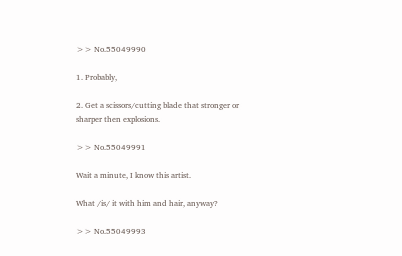>> No.55049990

1. Probably,

2. Get a scissors/cutting blade that stronger or sharper then explosions.

>> No.55049991

Wait a minute, I know this artist.

What /is/ it with him and hair, anyway?

>> No.55049993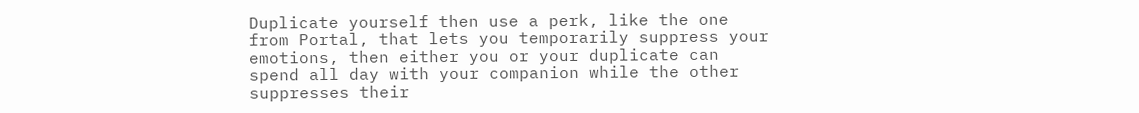Duplicate yourself then use a perk, like the one from Portal, that lets you temporarily suppress your emotions, then either you or your duplicate can spend all day with your companion while the other suppresses their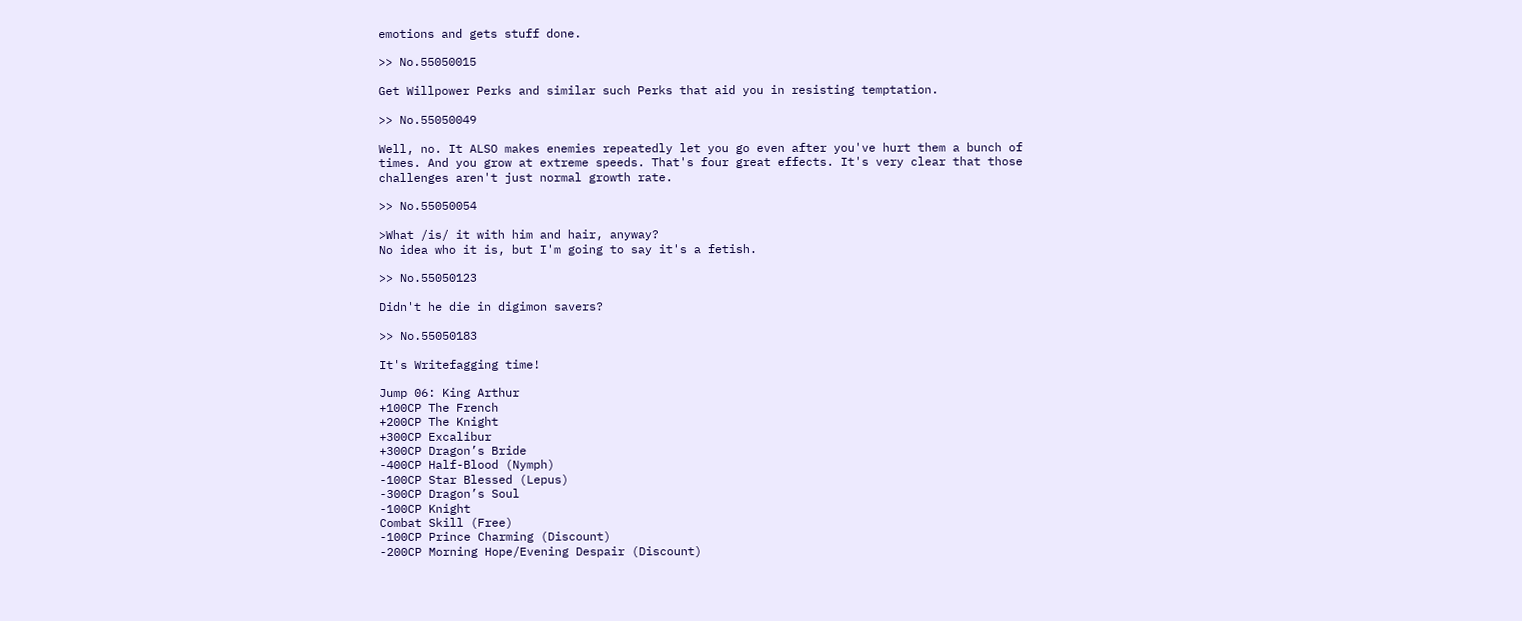emotions and gets stuff done.

>> No.55050015

Get Willpower Perks and similar such Perks that aid you in resisting temptation.

>> No.55050049

Well, no. It ALSO makes enemies repeatedly let you go even after you've hurt them a bunch of times. And you grow at extreme speeds. That's four great effects. It's very clear that those challenges aren't just normal growth rate.

>> No.55050054

>What /is/ it with him and hair, anyway?
No idea who it is, but I'm going to say it's a fetish.

>> No.55050123

Didn't he die in digimon savers?

>> No.55050183

It's Writefagging time!

Jump 06: King Arthur
+100CP The French
+200CP The Knight
+300CP Excalibur
+300CP Dragon’s Bride
-400CP Half-Blood (Nymph)
-100CP Star Blessed (Lepus)
-300CP Dragon’s Soul
-100CP Knight
Combat Skill (Free)
-100CP Prince Charming (Discount)
-200CP Morning Hope/Evening Despair (Discount)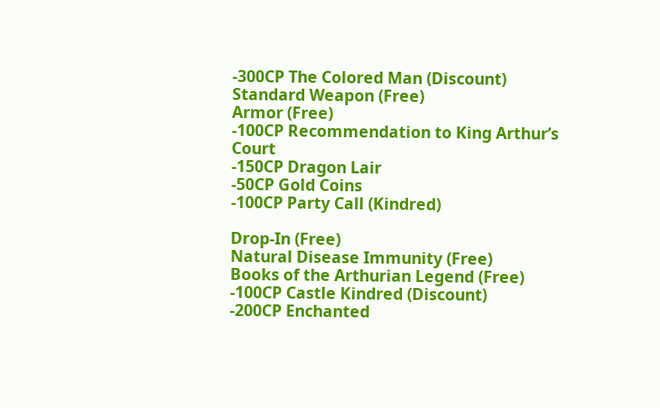-300CP The Colored Man (Discount)
Standard Weapon (Free)
Armor (Free)
-100CP Recommendation to King Arthur’s Court
-150CP Dragon Lair
-50CP Gold Coins
-100CP Party Call (Kindred)

Drop-In (Free)
Natural Disease Immunity (Free)
Books of the Arthurian Legend (Free)
-100CP Castle Kindred (Discount)
-200CP Enchanted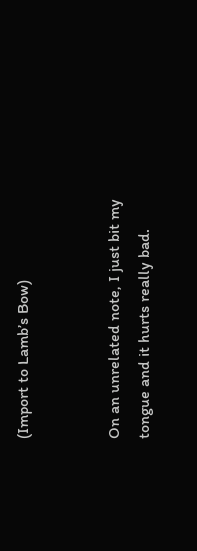(Import to Lamb’s Bow)


On an unrelated note, I just bit my tongue and it hurts really bad.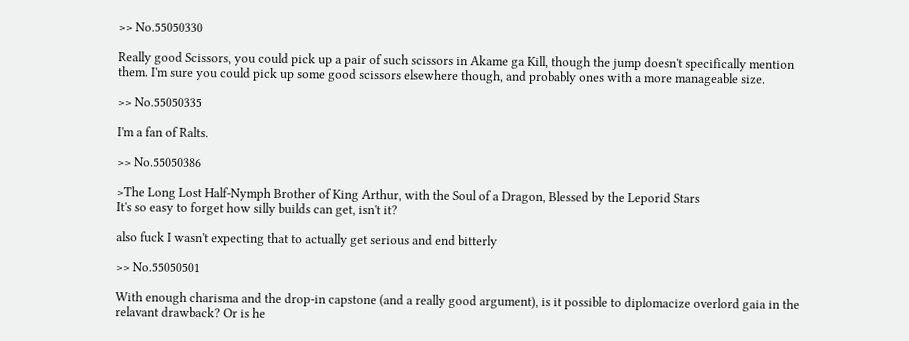>> No.55050330

Really good Scissors, you could pick up a pair of such scissors in Akame ga Kill, though the jump doesn't specifically mention them. I'm sure you could pick up some good scissors elsewhere though, and probably ones with a more manageable size.

>> No.55050335

I'm a fan of Ralts.

>> No.55050386

>The Long Lost Half-Nymph Brother of King Arthur, with the Soul of a Dragon, Blessed by the Leporid Stars
It's so easy to forget how silly builds can get, isn't it?

also fuck I wasn't expecting that to actually get serious and end bitterly

>> No.55050501

With enough charisma and the drop-in capstone (and a really good argument), is it possible to diplomacize overlord gaia in the relavant drawback? Or is he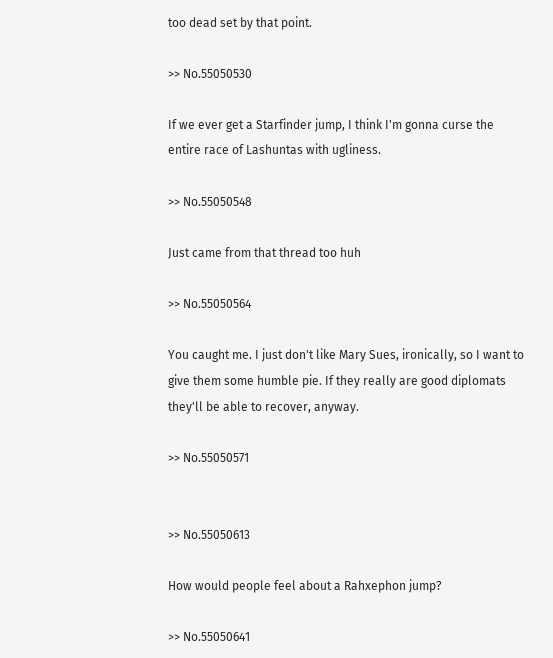too dead set by that point.

>> No.55050530

If we ever get a Starfinder jump, I think I'm gonna curse the entire race of Lashuntas with ugliness.

>> No.55050548

Just came from that thread too huh

>> No.55050564

You caught me. I just don't like Mary Sues, ironically, so I want to give them some humble pie. If they really are good diplomats they'll be able to recover, anyway.

>> No.55050571


>> No.55050613

How would people feel about a Rahxephon jump?

>> No.55050641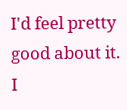I'd feel pretty good about it. I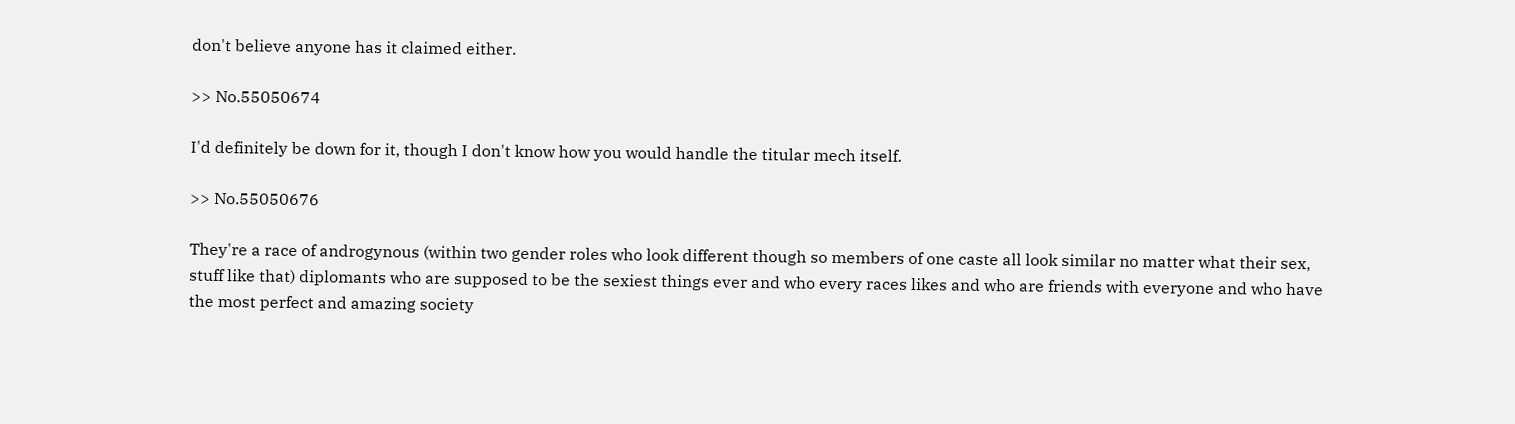don't believe anyone has it claimed either.

>> No.55050674

I'd definitely be down for it, though I don't know how you would handle the titular mech itself.

>> No.55050676

They're a race of androgynous (within two gender roles who look different though so members of one caste all look similar no matter what their sex, stuff like that) diplomants who are supposed to be the sexiest things ever and who every races likes and who are friends with everyone and who have the most perfect and amazing society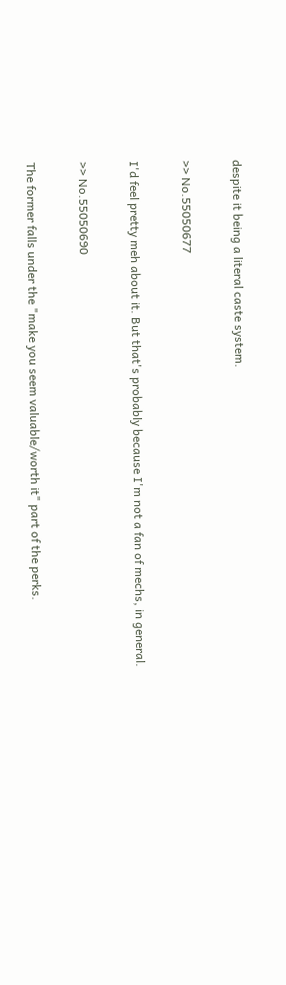despite it being a literal caste system.

>> No.55050677

I'd feel pretty meh about it. But that's probably because I'm not a fan of mechs, in general.

>> No.55050690

The former falls under the "make you seem valuable/worth it" part of the perks.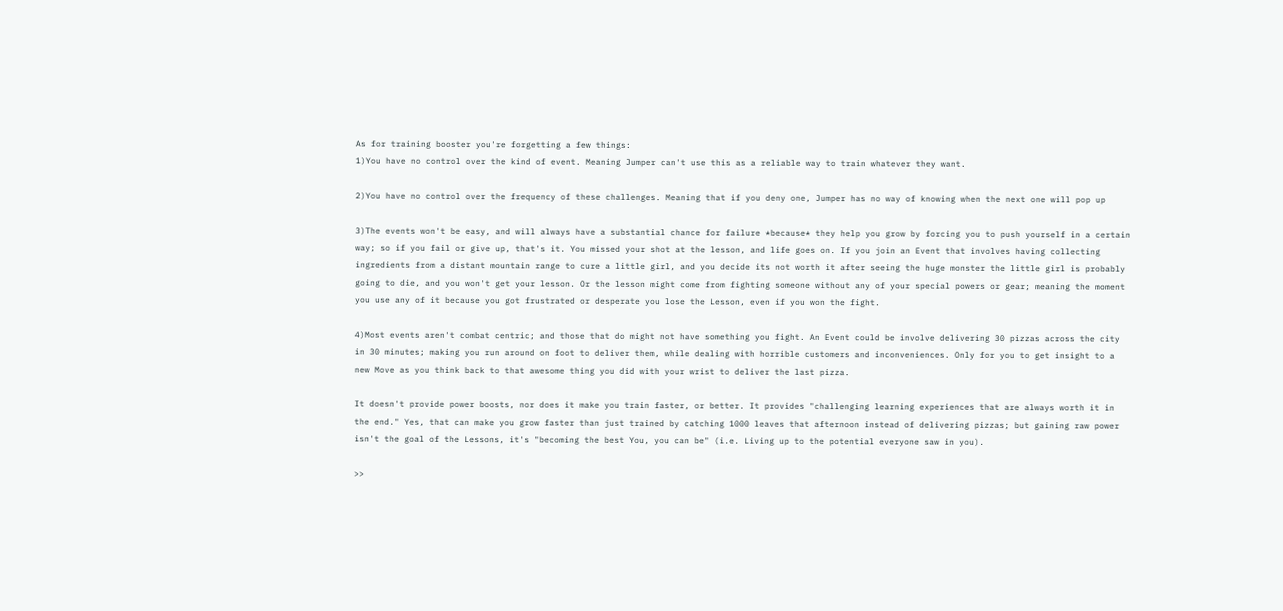As for training booster you're forgetting a few things:
1)You have no control over the kind of event. Meaning Jumper can't use this as a reliable way to train whatever they want.

2)You have no control over the frequency of these challenges. Meaning that if you deny one, Jumper has no way of knowing when the next one will pop up

3)The events won't be easy, and will always have a substantial chance for failure *because* they help you grow by forcing you to push yourself in a certain way; so if you fail or give up, that's it. You missed your shot at the lesson, and life goes on. If you join an Event that involves having collecting ingredients from a distant mountain range to cure a little girl, and you decide its not worth it after seeing the huge monster the little girl is probably going to die, and you won't get your lesson. Or the lesson might come from fighting someone without any of your special powers or gear; meaning the moment you use any of it because you got frustrated or desperate you lose the Lesson, even if you won the fight.

4)Most events aren't combat centric; and those that do might not have something you fight. An Event could be involve delivering 30 pizzas across the city in 30 minutes; making you run around on foot to deliver them, while dealing with horrible customers and inconveniences. Only for you to get insight to a new Move as you think back to that awesome thing you did with your wrist to deliver the last pizza.

It doesn't provide power boosts, nor does it make you train faster, or better. It provides "challenging learning experiences that are always worth it in the end." Yes, that can make you grow faster than just trained by catching 1000 leaves that afternoon instead of delivering pizzas; but gaining raw power isn't the goal of the Lessons, it's "becoming the best You, you can be" (i.e. Living up to the potential everyone saw in you).

>>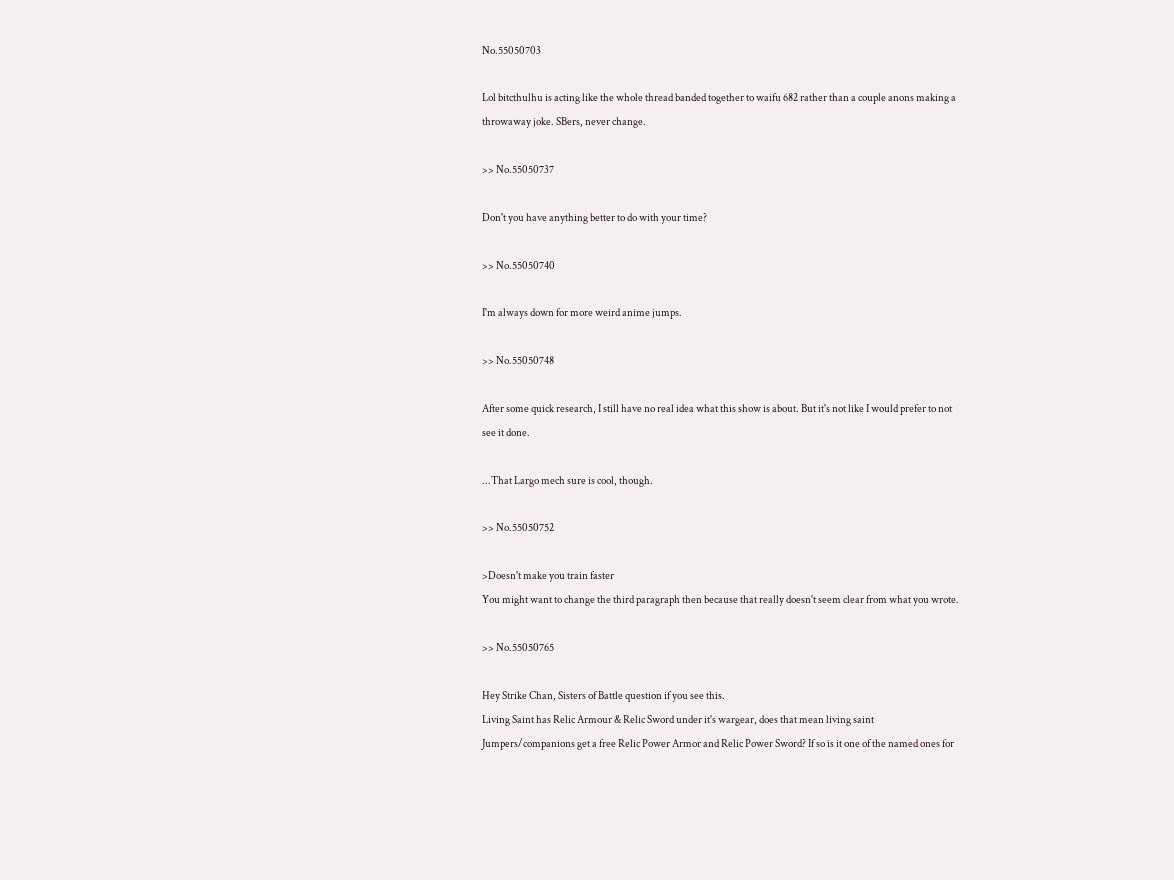No.55050703

Lol bitcthulhu is acting like the whole thread banded together to waifu 682 rather than a couple anons making a throwaway joke. SBers, never change.

>> No.55050737

Don't you have anything better to do with your time?

>> No.55050740

I'm always down for more weird anime jumps.

>> No.55050748

After some quick research, I still have no real idea what this show is about. But it's not like I would prefer to not see it done.

...That Largo mech sure is cool, though.

>> No.55050752

>Doesn't make you train faster
You might want to change the third paragraph then because that really doesn't seem clear from what you wrote.

>> No.55050765

Hey Strike Chan, Sisters of Battle question if you see this.
Living Saint has Relic Armour & Relic Sword under it's wargear, does that mean living saint Jumpers/companions get a free Relic Power Armor and Relic Power Sword? If so is it one of the named ones for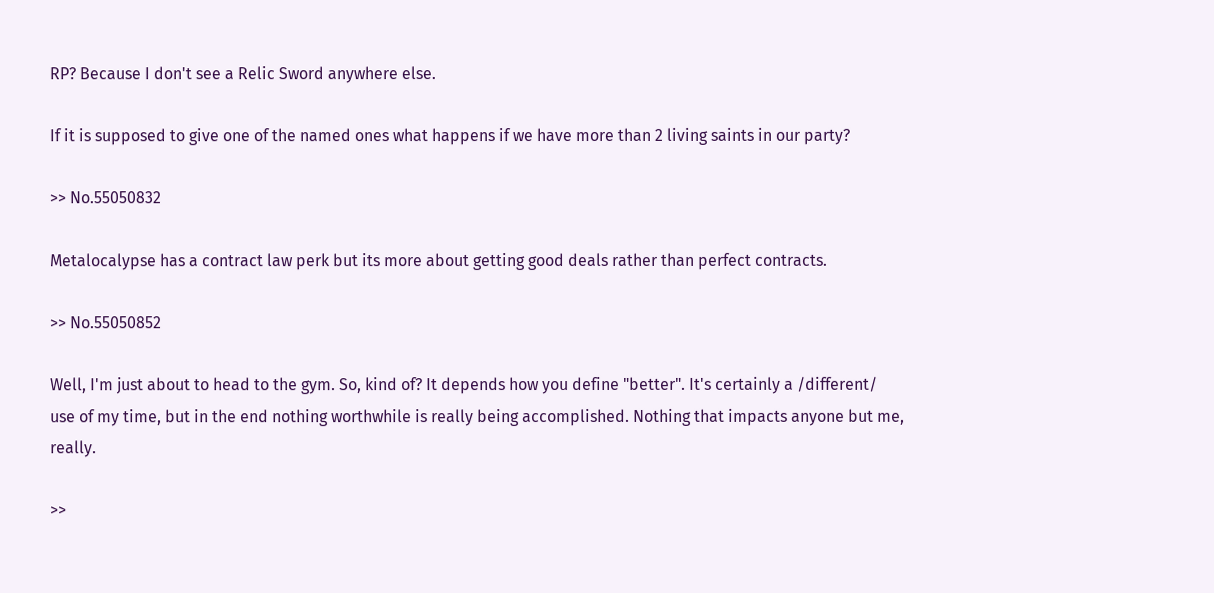RP? Because I don't see a Relic Sword anywhere else.

If it is supposed to give one of the named ones what happens if we have more than 2 living saints in our party?

>> No.55050832

Metalocalypse has a contract law perk but its more about getting good deals rather than perfect contracts.

>> No.55050852

Well, I'm just about to head to the gym. So, kind of? It depends how you define "better". It's certainly a /different/ use of my time, but in the end nothing worthwhile is really being accomplished. Nothing that impacts anyone but me, really.

>>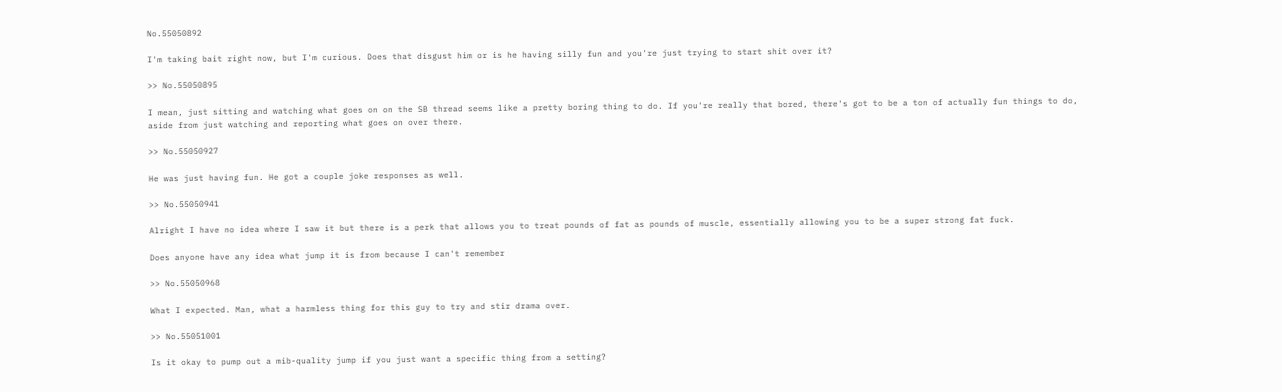No.55050892

I'm taking bait right now, but I'm curious. Does that disgust him or is he having silly fun and you're just trying to start shit over it?

>> No.55050895

I mean, just sitting and watching what goes on on the SB thread seems like a pretty boring thing to do. If you're really that bored, there's got to be a ton of actually fun things to do, aside from just watching and reporting what goes on over there.

>> No.55050927

He was just having fun. He got a couple joke responses as well.

>> No.55050941

Alright I have no idea where I saw it but there is a perk that allows you to treat pounds of fat as pounds of muscle, essentially allowing you to be a super strong fat fuck.

Does anyone have any idea what jump it is from because I can't remember

>> No.55050968

What I expected. Man, what a harmless thing for this guy to try and stir drama over.

>> No.55051001

Is it okay to pump out a mib-quality jump if you just want a specific thing from a setting?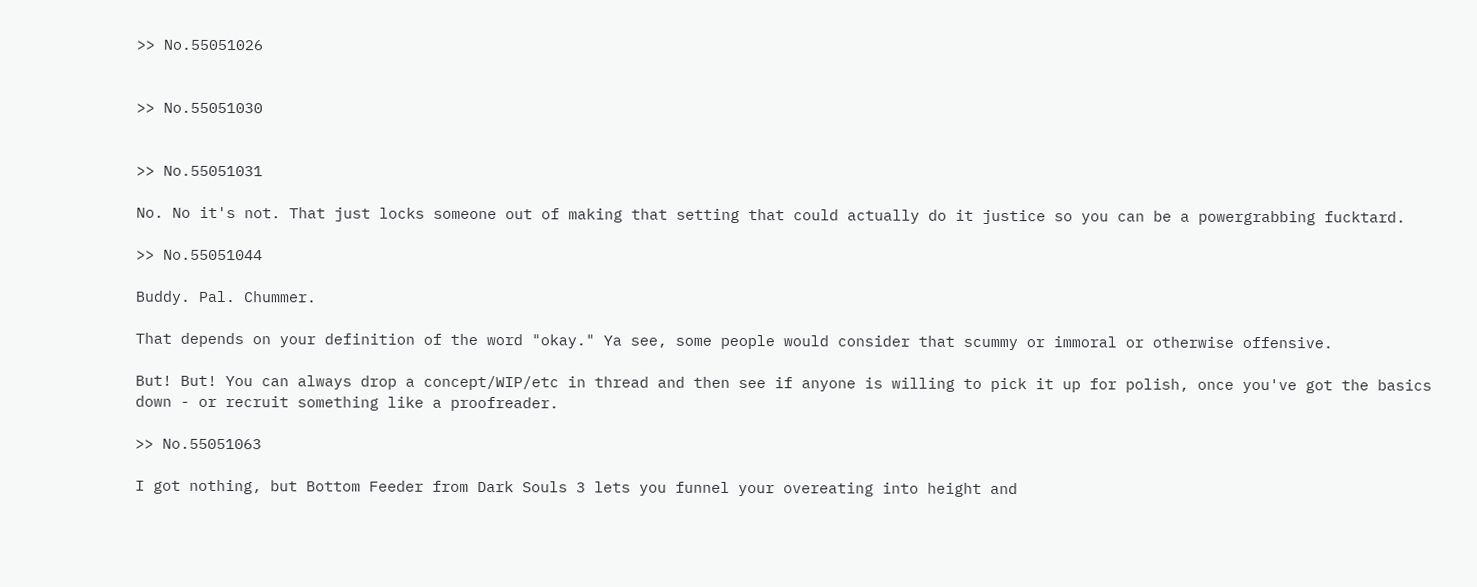>> No.55051026


>> No.55051030


>> No.55051031

No. No it's not. That just locks someone out of making that setting that could actually do it justice so you can be a powergrabbing fucktard.

>> No.55051044

Buddy. Pal. Chummer.

That depends on your definition of the word "okay." Ya see, some people would consider that scummy or immoral or otherwise offensive.

But! But! You can always drop a concept/WIP/etc in thread and then see if anyone is willing to pick it up for polish, once you've got the basics down - or recruit something like a proofreader.

>> No.55051063

I got nothing, but Bottom Feeder from Dark Souls 3 lets you funnel your overeating into height and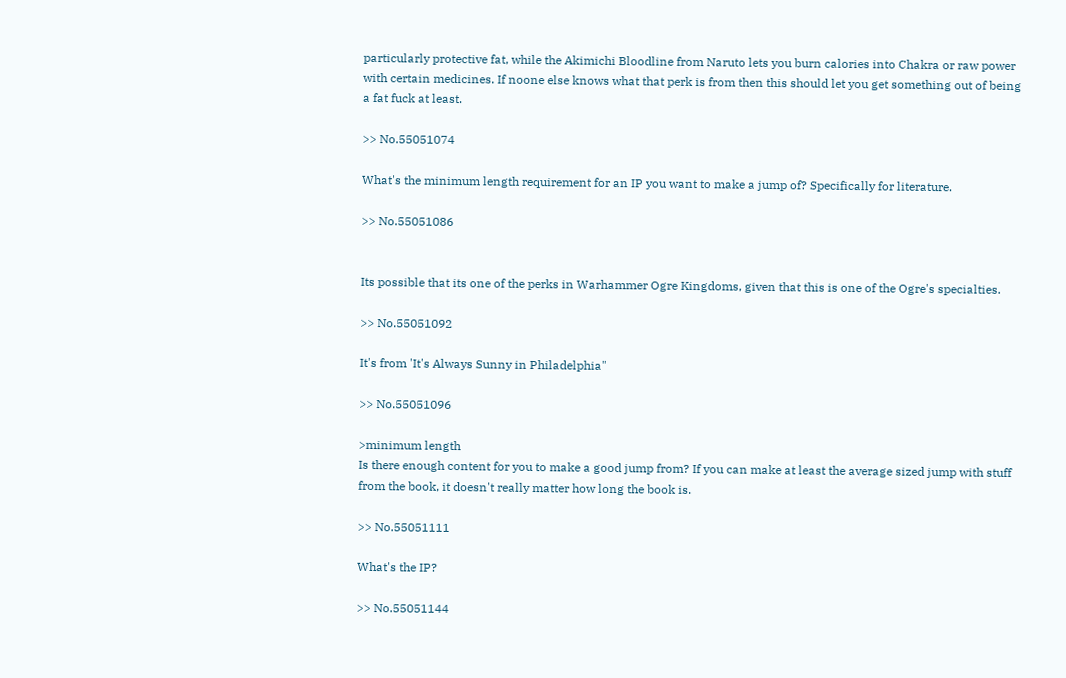particularly protective fat, while the Akimichi Bloodline from Naruto lets you burn calories into Chakra or raw power with certain medicines. If noone else knows what that perk is from then this should let you get something out of being a fat fuck at least.

>> No.55051074

What's the minimum length requirement for an IP you want to make a jump of? Specifically for literature.

>> No.55051086


Its possible that its one of the perks in Warhammer Ogre Kingdoms, given that this is one of the Ogre's specialties.

>> No.55051092

It's from 'It's Always Sunny in Philadelphia"

>> No.55051096

>minimum length
Is there enough content for you to make a good jump from? If you can make at least the average sized jump with stuff from the book, it doesn't really matter how long the book is.

>> No.55051111

What's the IP?

>> No.55051144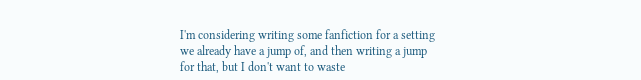I'm considering writing some fanfiction for a setting we already have a jump of, and then writing a jump for that, but I don't want to waste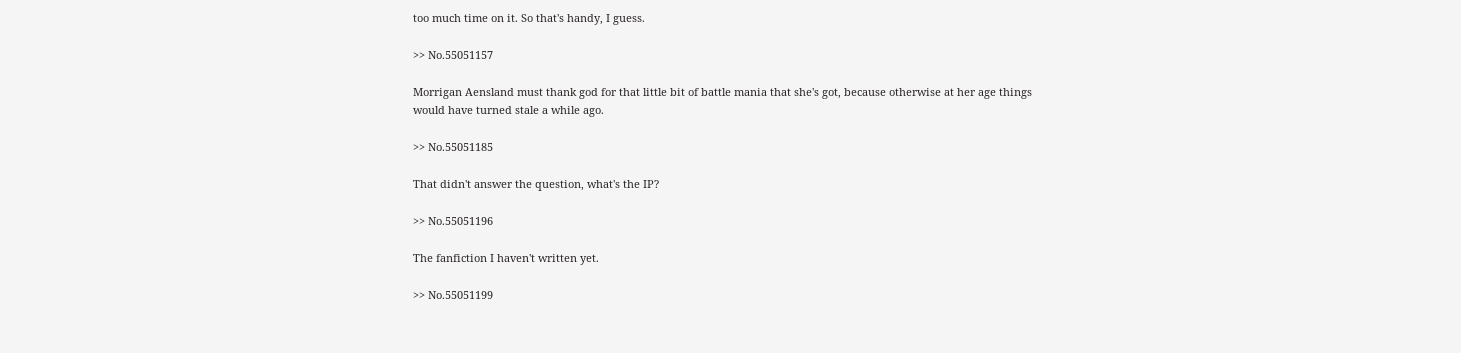too much time on it. So that's handy, I guess.

>> No.55051157

Morrigan Aensland must thank god for that little bit of battle mania that she's got, because otherwise at her age things would have turned stale a while ago.

>> No.55051185

That didn't answer the question, what's the IP?

>> No.55051196

The fanfiction I haven't written yet.

>> No.55051199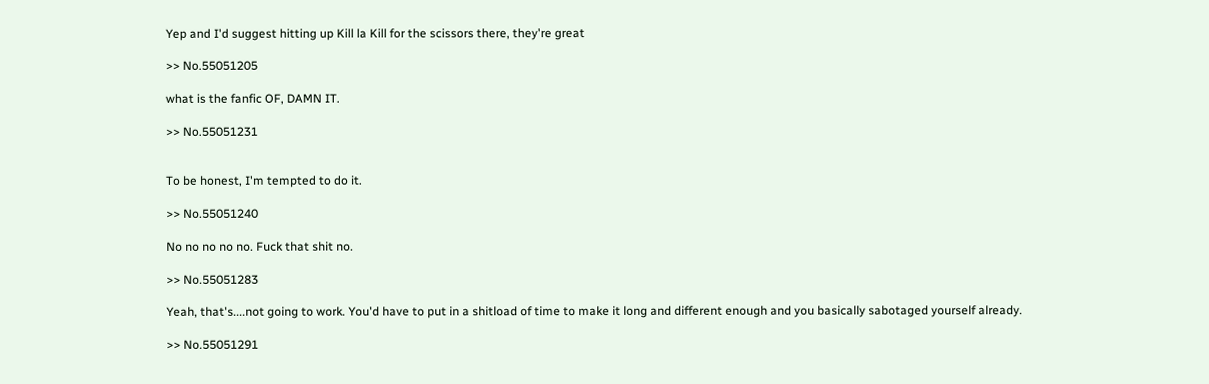Yep and I'd suggest hitting up Kill la Kill for the scissors there, they're great

>> No.55051205

what is the fanfic OF, DAMN IT.

>> No.55051231


To be honest, I'm tempted to do it.

>> No.55051240

No no no no no. Fuck that shit no.

>> No.55051283

Yeah, that's....not going to work. You'd have to put in a shitload of time to make it long and different enough and you basically sabotaged yourself already.

>> No.55051291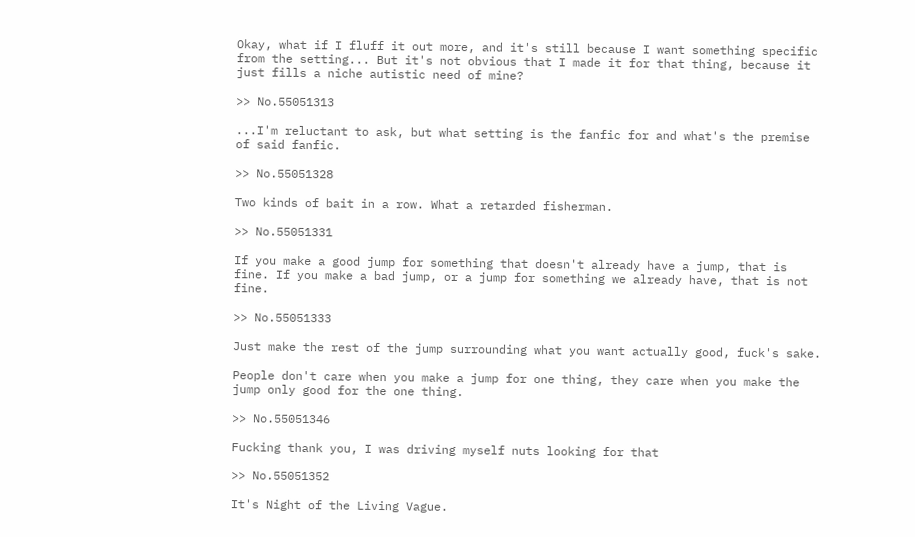Okay, what if I fluff it out more, and it's still because I want something specific from the setting... But it's not obvious that I made it for that thing, because it just fills a niche autistic need of mine?

>> No.55051313

...I'm reluctant to ask, but what setting is the fanfic for and what's the premise of said fanfic.

>> No.55051328

Two kinds of bait in a row. What a retarded fisherman.

>> No.55051331

If you make a good jump for something that doesn't already have a jump, that is fine. If you make a bad jump, or a jump for something we already have, that is not fine.

>> No.55051333

Just make the rest of the jump surrounding what you want actually good, fuck's sake.

People don't care when you make a jump for one thing, they care when you make the jump only good for the one thing.

>> No.55051346

Fucking thank you, I was driving myself nuts looking for that

>> No.55051352

It's Night of the Living Vague.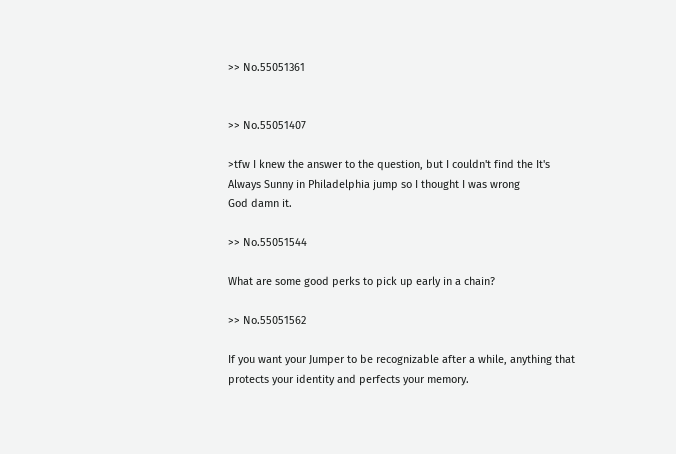>> No.55051361


>> No.55051407

>tfw I knew the answer to the question, but I couldn't find the It's Always Sunny in Philadelphia jump so I thought I was wrong
God damn it.

>> No.55051544

What are some good perks to pick up early in a chain?

>> No.55051562

If you want your Jumper to be recognizable after a while, anything that protects your identity and perfects your memory.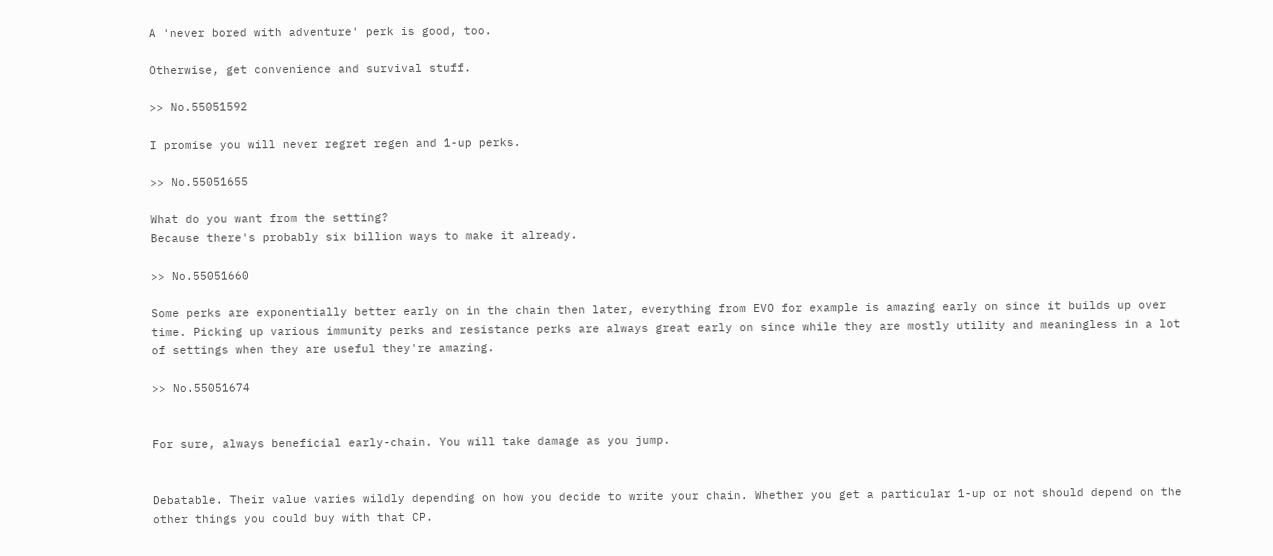A 'never bored with adventure' perk is good, too.

Otherwise, get convenience and survival stuff.

>> No.55051592

I promise you will never regret regen and 1-up perks.

>> No.55051655

What do you want from the setting?
Because there's probably six billion ways to make it already.

>> No.55051660

Some perks are exponentially better early on in the chain then later, everything from EVO for example is amazing early on since it builds up over time. Picking up various immunity perks and resistance perks are always great early on since while they are mostly utility and meaningless in a lot of settings when they are useful they're amazing.

>> No.55051674


For sure, always beneficial early-chain. You will take damage as you jump.


Debatable. Their value varies wildly depending on how you decide to write your chain. Whether you get a particular 1-up or not should depend on the other things you could buy with that CP.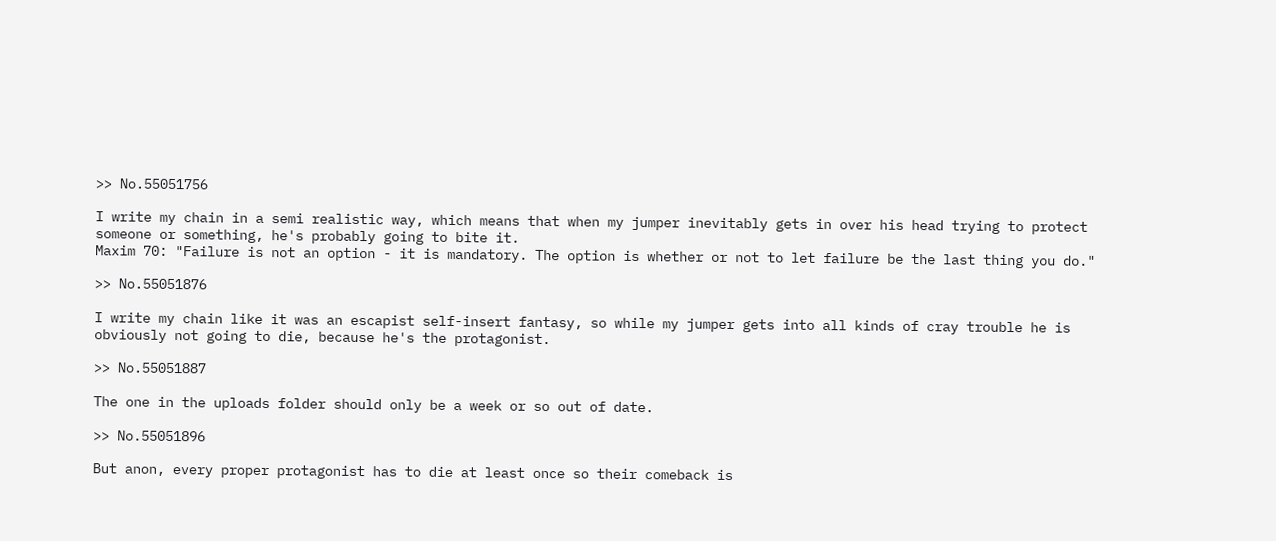>> No.55051756

I write my chain in a semi realistic way, which means that when my jumper inevitably gets in over his head trying to protect someone or something, he's probably going to bite it.
Maxim 70: "Failure is not an option - it is mandatory. The option is whether or not to let failure be the last thing you do."

>> No.55051876

I write my chain like it was an escapist self-insert fantasy, so while my jumper gets into all kinds of cray trouble he is obviously not going to die, because he's the protagonist.

>> No.55051887

The one in the uploads folder should only be a week or so out of date.

>> No.55051896

But anon, every proper protagonist has to die at least once so their comeback is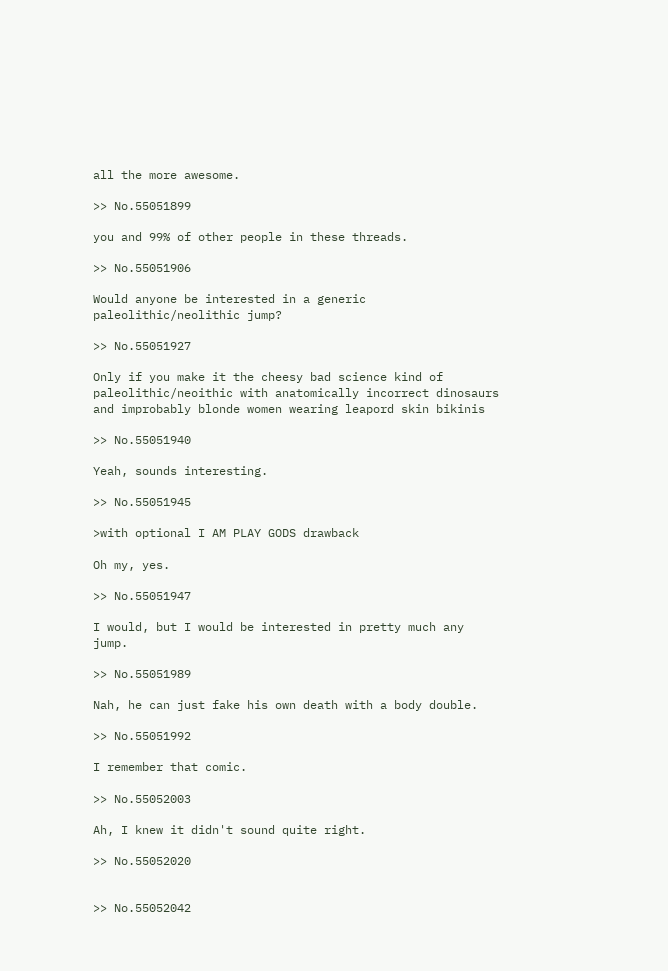all the more awesome.

>> No.55051899

you and 99% of other people in these threads.

>> No.55051906

Would anyone be interested in a generic paleolithic/neolithic jump?

>> No.55051927

Only if you make it the cheesy bad science kind of paleolithic/neoithic with anatomically incorrect dinosaurs and improbably blonde women wearing leapord skin bikinis

>> No.55051940

Yeah, sounds interesting.

>> No.55051945

>with optional I AM PLAY GODS drawback

Oh my, yes.

>> No.55051947

I would, but I would be interested in pretty much any jump.

>> No.55051989

Nah, he can just fake his own death with a body double.

>> No.55051992

I remember that comic.

>> No.55052003

Ah, I knew it didn't sound quite right.

>> No.55052020


>> No.55052042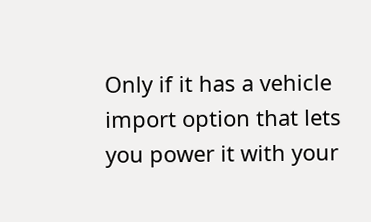Only if it has a vehicle import option that lets you power it with your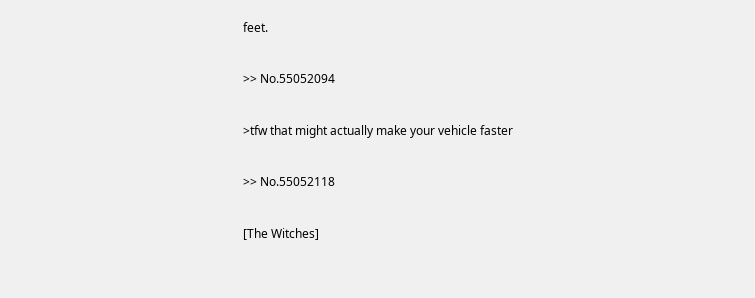feet.

>> No.55052094

>tfw that might actually make your vehicle faster

>> No.55052118

[The Witches]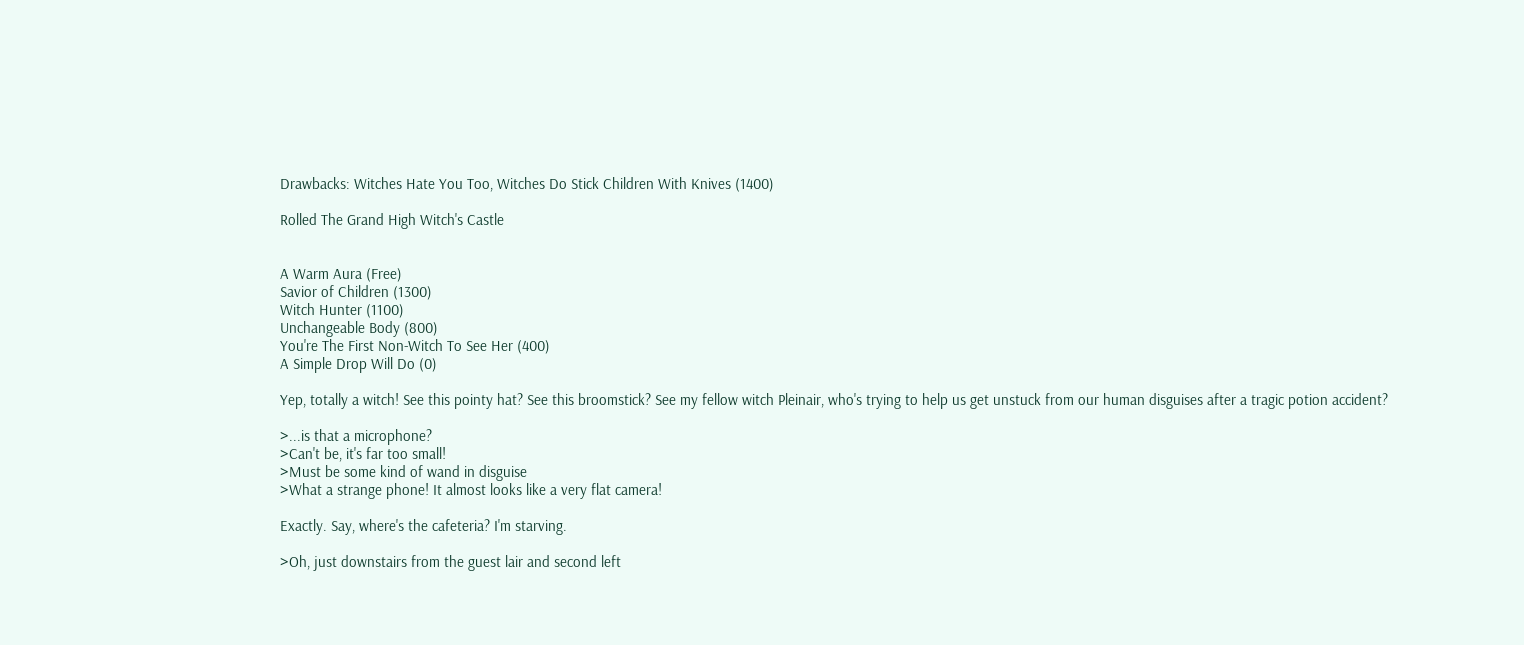Drawbacks: Witches Hate You Too, Witches Do Stick Children With Knives (1400)

Rolled The Grand High Witch's Castle


A Warm Aura (Free)
Savior of Children (1300)
Witch Hunter (1100)
Unchangeable Body (800)
You're The First Non-Witch To See Her (400)
A Simple Drop Will Do (0)

Yep, totally a witch! See this pointy hat? See this broomstick? See my fellow witch Pleinair, who's trying to help us get unstuck from our human disguises after a tragic potion accident?

>...is that a microphone?
>Can't be, it's far too small!
>Must be some kind of wand in disguise
>What a strange phone! It almost looks like a very flat camera!

Exactly. Say, where's the cafeteria? I'm starving.

>Oh, just downstairs from the guest lair and second left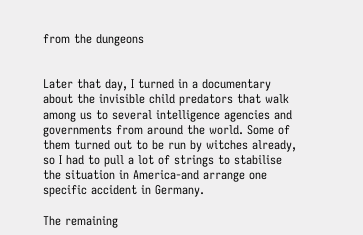from the dungeons


Later that day, I turned in a documentary about the invisible child predators that walk among us to several intelligence agencies and governments from around the world. Some of them turned out to be run by witches already, so I had to pull a lot of strings to stabilise the situation in America-and arrange one specific accident in Germany.

The remaining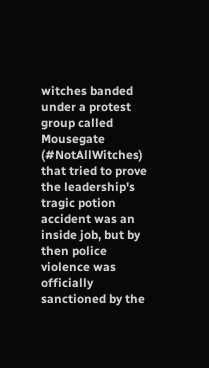witches banded under a protest group called Mousegate (#NotAllWitches) that tried to prove the leadership's tragic potion accident was an inside job, but by then police violence was officially sanctioned by the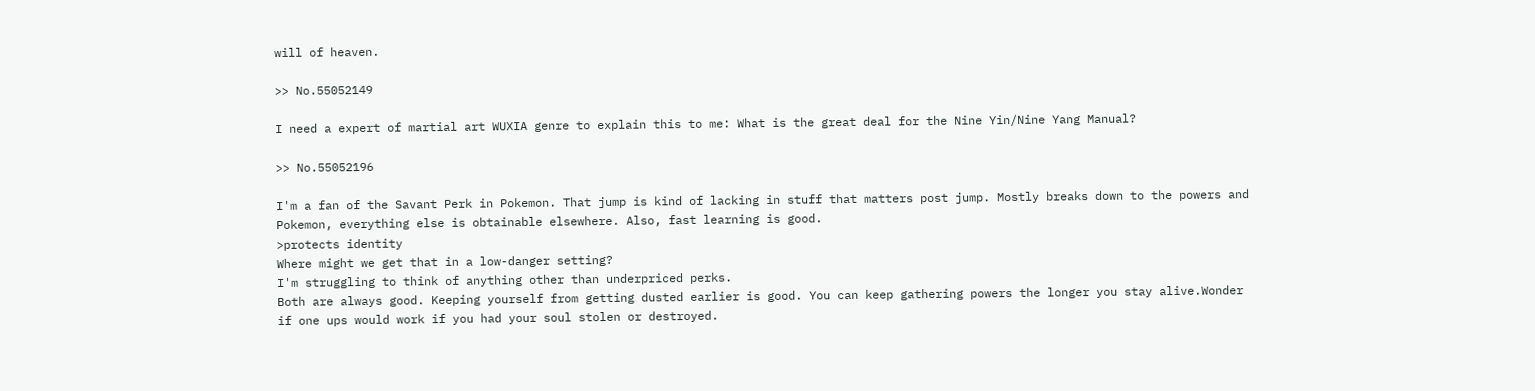will of heaven.

>> No.55052149

I need a expert of martial art WUXIA genre to explain this to me: What is the great deal for the Nine Yin/Nine Yang Manual?

>> No.55052196

I'm a fan of the Savant Perk in Pokemon. That jump is kind of lacking in stuff that matters post jump. Mostly breaks down to the powers and Pokemon, everything else is obtainable elsewhere. Also, fast learning is good.
>protects identity
Where might we get that in a low-danger setting?
I'm struggling to think of anything other than underpriced perks.
Both are always good. Keeping yourself from getting dusted earlier is good. You can keep gathering powers the longer you stay alive.Wonder if one ups would work if you had your soul stolen or destroyed.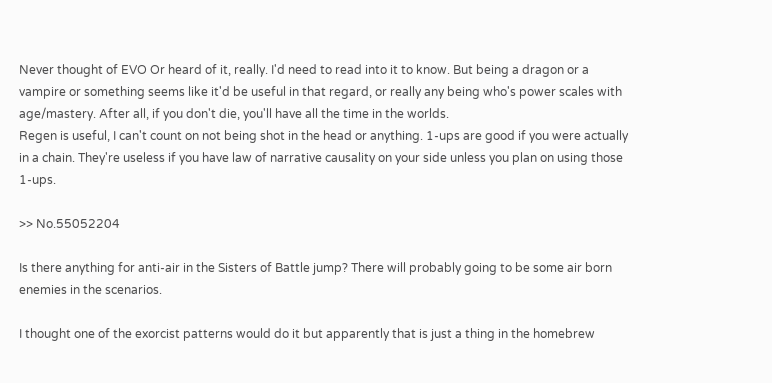Never thought of EVO Or heard of it, really. I'd need to read into it to know. But being a dragon or a vampire or something seems like it'd be useful in that regard, or really any being who's power scales with age/mastery. After all, if you don't die, you'll have all the time in the worlds.
Regen is useful, I can't count on not being shot in the head or anything. 1-ups are good if you were actually in a chain. They're useless if you have law of narrative causality on your side unless you plan on using those 1-ups.

>> No.55052204

Is there anything for anti-air in the Sisters of Battle jump? There will probably going to be some air born enemies in the scenarios.

I thought one of the exorcist patterns would do it but apparently that is just a thing in the homebrew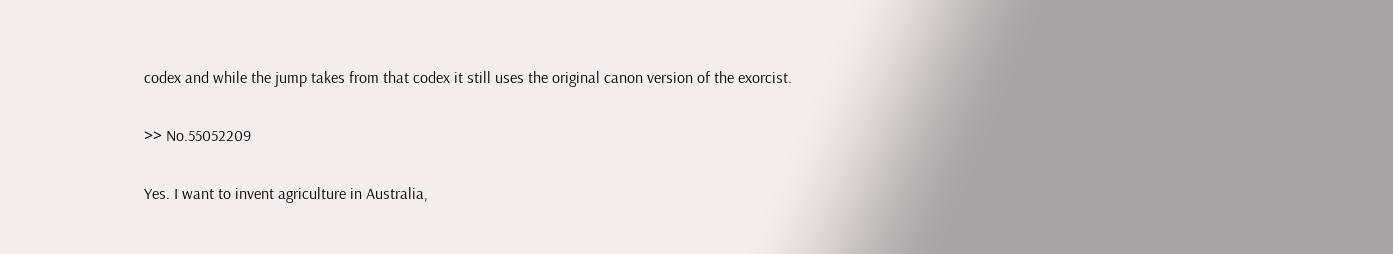codex and while the jump takes from that codex it still uses the original canon version of the exorcist.

>> No.55052209

Yes. I want to invent agriculture in Australia,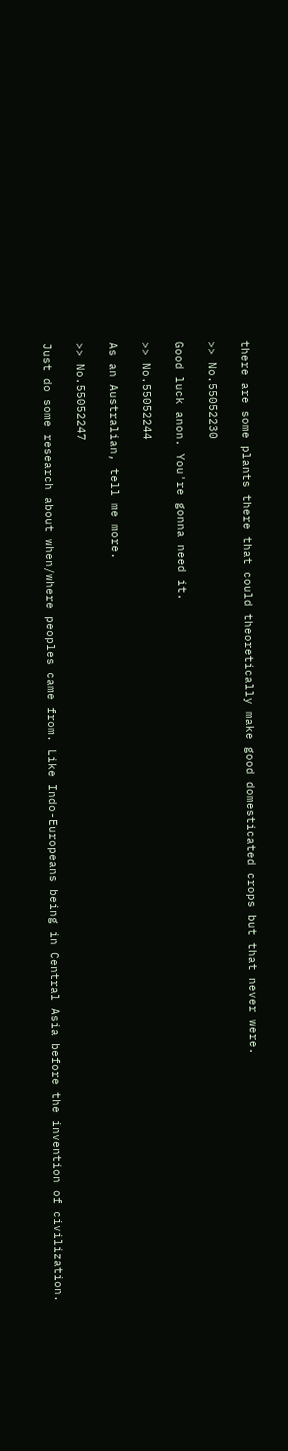there are some plants there that could theoretically make good domesticated crops but that never were.

>> No.55052230

Good luck anon. You're gonna need it.

>> No.55052244

As an Australian, tell me more.

>> No.55052247

Just do some research about when/where peoples came from. Like Indo-Europeans being in Central Asia before the invention of civilization.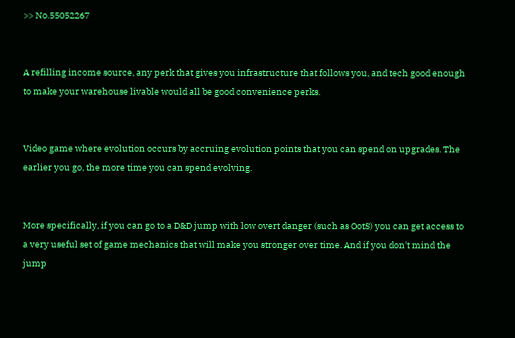>> No.55052267


A refilling income source, any perk that gives you infrastructure that follows you, and tech good enough to make your warehouse livable would all be good convenience perks.


Video game where evolution occurs by accruing evolution points that you can spend on upgrades. The earlier you go, the more time you can spend evolving.


More specifically, if you can go to a D&D jump with low overt danger (such as OotS) you can get access to a very useful set of game mechanics that will make you stronger over time. And if you don't mind the jump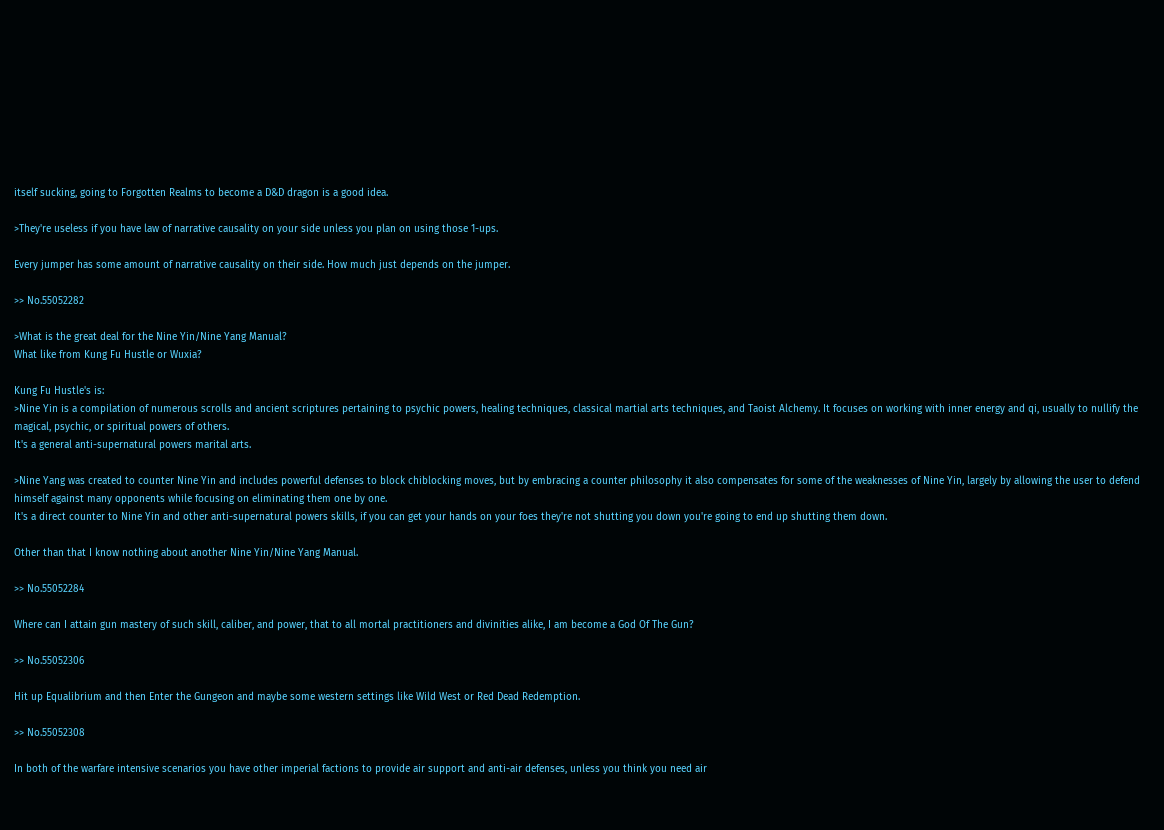itself sucking, going to Forgotten Realms to become a D&D dragon is a good idea.

>They're useless if you have law of narrative causality on your side unless you plan on using those 1-ups.

Every jumper has some amount of narrative causality on their side. How much just depends on the jumper.

>> No.55052282

>What is the great deal for the Nine Yin/Nine Yang Manual?
What like from Kung Fu Hustle or Wuxia?

Kung Fu Hustle's is:
>Nine Yin is a compilation of numerous scrolls and ancient scriptures pertaining to psychic powers, healing techniques, classical martial arts techniques, and Taoist Alchemy. It focuses on working with inner energy and qi, usually to nullify the magical, psychic, or spiritual powers of others.
It's a general anti-supernatural powers marital arts.

>Nine Yang was created to counter Nine Yin and includes powerful defenses to block chiblocking moves, but by embracing a counter philosophy it also compensates for some of the weaknesses of Nine Yin, largely by allowing the user to defend himself against many opponents while focusing on eliminating them one by one.
It's a direct counter to Nine Yin and other anti-supernatural powers skills, if you can get your hands on your foes they're not shutting you down you're going to end up shutting them down.

Other than that I know nothing about another Nine Yin/Nine Yang Manual.

>> No.55052284

Where can I attain gun mastery of such skill, caliber, and power, that to all mortal practitioners and divinities alike, I am become a God Of The Gun?

>> No.55052306

Hit up Equalibrium and then Enter the Gungeon and maybe some western settings like Wild West or Red Dead Redemption.

>> No.55052308

In both of the warfare intensive scenarios you have other imperial factions to provide air support and anti-air defenses, unless you think you need air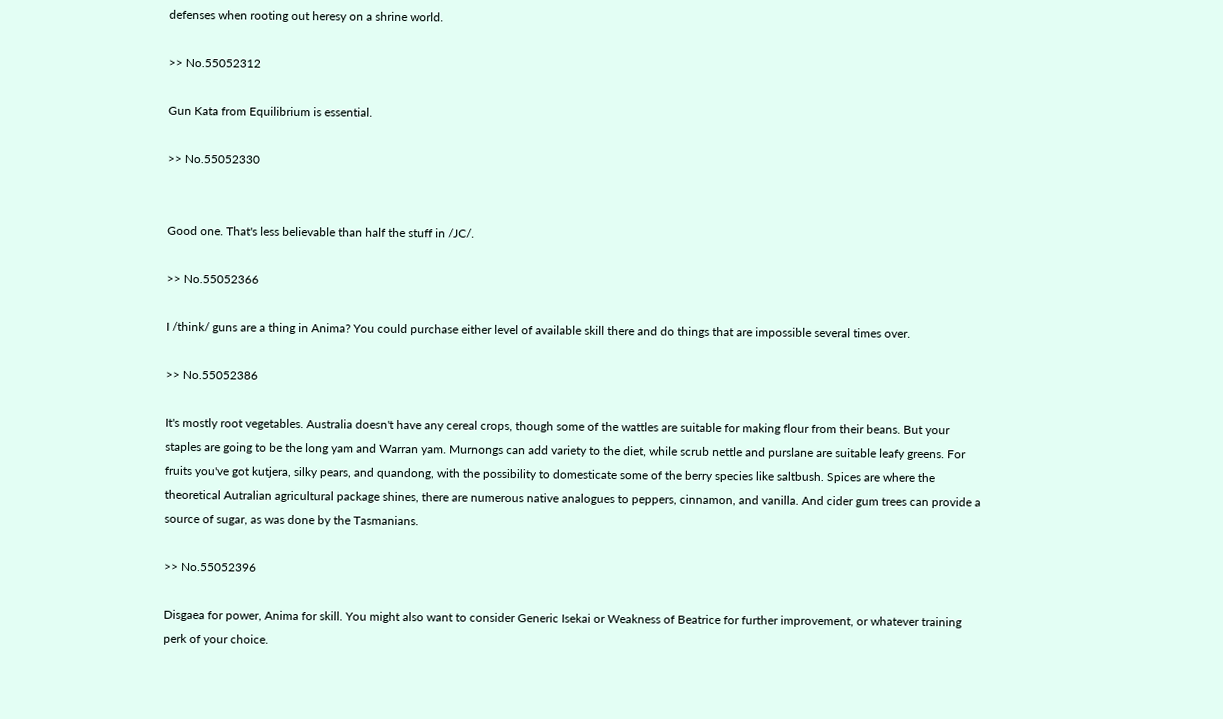defenses when rooting out heresy on a shrine world.

>> No.55052312

Gun Kata from Equilibrium is essential.

>> No.55052330


Good one. That's less believable than half the stuff in /JC/.

>> No.55052366

I /think/ guns are a thing in Anima? You could purchase either level of available skill there and do things that are impossible several times over.

>> No.55052386

It's mostly root vegetables. Australia doesn't have any cereal crops, though some of the wattles are suitable for making flour from their beans. But your staples are going to be the long yam and Warran yam. Murnongs can add variety to the diet, while scrub nettle and purslane are suitable leafy greens. For fruits you've got kutjera, silky pears, and quandong, with the possibility to domesticate some of the berry species like saltbush. Spices are where the theoretical Autralian agricultural package shines, there are numerous native analogues to peppers, cinnamon, and vanilla. And cider gum trees can provide a source of sugar, as was done by the Tasmanians.

>> No.55052396

Disgaea for power, Anima for skill. You might also want to consider Generic Isekai or Weakness of Beatrice for further improvement, or whatever training perk of your choice.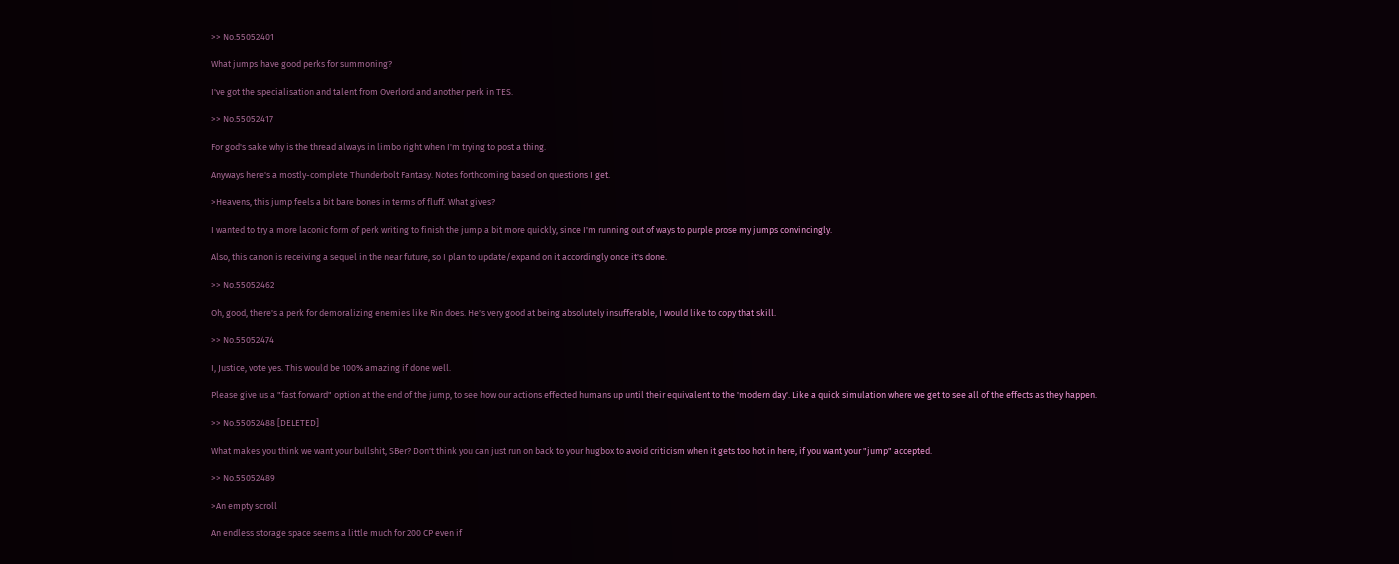>> No.55052401

What jumps have good perks for summoning?

I've got the specialisation and talent from Overlord and another perk in TES.

>> No.55052417

For god's sake why is the thread always in limbo right when I'm trying to post a thing.

Anyways here's a mostly-complete Thunderbolt Fantasy. Notes forthcoming based on questions I get.

>Heavens, this jump feels a bit bare bones in terms of fluff. What gives?

I wanted to try a more laconic form of perk writing to finish the jump a bit more quickly, since I'm running out of ways to purple prose my jumps convincingly.

Also, this canon is receiving a sequel in the near future, so I plan to update/expand on it accordingly once it's done.

>> No.55052462

Oh, good, there's a perk for demoralizing enemies like Rin does. He's very good at being absolutely insufferable, I would like to copy that skill.

>> No.55052474

I, Justice, vote yes. This would be 100% amazing if done well.

Please give us a "fast forward" option at the end of the jump, to see how our actions effected humans up until their equivalent to the 'modern day'. Like a quick simulation where we get to see all of the effects as they happen.

>> No.55052488 [DELETED]

What makes you think we want your bullshit, SBer? Don't think you can just run on back to your hugbox to avoid criticism when it gets too hot in here, if you want your "jump" accepted.

>> No.55052489

>An empty scroll

An endless storage space seems a little much for 200 CP even if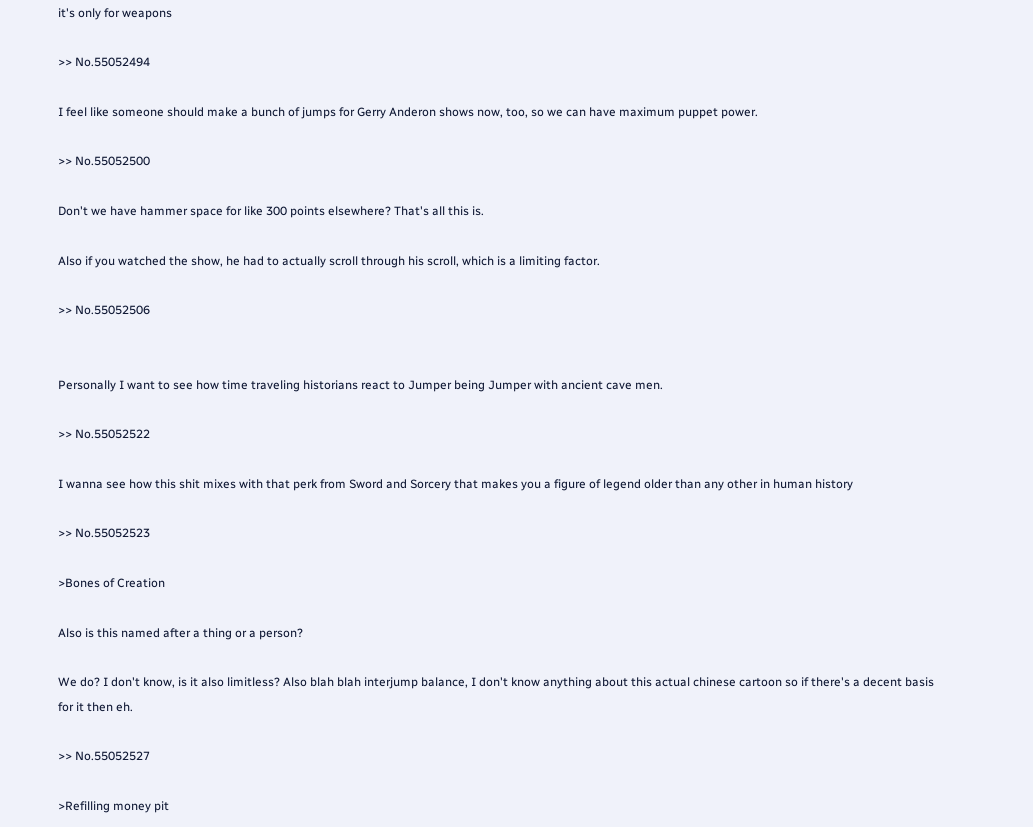it's only for weapons

>> No.55052494

I feel like someone should make a bunch of jumps for Gerry Anderon shows now, too, so we can have maximum puppet power.

>> No.55052500

Don't we have hammer space for like 300 points elsewhere? That's all this is.

Also if you watched the show, he had to actually scroll through his scroll, which is a limiting factor.

>> No.55052506


Personally I want to see how time traveling historians react to Jumper being Jumper with ancient cave men.

>> No.55052522

I wanna see how this shit mixes with that perk from Sword and Sorcery that makes you a figure of legend older than any other in human history

>> No.55052523

>Bones of Creation

Also is this named after a thing or a person?

We do? I don't know, is it also limitless? Also blah blah interjump balance, I don't know anything about this actual chinese cartoon so if there's a decent basis for it then eh.

>> No.55052527

>Refilling money pit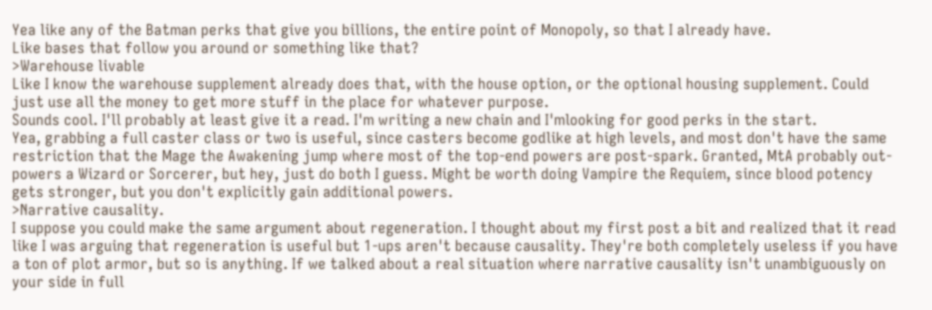Yea like any of the Batman perks that give you billions, the entire point of Monopoly, so that I already have.
Like bases that follow you around or something like that?
>Warehouse livable
Like I know the warehouse supplement already does that, with the house option, or the optional housing supplement. Could just use all the money to get more stuff in the place for whatever purpose.
Sounds cool. I'll probably at least give it a read. I'm writing a new chain and I'mlooking for good perks in the start.
Yea, grabbing a full caster class or two is useful, since casters become godlike at high levels, and most don't have the same restriction that the Mage the Awakening jump where most of the top-end powers are post-spark. Granted, MtA probably out-powers a Wizard or Sorcerer, but hey, just do both I guess. Might be worth doing Vampire the Requiem, since blood potency gets stronger, but you don't explicitly gain additional powers.
>Narrative causality.
I suppose you could make the same argument about regeneration. I thought about my first post a bit and realized that it read like I was arguing that regeneration is useful but 1-ups aren't because causality. They're both completely useless if you have a ton of plot armor, but so is anything. If we talked about a real situation where narrative causality isn't unambiguously on your side in full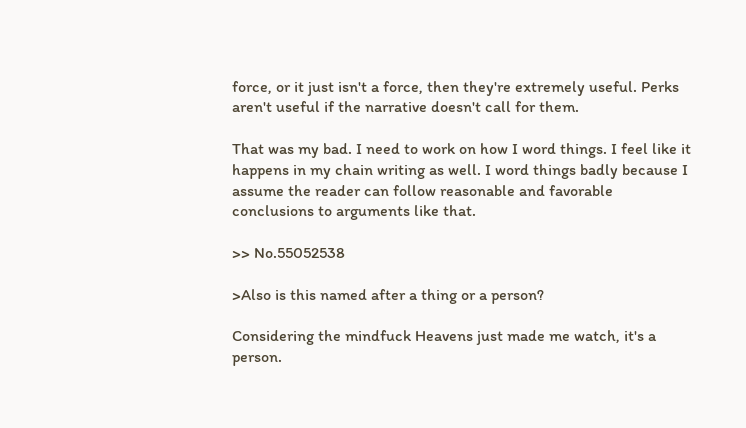force, or it just isn't a force, then they're extremely useful. Perks aren't useful if the narrative doesn't call for them.

That was my bad. I need to work on how I word things. I feel like it happens in my chain writing as well. I word things badly because I assume the reader can follow reasonable and favorable conclusions to arguments like that.

>> No.55052538

>Also is this named after a thing or a person?

Considering the mindfuck Heavens just made me watch, it's a person.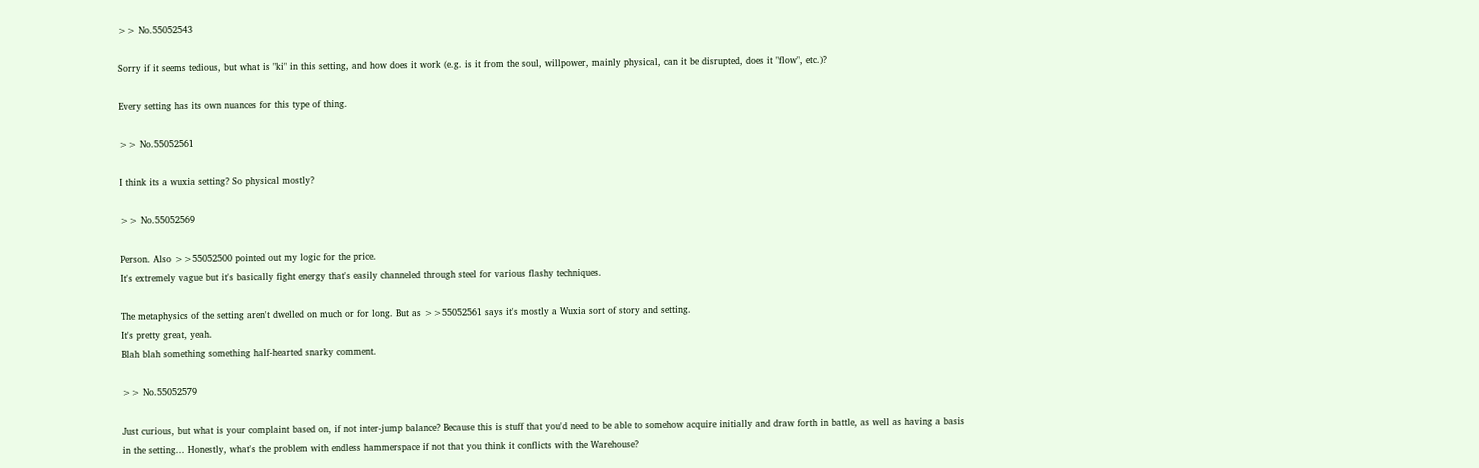>> No.55052543

Sorry if it seems tedious, but what is "ki" in this setting, and how does it work (e.g. is it from the soul, willpower, mainly physical, can it be disrupted, does it "flow", etc.)?

Every setting has its own nuances for this type of thing.

>> No.55052561

I think its a wuxia setting? So physical mostly?

>> No.55052569

Person. Also >>55052500 pointed out my logic for the price.
It's extremely vague but it's basically fight energy that's easily channeled through steel for various flashy techniques.

The metaphysics of the setting aren't dwelled on much or for long. But as >>55052561 says it's mostly a Wuxia sort of story and setting.
It's pretty great, yeah.
Blah blah something something half-hearted snarky comment.

>> No.55052579

Just curious, but what is your complaint based on, if not inter-jump balance? Because this is stuff that you'd need to be able to somehow acquire initially and draw forth in battle, as well as having a basis in the setting... Honestly, what's the problem with endless hammerspace if not that you think it conflicts with the Warehouse?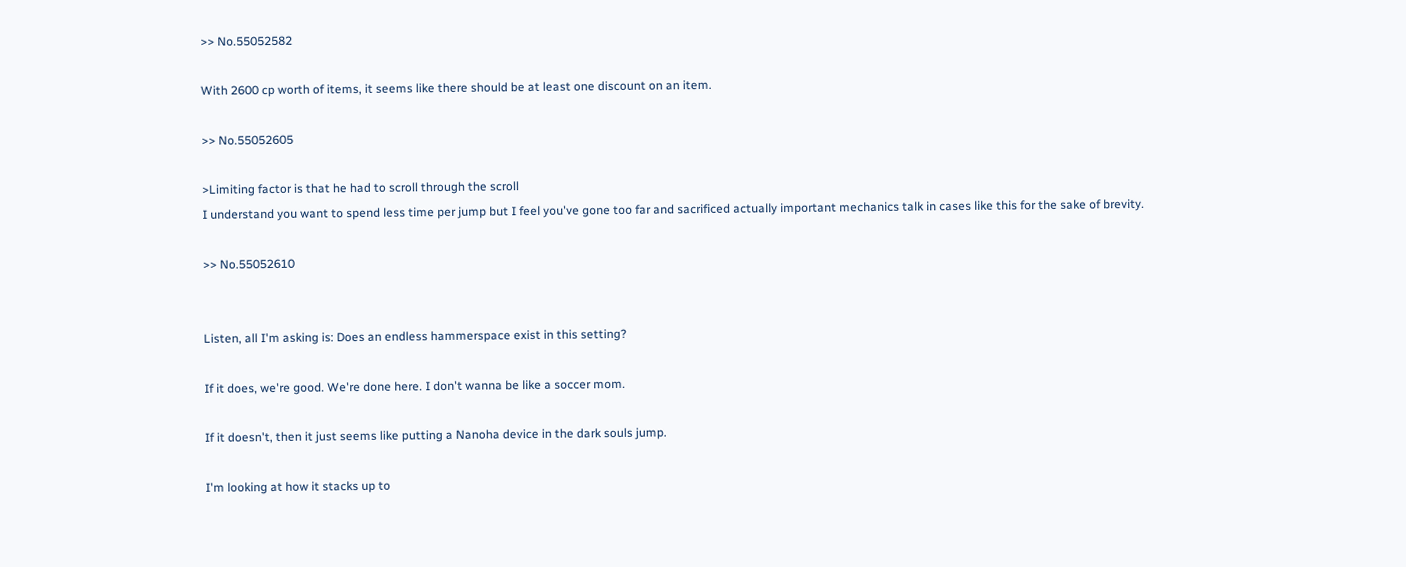>> No.55052582

With 2600 cp worth of items, it seems like there should be at least one discount on an item.

>> No.55052605

>Limiting factor is that he had to scroll through the scroll
I understand you want to spend less time per jump but I feel you've gone too far and sacrificed actually important mechanics talk in cases like this for the sake of brevity.

>> No.55052610


Listen, all I'm asking is: Does an endless hammerspace exist in this setting?

If it does, we're good. We're done here. I don't wanna be like a soccer mom.

If it doesn't, then it just seems like putting a Nanoha device in the dark souls jump.

I'm looking at how it stacks up to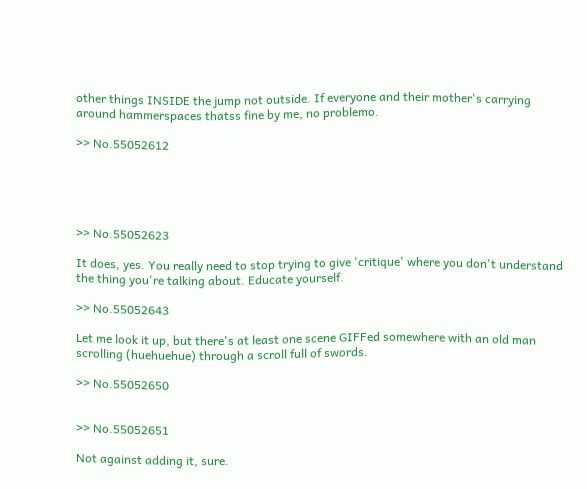other things INSIDE the jump not outside. If everyone and their mother's carrying around hammerspaces thatss fine by me, no problemo.

>> No.55052612





>> No.55052623

It does, yes. You really need to stop trying to give 'critique' where you don't understand the thing you're talking about. Educate yourself.

>> No.55052643

Let me look it up, but there's at least one scene GIFFed somewhere with an old man scrolling (huehuehue) through a scroll full of swords.

>> No.55052650


>> No.55052651

Not against adding it, sure.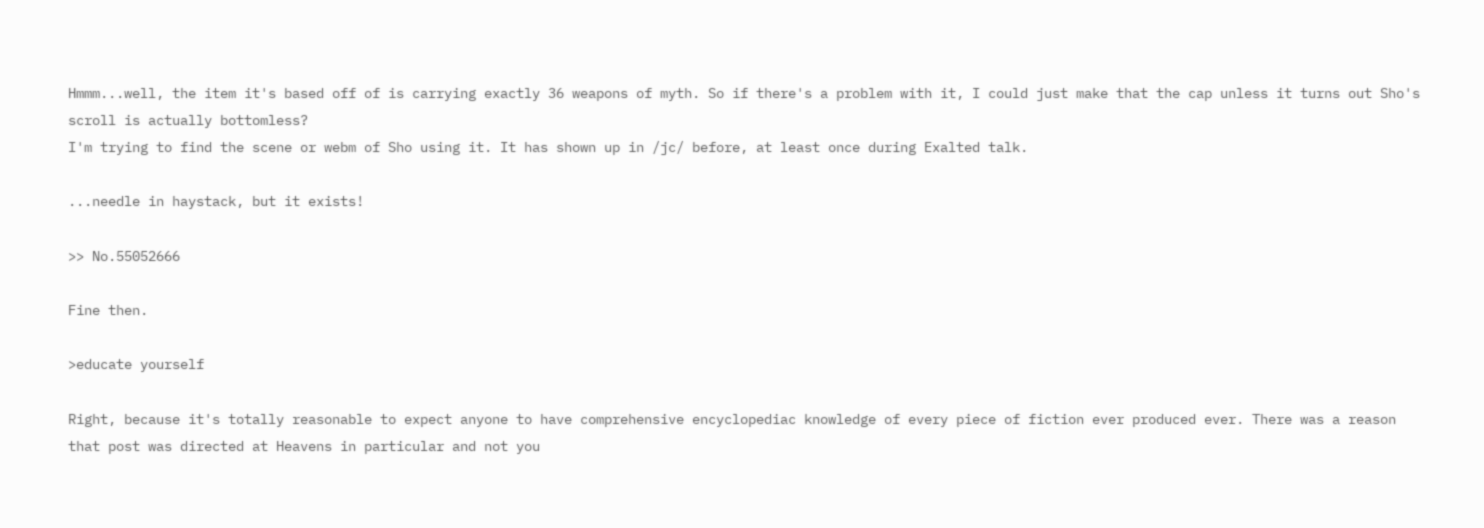Hmmm...well, the item it's based off of is carrying exactly 36 weapons of myth. So if there's a problem with it, I could just make that the cap unless it turns out Sho's scroll is actually bottomless?
I'm trying to find the scene or webm of Sho using it. It has shown up in /jc/ before, at least once during Exalted talk.

...needle in haystack, but it exists!

>> No.55052666

Fine then.

>educate yourself

Right, because it's totally reasonable to expect anyone to have comprehensive encyclopediac knowledge of every piece of fiction ever produced ever. There was a reason that post was directed at Heavens in particular and not you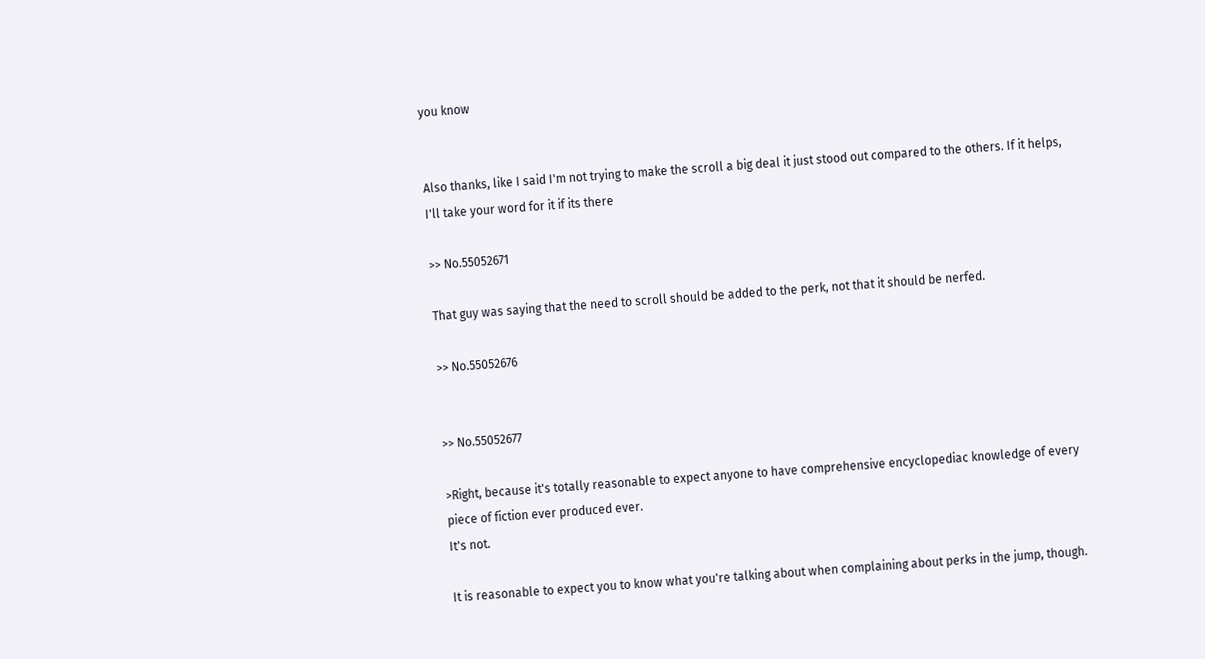you know


Also thanks, like I said I'm not trying to make the scroll a big deal it just stood out compared to the others. If it helps, I'll take your word for it if its there

>> No.55052671

That guy was saying that the need to scroll should be added to the perk, not that it should be nerfed.

>> No.55052676


>> No.55052677

>Right, because it's totally reasonable to expect anyone to have comprehensive encyclopediac knowledge of every piece of fiction ever produced ever.
It's not.

It is reasonable to expect you to know what you're talking about when complaining about perks in the jump, though.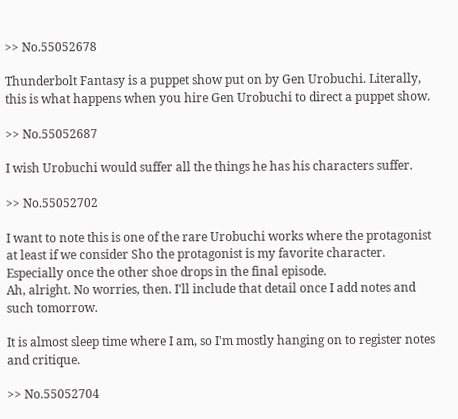>> No.55052678

Thunderbolt Fantasy is a puppet show put on by Gen Urobuchi. Literally, this is what happens when you hire Gen Urobuchi to direct a puppet show.

>> No.55052687

I wish Urobuchi would suffer all the things he has his characters suffer.

>> No.55052702

I want to note this is one of the rare Urobuchi works where the protagonist at least if we consider Sho the protagonist is my favorite character. Especially once the other shoe drops in the final episode.
Ah, alright. No worries, then. I'll include that detail once I add notes and such tomorrow.

It is almost sleep time where I am, so I'm mostly hanging on to register notes and critique.

>> No.55052704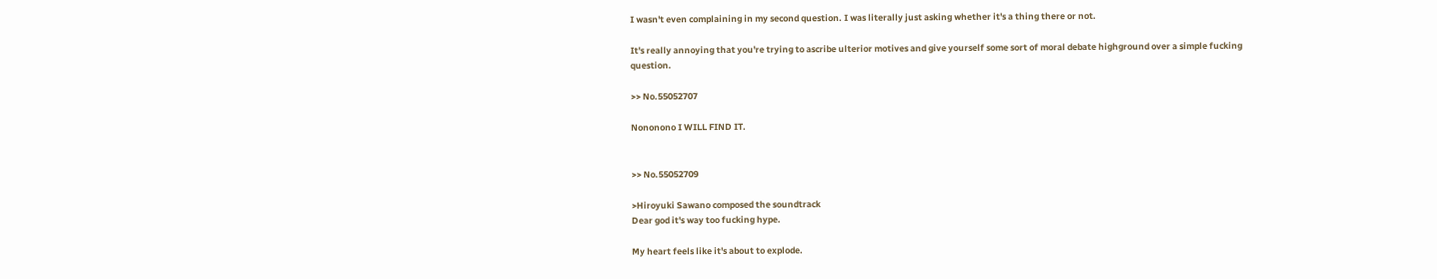I wasn't even complaining in my second question. I was literally just asking whether it's a thing there or not.

It's really annoying that you're trying to ascribe ulterior motives and give yourself some sort of moral debate highground over a simple fucking question.

>> No.55052707

Nononono I WILL FIND IT.


>> No.55052709

>Hiroyuki Sawano composed the soundtrack
Dear god it's way too fucking hype.

My heart feels like it's about to explode.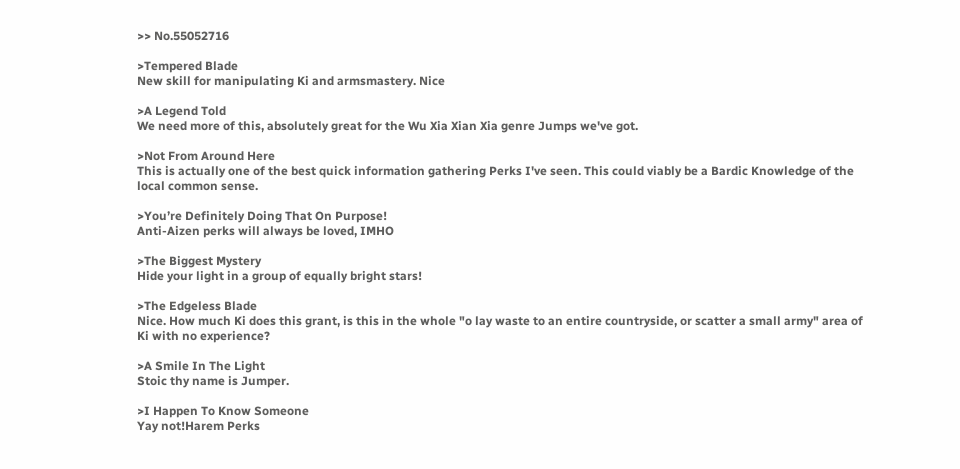>> No.55052716

>Tempered Blade
New skill for manipulating Ki and armsmastery. Nice

>A Legend Told
We need more of this, absolutely great for the Wu Xia Xian Xia genre Jumps we've got.

>Not From Around Here
This is actually one of the best quick information gathering Perks I've seen. This could viably be a Bardic Knowledge of the local common sense.

>You’re Definitely Doing That On Purpose!
Anti-Aizen perks will always be loved, IMHO

>The Biggest Mystery
Hide your light in a group of equally bright stars!

>The Edgeless Blade
Nice. How much Ki does this grant, is this in the whole "o lay waste to an entire countryside, or scatter a small army" area of Ki with no experience?

>A Smile In The Light
Stoic thy name is Jumper.

>I Happen To Know Someone
Yay not!Harem Perks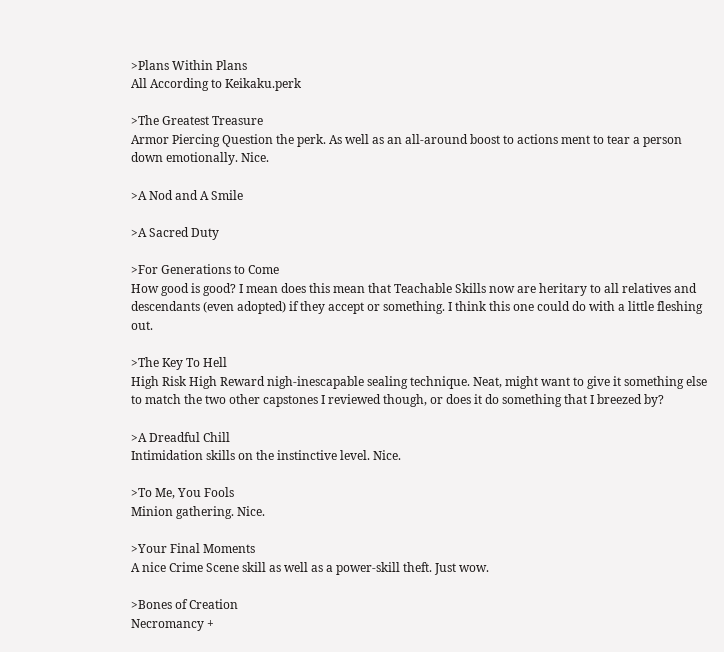>Plans Within Plans
All According to Keikaku.perk

>The Greatest Treasure
Armor Piercing Question the perk. As well as an all-around boost to actions ment to tear a person down emotionally. Nice.

>A Nod and A Smile

>A Sacred Duty

>For Generations to Come
How good is good? I mean does this mean that Teachable Skills now are heritary to all relatives and descendants (even adopted) if they accept or something. I think this one could do with a little fleshing out.

>The Key To Hell
High Risk High Reward nigh-inescapable sealing technique. Neat, might want to give it something else to match the two other capstones I reviewed though, or does it do something that I breezed by?

>A Dreadful Chill
Intimidation skills on the instinctive level. Nice.

>To Me, You Fools
Minion gathering. Nice.

>Your Final Moments
A nice Crime Scene skill as well as a power-skill theft. Just wow.

>Bones of Creation
Necromancy +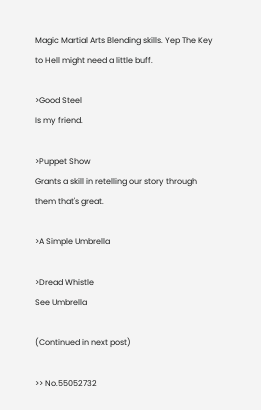Magic Martial Arts Blending skills. Yep The Key to Hell might need a little buff.

>Good Steel
Is my friend.

>Puppet Show
Grants a skill in retelling our story through them that's great.

>A Simple Umbrella

>Dread Whistle
See Umbrella

(Continued in next post)

>> No.55052732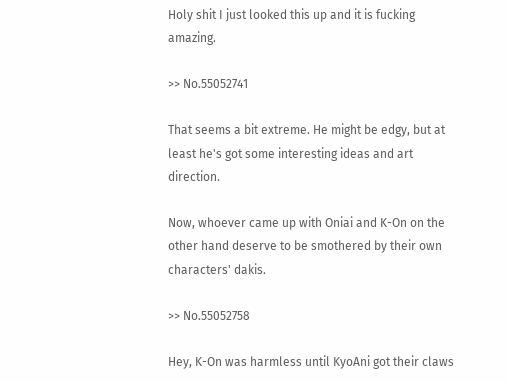Holy shit I just looked this up and it is fucking amazing.

>> No.55052741

That seems a bit extreme. He might be edgy, but at least he's got some interesting ideas and art direction.

Now, whoever came up with Oniai and K-On on the other hand deserve to be smothered by their own characters' dakis.

>> No.55052758

Hey, K-On was harmless until KyoAni got their claws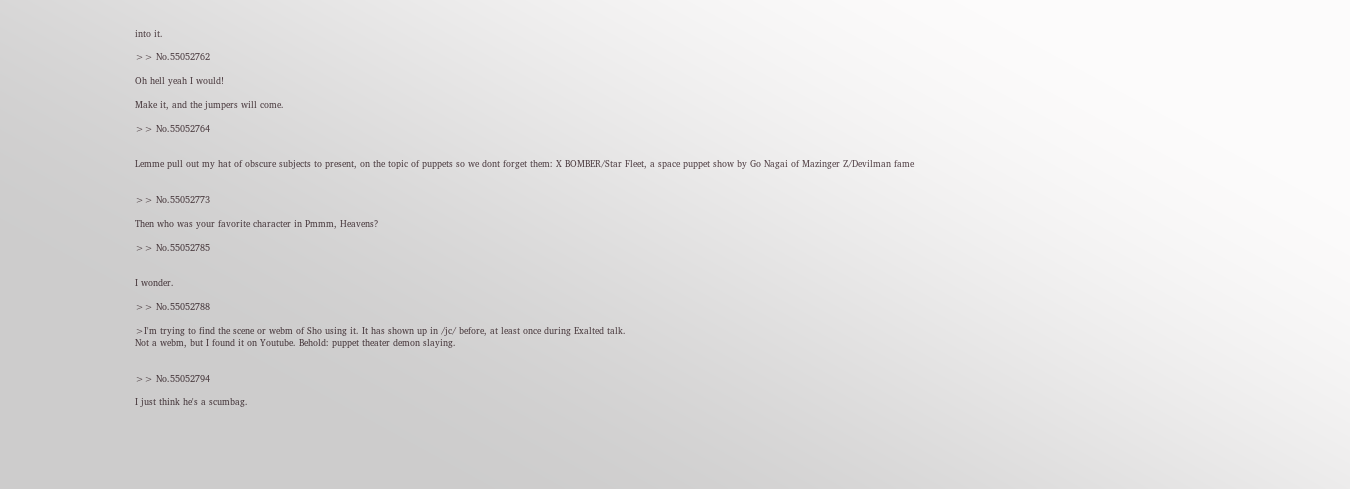into it.

>> No.55052762

Oh hell yeah I would!

Make it, and the jumpers will come.

>> No.55052764


Lemme pull out my hat of obscure subjects to present, on the topic of puppets so we dont forget them: X BOMBER/Star Fleet, a space puppet show by Go Nagai of Mazinger Z/Devilman fame


>> No.55052773

Then who was your favorite character in Pmmm, Heavens?

>> No.55052785


I wonder.

>> No.55052788

>I'm trying to find the scene or webm of Sho using it. It has shown up in /jc/ before, at least once during Exalted talk.
Not a webm, but I found it on Youtube. Behold: puppet theater demon slaying.


>> No.55052794

I just think he's a scumbag.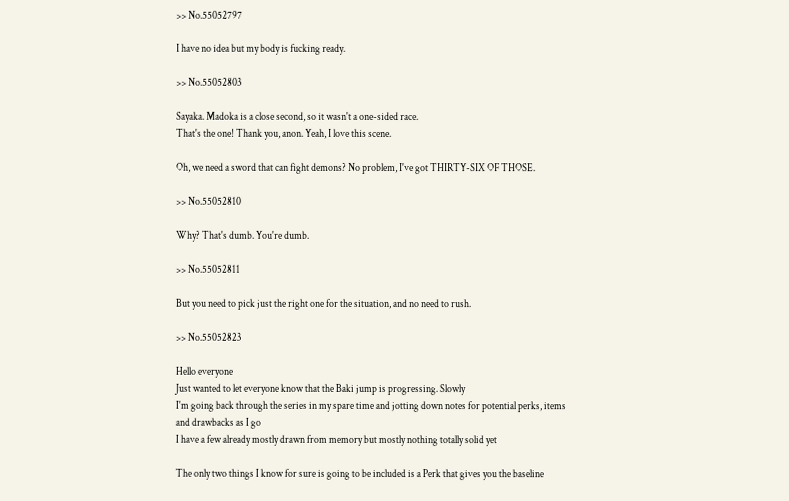>> No.55052797

I have no idea but my body is fucking ready.

>> No.55052803

Sayaka. Madoka is a close second, so it wasn't a one-sided race.
That's the one! Thank you, anon. Yeah, I love this scene.

Oh, we need a sword that can fight demons? No problem, I've got THIRTY-SIX OF THOSE.

>> No.55052810

Why? That's dumb. You're dumb.

>> No.55052811

But you need to pick just the right one for the situation, and no need to rush.

>> No.55052823

Hello everyone
Just wanted to let everyone know that the Baki jump is progressing. Slowly
I'm going back through the series in my spare time and jotting down notes for potential perks, items and drawbacks as I go
I have a few already mostly drawn from memory but mostly nothing totally solid yet

The only two things I know for sure is going to be included is a Perk that gives you the baseline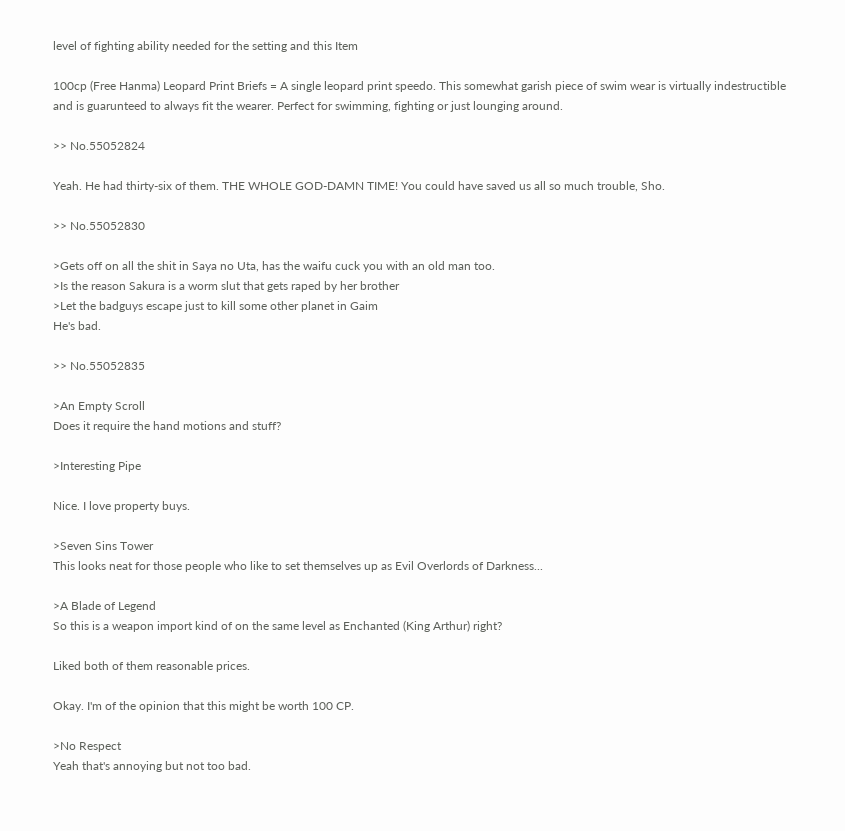level of fighting ability needed for the setting and this Item

100cp (Free Hanma) Leopard Print Briefs = A single leopard print speedo. This somewhat garish piece of swim wear is virtually indestructible and is guarunteed to always fit the wearer. Perfect for swimming, fighting or just lounging around.

>> No.55052824

Yeah. He had thirty-six of them. THE WHOLE GOD-DAMN TIME! You could have saved us all so much trouble, Sho.

>> No.55052830

>Gets off on all the shit in Saya no Uta, has the waifu cuck you with an old man too.
>Is the reason Sakura is a worm slut that gets raped by her brother
>Let the badguys escape just to kill some other planet in Gaim
He's bad.

>> No.55052835

>An Empty Scroll
Does it require the hand motions and stuff?

>Interesting Pipe

Nice. I love property buys.

>Seven Sins Tower
This looks neat for those people who like to set themselves up as Evil Overlords of Darkness...

>A Blade of Legend
So this is a weapon import kind of on the same level as Enchanted (King Arthur) right?

Liked both of them reasonable prices.

Okay. I'm of the opinion that this might be worth 100 CP.

>No Respect
Yeah that's annoying but not too bad.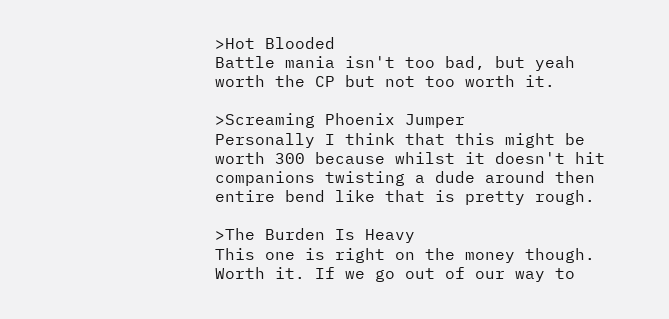>Hot Blooded
Battle mania isn't too bad, but yeah worth the CP but not too worth it.

>Screaming Phoenix Jumper
Personally I think that this might be worth 300 because whilst it doesn't hit companions twisting a dude around then entire bend like that is pretty rough.

>The Burden Is Heavy
This one is right on the money though. Worth it. If we go out of our way to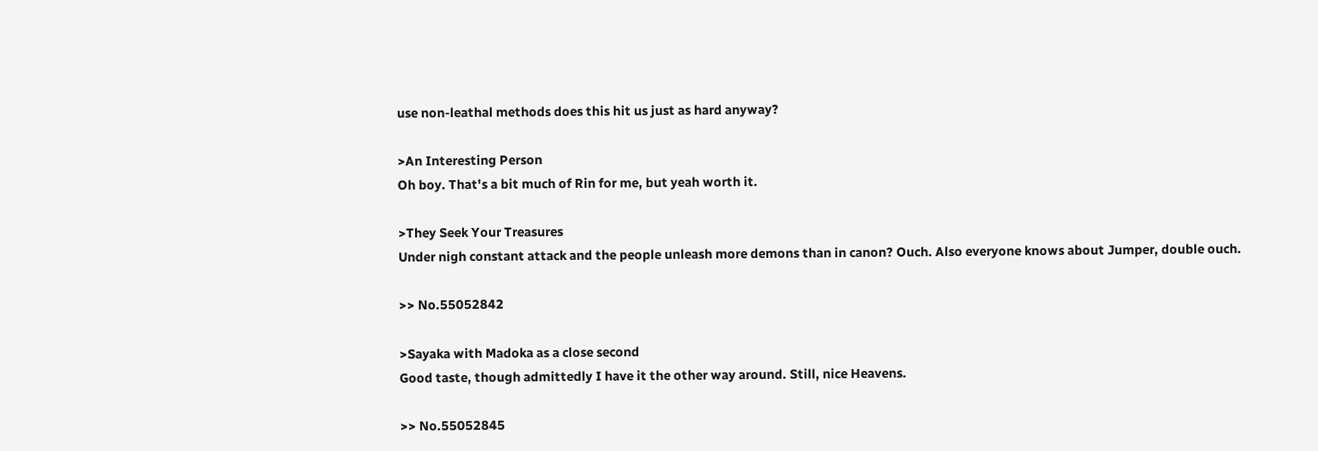use non-leathal methods does this hit us just as hard anyway?

>An Interesting Person
Oh boy. That's a bit much of Rin for me, but yeah worth it.

>They Seek Your Treasures
Under nigh constant attack and the people unleash more demons than in canon? Ouch. Also everyone knows about Jumper, double ouch.

>> No.55052842

>Sayaka with Madoka as a close second
Good taste, though admittedly I have it the other way around. Still, nice Heavens.

>> No.55052845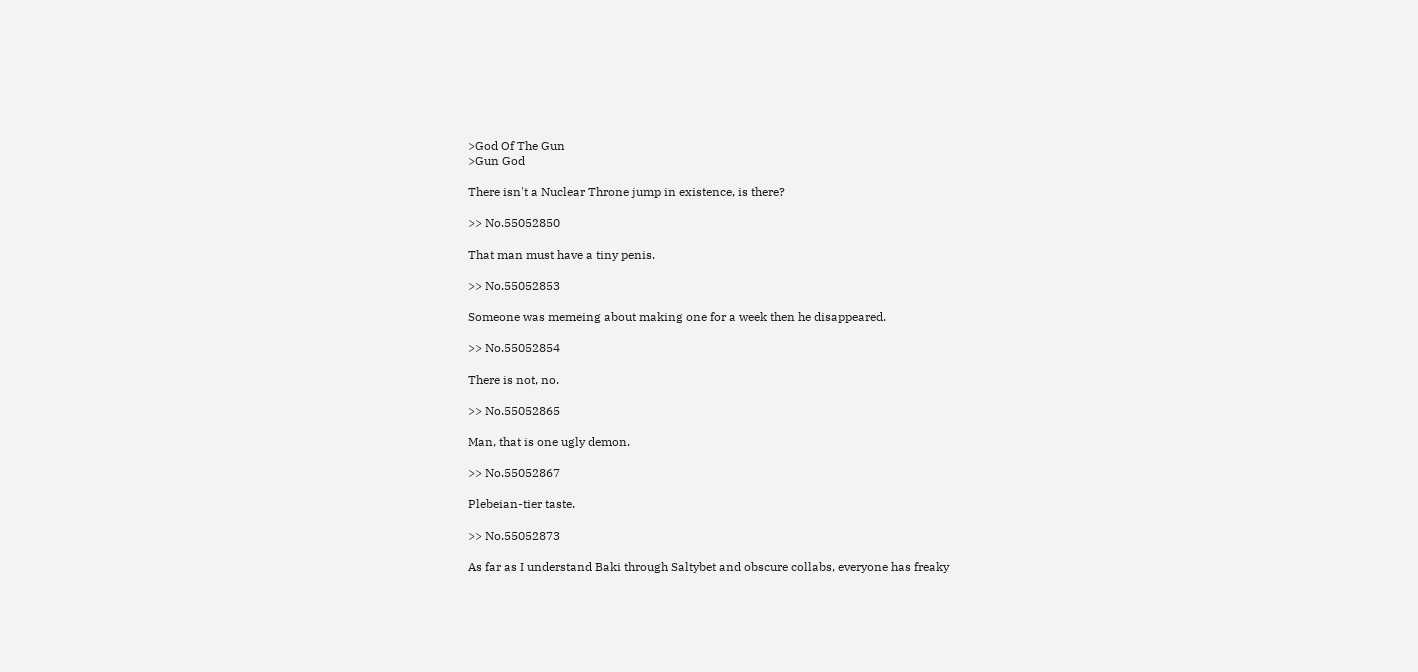>God Of The Gun
>Gun God

There isn't a Nuclear Throne jump in existence, is there?

>> No.55052850

That man must have a tiny penis.

>> No.55052853

Someone was memeing about making one for a week then he disappeared.

>> No.55052854

There is not, no.

>> No.55052865

Man, that is one ugly demon.

>> No.55052867

Plebeian-tier taste.

>> No.55052873

As far as I understand Baki through Saltybet and obscure collabs, everyone has freaky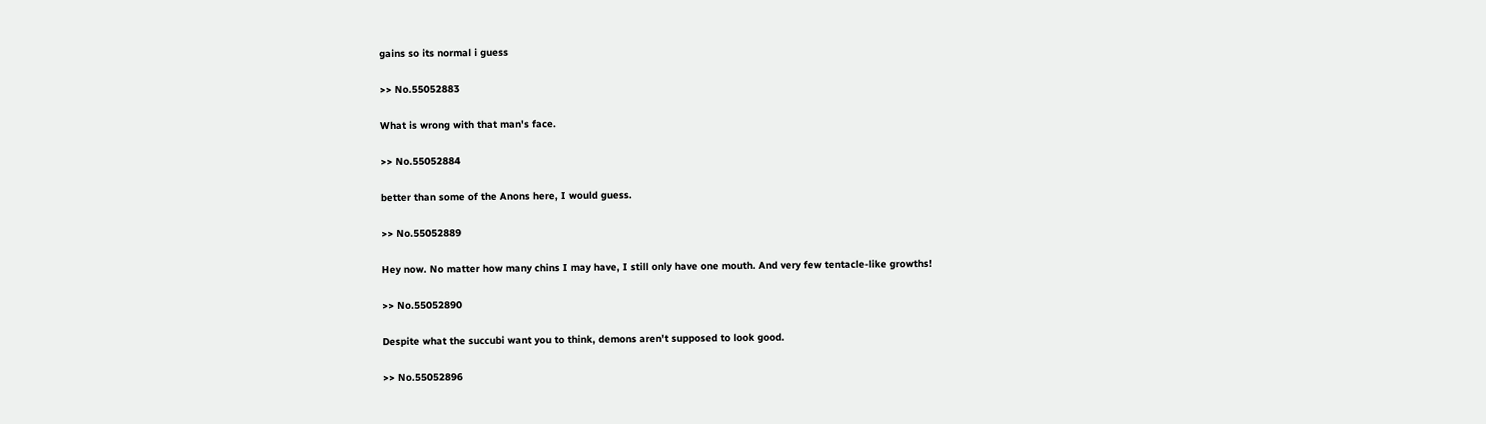gains so its normal i guess

>> No.55052883

What is wrong with that man's face.

>> No.55052884

better than some of the Anons here, I would guess.

>> No.55052889

Hey now. No matter how many chins I may have, I still only have one mouth. And very few tentacle-like growths!

>> No.55052890

Despite what the succubi want you to think, demons aren't supposed to look good.

>> No.55052896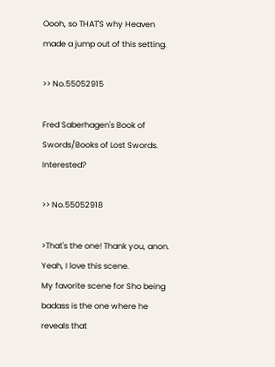Oooh, so THAT'S why Heaven made a jump out of this setting.

>> No.55052915

Fred Saberhagen's Book of Swords/Books of Lost Swords. Interested?

>> No.55052918

>That's the one! Thank you, anon. Yeah, I love this scene.
My favorite scene for Sho being badass is the one where he reveals that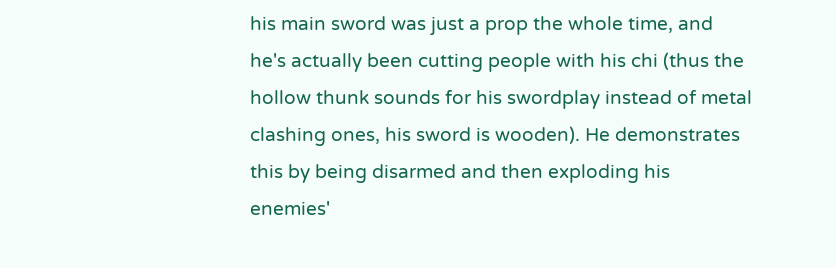his main sword was just a prop the whole time, and he's actually been cutting people with his chi (thus the hollow thunk sounds for his swordplay instead of metal clashing ones, his sword is wooden). He demonstrates this by being disarmed and then exploding his enemies'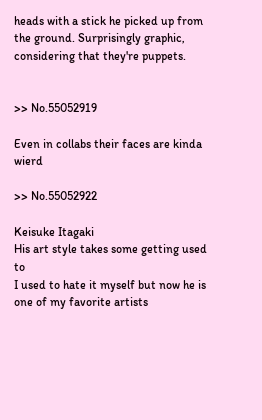heads with a stick he picked up from the ground. Surprisingly graphic, considering that they're puppets.


>> No.55052919

Even in collabs their faces are kinda wierd

>> No.55052922

Keisuke Itagaki
His art style takes some getting used to
I used to hate it myself but now he is one of my favorite artists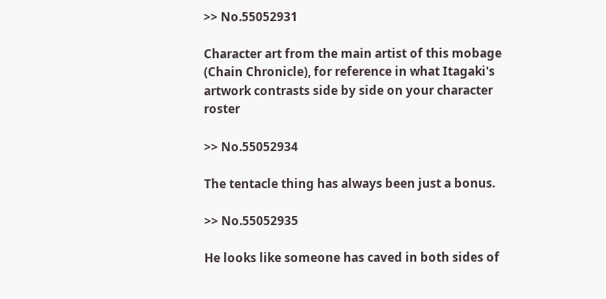>> No.55052931

Character art from the main artist of this mobage (Chain Chronicle), for reference in what Itagaki's artwork contrasts side by side on your character roster

>> No.55052934

The tentacle thing has always been just a bonus.

>> No.55052935

He looks like someone has caved in both sides of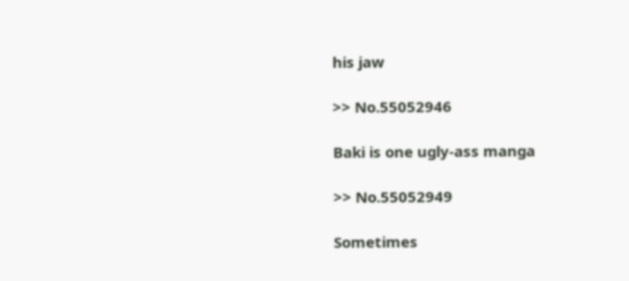his jaw

>> No.55052946

Baki is one ugly-ass manga

>> No.55052949

Sometimes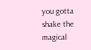you gotta shake the magical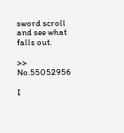sword scroll and see what falls out.

>> No.55052956

I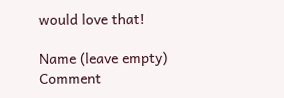would love that!

Name (leave empty)
Comment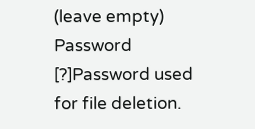(leave empty)
Password [?]Password used for file deletion.